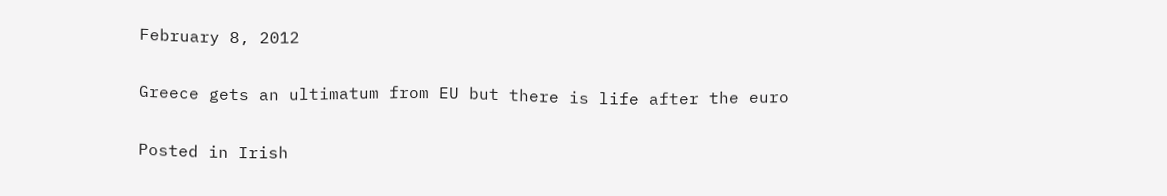February 8, 2012

Greece gets an ultimatum from EU but there is life after the euro

Posted in Irish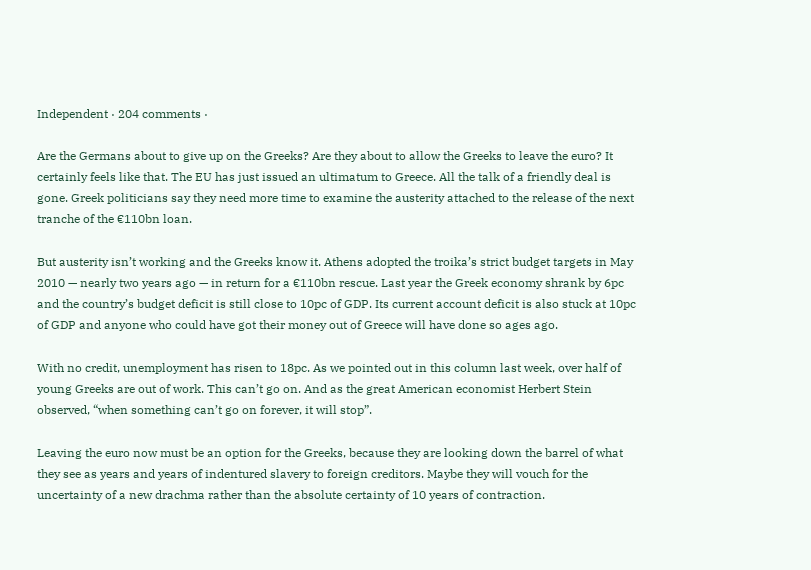Independent · 204 comments ·

Are the Germans about to give up on the Greeks? Are they about to allow the Greeks to leave the euro? It certainly feels like that. The EU has just issued an ultimatum to Greece. All the talk of a friendly deal is gone. Greek politicians say they need more time to examine the austerity attached to the release of the next tranche of the €110bn loan.

But austerity isn’t working and the Greeks know it. Athens adopted the troika’s strict budget targets in May 2010 — nearly two years ago — in return for a €110bn rescue. Last year the Greek economy shrank by 6pc and the country’s budget deficit is still close to 10pc of GDP. Its current account deficit is also stuck at 10pc of GDP and anyone who could have got their money out of Greece will have done so ages ago.

With no credit, unemployment has risen to 18pc. As we pointed out in this column last week, over half of young Greeks are out of work. This can’t go on. And as the great American economist Herbert Stein observed, “when something can’t go on forever, it will stop”.

Leaving the euro now must be an option for the Greeks, because they are looking down the barrel of what they see as years and years of indentured slavery to foreign creditors. Maybe they will vouch for the uncertainty of a new drachma rather than the absolute certainty of 10 years of contraction.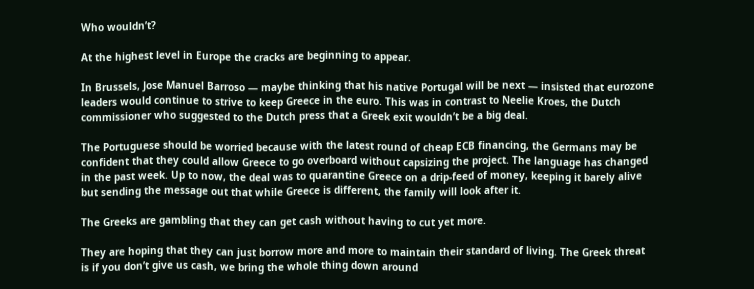Who wouldn’t?

At the highest level in Europe the cracks are beginning to appear.

In Brussels, Jose Manuel Barroso — maybe thinking that his native Portugal will be next — insisted that eurozone leaders would continue to strive to keep Greece in the euro. This was in contrast to Neelie Kroes, the Dutch commissioner who suggested to the Dutch press that a Greek exit wouldn’t be a big deal.

The Portuguese should be worried because with the latest round of cheap ECB financing, the Germans may be confident that they could allow Greece to go overboard without capsizing the project. The language has changed in the past week. Up to now, the deal was to quarantine Greece on a drip-feed of money, keeping it barely alive but sending the message out that while Greece is different, the family will look after it.

The Greeks are gambling that they can get cash without having to cut yet more.

They are hoping that they can just borrow more and more to maintain their standard of living. The Greek threat is if you don’t give us cash, we bring the whole thing down around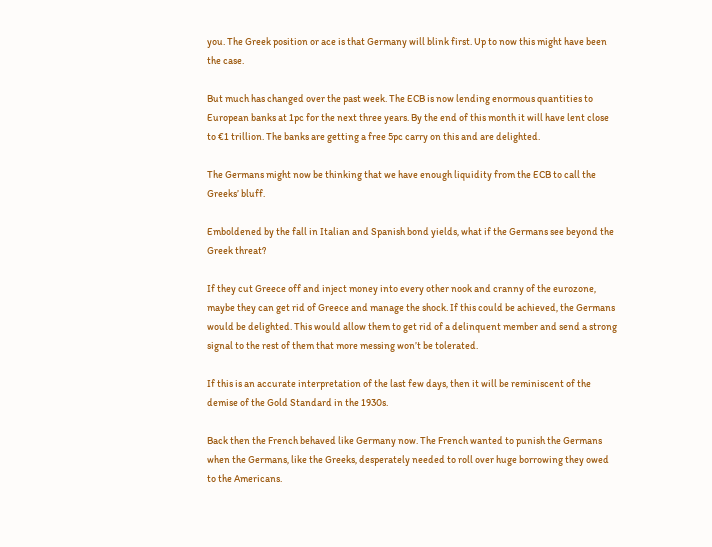you. The Greek position or ace is that Germany will blink first. Up to now this might have been the case.

But much has changed over the past week. The ECB is now lending enormous quantities to European banks at 1pc for the next three years. By the end of this month it will have lent close to €1 trillion. The banks are getting a free 5pc carry on this and are delighted.

The Germans might now be thinking that we have enough liquidity from the ECB to call the Greeks’ bluff.

Emboldened by the fall in Italian and Spanish bond yields, what if the Germans see beyond the Greek threat?

If they cut Greece off and inject money into every other nook and cranny of the eurozone, maybe they can get rid of Greece and manage the shock. If this could be achieved, the Germans would be delighted. This would allow them to get rid of a delinquent member and send a strong signal to the rest of them that more messing won’t be tolerated.

If this is an accurate interpretation of the last few days, then it will be reminiscent of the demise of the Gold Standard in the 1930s.

Back then the French behaved like Germany now. The French wanted to punish the Germans when the Germans, like the Greeks, desperately needed to roll over huge borrowing they owed to the Americans.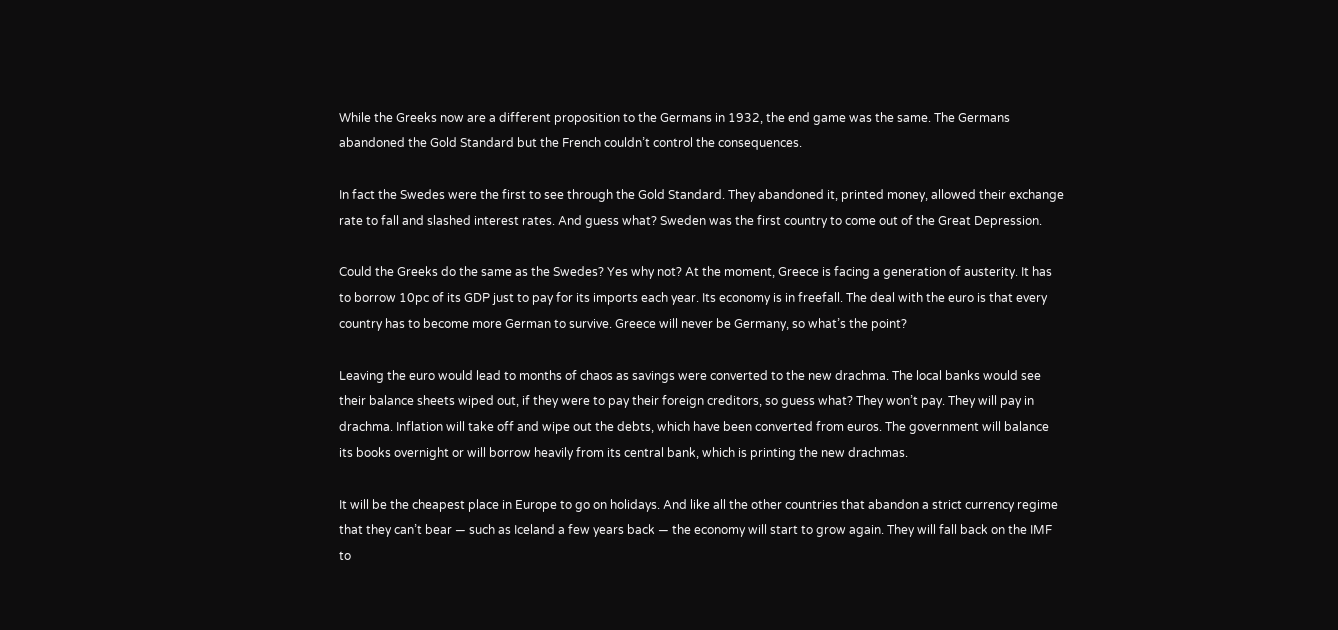While the Greeks now are a different proposition to the Germans in 1932, the end game was the same. The Germans abandoned the Gold Standard but the French couldn’t control the consequences.

In fact the Swedes were the first to see through the Gold Standard. They abandoned it, printed money, allowed their exchange rate to fall and slashed interest rates. And guess what? Sweden was the first country to come out of the Great Depression.

Could the Greeks do the same as the Swedes? Yes why not? At the moment, Greece is facing a generation of austerity. It has to borrow 10pc of its GDP just to pay for its imports each year. Its economy is in freefall. The deal with the euro is that every country has to become more German to survive. Greece will never be Germany, so what’s the point?

Leaving the euro would lead to months of chaos as savings were converted to the new drachma. The local banks would see their balance sheets wiped out, if they were to pay their foreign creditors, so guess what? They won’t pay. They will pay in drachma. Inflation will take off and wipe out the debts, which have been converted from euros. The government will balance its books overnight or will borrow heavily from its central bank, which is printing the new drachmas.

It will be the cheapest place in Europe to go on holidays. And like all the other countries that abandon a strict currency regime that they can’t bear — such as Iceland a few years back — the economy will start to grow again. They will fall back on the IMF to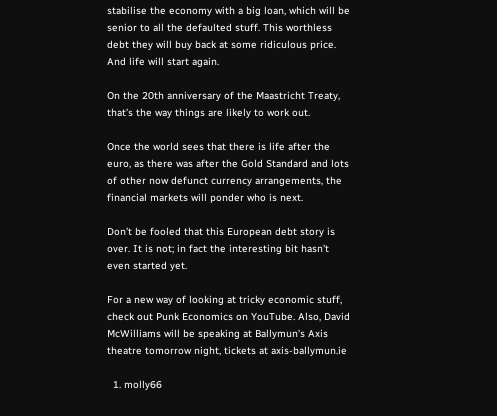stabilise the economy with a big loan, which will be senior to all the defaulted stuff. This worthless debt they will buy back at some ridiculous price. And life will start again.

On the 20th anniversary of the Maastricht Treaty, that’s the way things are likely to work out.

Once the world sees that there is life after the euro, as there was after the Gold Standard and lots of other now defunct currency arrangements, the financial markets will ponder who is next.

Don’t be fooled that this European debt story is over. It is not; in fact the interesting bit hasn’t even started yet.

For a new way of looking at tricky economic stuff, check out Punk Economics on YouTube. Also, David McWilliams will be speaking at Ballymun’s Axis theatre tomorrow night, tickets at axis-ballymun.ie

  1. molly66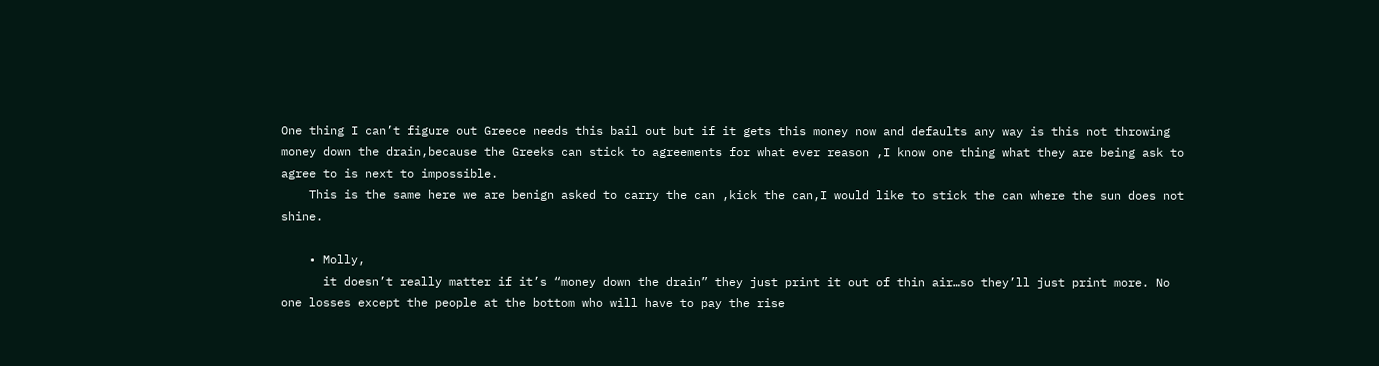One thing I can’t figure out Greece needs this bail out but if it gets this money now and defaults any way is this not throwing money down the drain,because the Greeks can stick to agreements for what ever reason ,I know one thing what they are being ask to agree to is next to impossible.
    This is the same here we are benign asked to carry the can ,kick the can,I would like to stick the can where the sun does not shine.

    • Molly,
      it doesn’t really matter if it’s “money down the drain” they just print it out of thin air…so they’ll just print more. No one losses except the people at the bottom who will have to pay the rise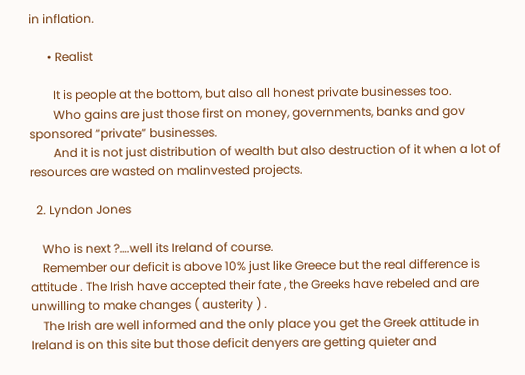in inflation.

      • Realist

        It is people at the bottom, but also all honest private businesses too.
        Who gains are just those first on money, governments, banks and gov sponsored “private” businesses.
        And it is not just distribution of wealth but also destruction of it when a lot of resources are wasted on malinvested projects.

  2. Lyndon Jones

    Who is next ?….well its Ireland of course.
    Remember our deficit is above 10% just like Greece but the real difference is attitude . The Irish have accepted their fate , the Greeks have rebeled and are unwilling to make changes ( austerity ) .
    The Irish are well informed and the only place you get the Greek attitude in Ireland is on this site but those deficit denyers are getting quieter and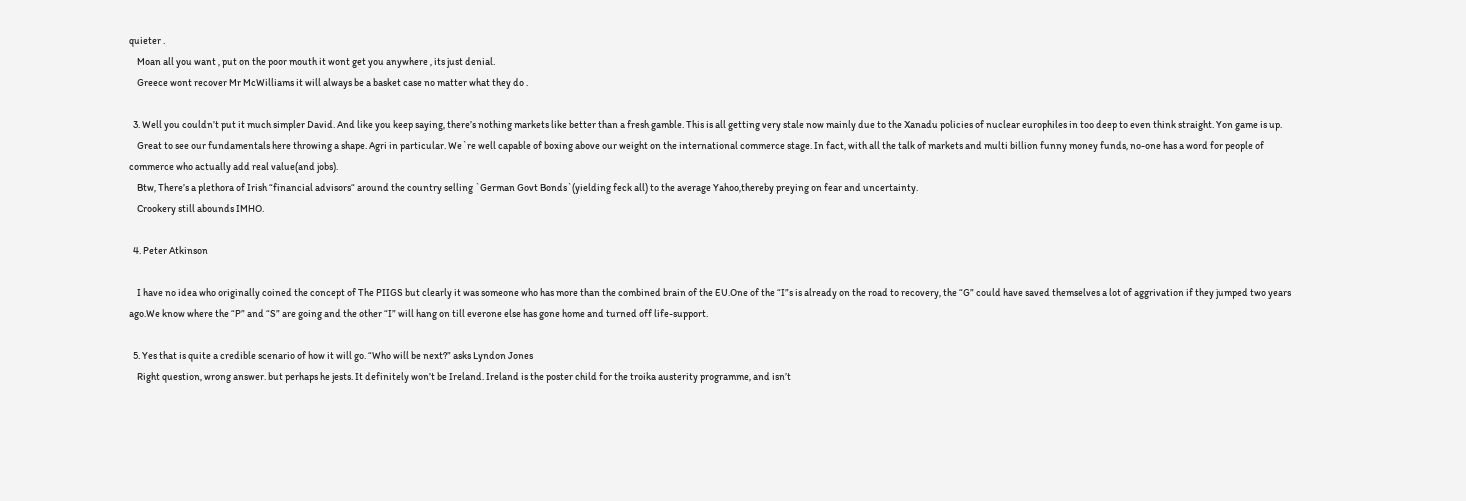quieter .
    Moan all you want , put on the poor mouth it wont get you anywhere , its just denial.
    Greece wont recover Mr McWilliams it will always be a basket case no matter what they do .

  3. Well you couldn’t put it much simpler David. And like you keep saying, there’s nothing markets like better than a fresh gamble. This is all getting very stale now mainly due to the Xanadu policies of nuclear europhiles in too deep to even think straight. Yon game is up.
    Great to see our fundamentals here throwing a shape. Agri in particular. We`re well capable of boxing above our weight on the international commerce stage. In fact, with all the talk of markets and multi billion funny money funds, no-one has a word for people of commerce who actually add real value(and jobs).
    Btw, There’s a plethora of Irish “financial advisors“ around the country selling `German Govt Bonds`(yielding feck all) to the average Yahoo,thereby preying on fear and uncertainty.
    Crookery still abounds IMHO.

  4. Peter Atkinson

    I have no idea who originally coined the concept of The PIIGS but clearly it was someone who has more than the combined brain of the EU.One of the “I”s is already on the road to recovery, the “G” could have saved themselves a lot of aggrivation if they jumped two years ago.We know where the “P” and “S” are going and the other “I” will hang on till everone else has gone home and turned off life-support.

  5. Yes that is quite a credible scenario of how it will go. “Who will be next?” asks Lyndon Jones
    Right question, wrong answer. but perhaps he jests. It definitely won’t be Ireland. Ireland is the poster child for the troika austerity programme, and isn’t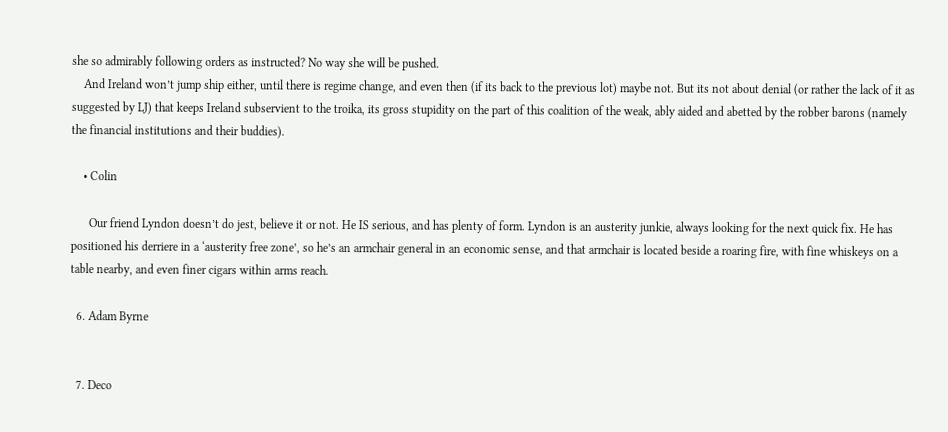she so admirably following orders as instructed? No way she will be pushed.
    And Ireland won’t jump ship either, until there is regime change, and even then (if its back to the previous lot) maybe not. But its not about denial (or rather the lack of it as suggested by LJ) that keeps Ireland subservient to the troika, its gross stupidity on the part of this coalition of the weak, ably aided and abetted by the robber barons (namely the financial institutions and their buddies).

    • Colin

      Our friend Lyndon doesn’t do jest, believe it or not. He IS serious, and has plenty of form. Lyndon is an austerity junkie, always looking for the next quick fix. He has positioned his derriere in a ‘austerity free zone’, so he’s an armchair general in an economic sense, and that armchair is located beside a roaring fire, with fine whiskeys on a table nearby, and even finer cigars within arms reach.

  6. Adam Byrne


  7. Deco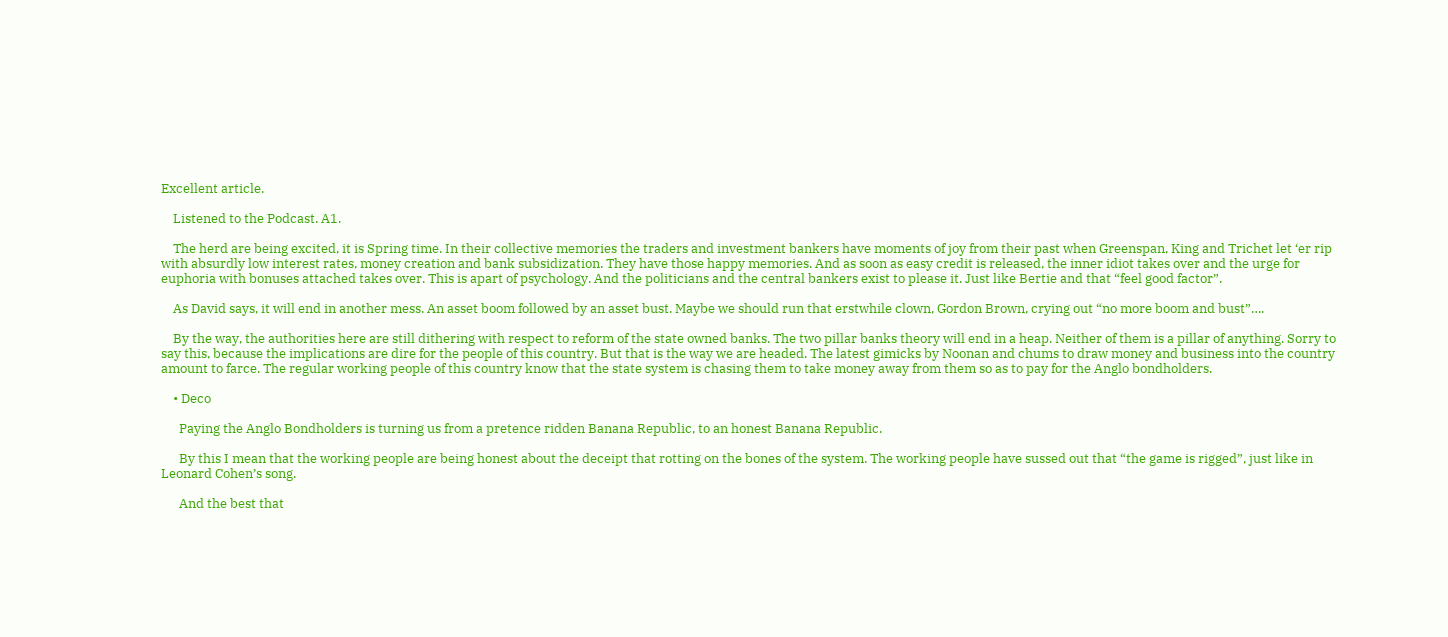Excellent article.

    Listened to the Podcast. A1.

    The herd are being excited, it is Spring time. In their collective memories the traders and investment bankers have moments of joy from their past when Greenspan, King and Trichet let ‘er rip with absurdly low interest rates, money creation and bank subsidization. They have those happy memories. And as soon as easy credit is released, the inner idiot takes over and the urge for euphoria with bonuses attached takes over. This is apart of psychology. And the politicians and the central bankers exist to please it. Just like Bertie and that “feel good factor”.

    As David says, it will end in another mess. An asset boom followed by an asset bust. Maybe we should run that erstwhile clown, Gordon Brown, crying out “no more boom and bust”….

    By the way, the authorities here are still dithering with respect to reform of the state owned banks. The two pillar banks theory will end in a heap. Neither of them is a pillar of anything. Sorry to say this, because the implications are dire for the people of this country. But that is the way we are headed. The latest gimicks by Noonan and chums to draw money and business into the country amount to farce. The regular working people of this country know that the state system is chasing them to take money away from them so as to pay for the Anglo bondholders.

    • Deco

      Paying the Anglo Bondholders is turning us from a pretence ridden Banana Republic, to an honest Banana Republic.

      By this I mean that the working people are being honest about the deceipt that rotting on the bones of the system. The working people have sussed out that “the game is rigged”, just like in Leonard Cohen’s song.

      And the best that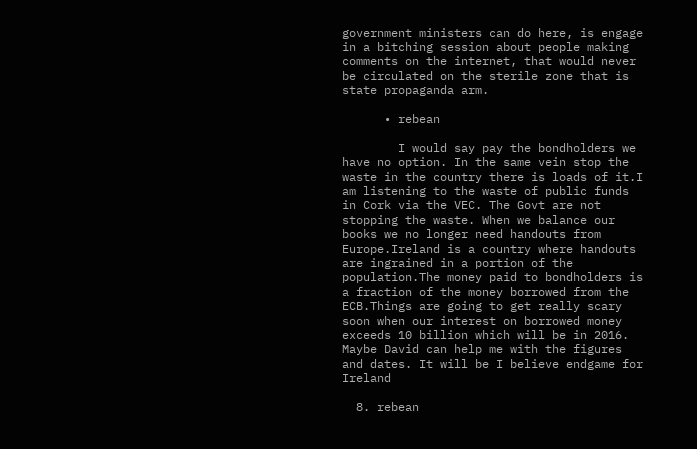government ministers can do here, is engage in a bitching session about people making comments on the internet, that would never be circulated on the sterile zone that is state propaganda arm.

      • rebean

        I would say pay the bondholders we have no option. In the same vein stop the waste in the country there is loads of it.I am listening to the waste of public funds in Cork via the VEC. The Govt are not stopping the waste. When we balance our books we no longer need handouts from Europe.Ireland is a country where handouts are ingrained in a portion of the population.The money paid to bondholders is a fraction of the money borrowed from the ECB.Things are going to get really scary soon when our interest on borrowed money exceeds 10 billion which will be in 2016. Maybe David can help me with the figures and dates. It will be I believe endgame for Ireland

  8. rebean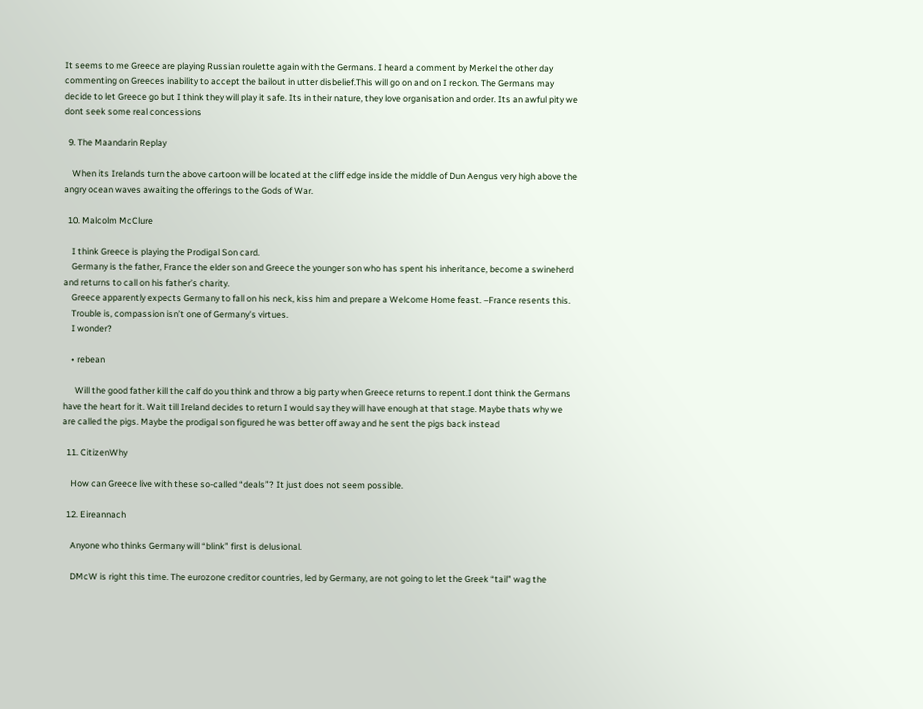It seems to me Greece are playing Russian roulette again with the Germans. I heard a comment by Merkel the other day commenting on Greeces inability to accept the bailout in utter disbelief.This will go on and on I reckon. The Germans may decide to let Greece go but I think they will play it safe. Its in their nature, they love organisation and order. Its an awful pity we dont seek some real concessions

  9. The Maandarin Replay

    When its Irelands turn the above cartoon will be located at the cliff edge inside the middle of Dun Aengus very high above the angry ocean waves awaiting the offerings to the Gods of War.

  10. Malcolm McClure

    I think Greece is playing the Prodigal Son card.
    Germany is the father, France the elder son and Greece the younger son who has spent his inheritance, become a swineherd and returns to call on his father’s charity.
    Greece apparently expects Germany to fall on his neck, kiss him and prepare a Welcome Home feast. –France resents this.
    Trouble is, compassion isn’t one of Germany’s virtues.
    I wonder?

    • rebean

      Will the good father kill the calf do you think and throw a big party when Greece returns to repent.I dont think the Germans have the heart for it. Wait till Ireland decides to return I would say they will have enough at that stage. Maybe thats why we are called the pigs. Maybe the prodigal son figured he was better off away and he sent the pigs back instead

  11. CitizenWhy

    How can Greece live with these so-called “deals”? It just does not seem possible.

  12. Eireannach

    Anyone who thinks Germany will “blink” first is delusional.

    DMcW is right this time. The eurozone creditor countries, led by Germany, are not going to let the Greek “tail” wag the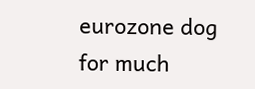eurozone dog for much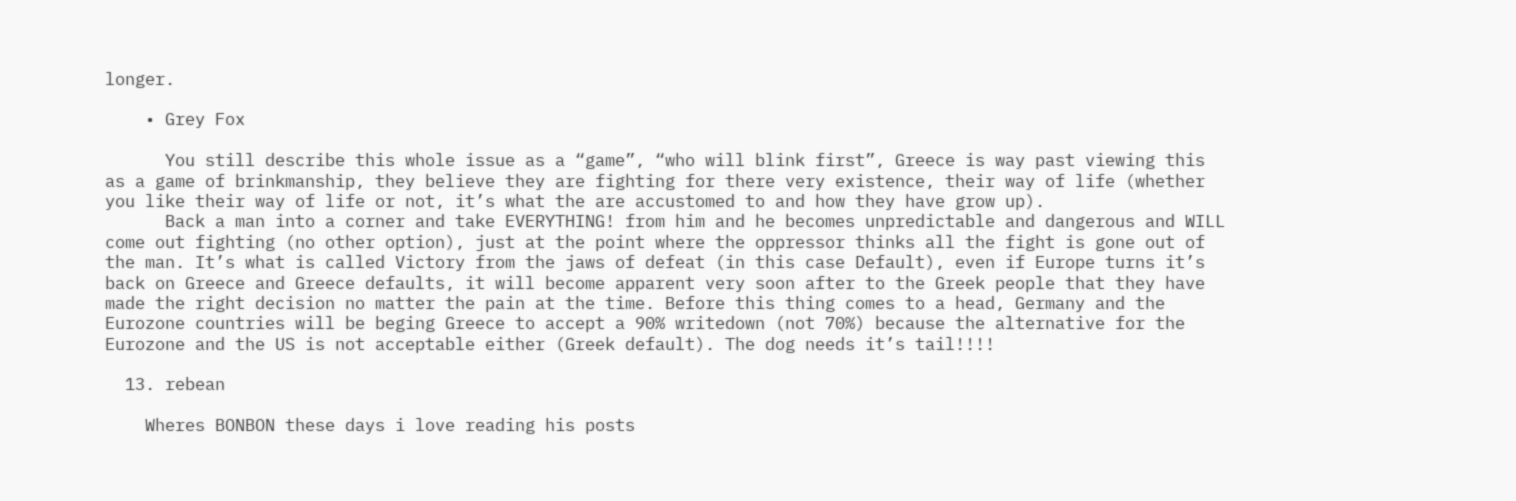longer.

    • Grey Fox

      You still describe this whole issue as a “game”, “who will blink first”, Greece is way past viewing this as a game of brinkmanship, they believe they are fighting for there very existence, their way of life (whether you like their way of life or not, it’s what the are accustomed to and how they have grow up).
      Back a man into a corner and take EVERYTHING! from him and he becomes unpredictable and dangerous and WILL come out fighting (no other option), just at the point where the oppressor thinks all the fight is gone out of the man. It’s what is called Victory from the jaws of defeat (in this case Default), even if Europe turns it’s back on Greece and Greece defaults, it will become apparent very soon after to the Greek people that they have made the right decision no matter the pain at the time. Before this thing comes to a head, Germany and the Eurozone countries will be beging Greece to accept a 90% writedown (not 70%) because the alternative for the Eurozone and the US is not acceptable either (Greek default). The dog needs it’s tail!!!!

  13. rebean

    Wheres BONBON these days i love reading his posts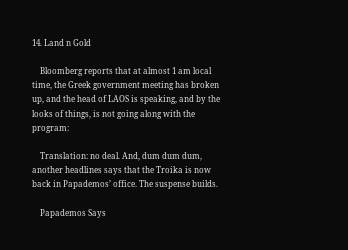14. Land n Gold

    Bloomberg reports that at almost 1 am local time, the Greek government meeting has broken up, and the head of LAOS is speaking, and by the looks of things, is not going along with the program:

    Translation: no deal. And, dum dum dum, another headlines says that the Troika is now back in Papademos’ office. The suspense builds.

    Papademos Says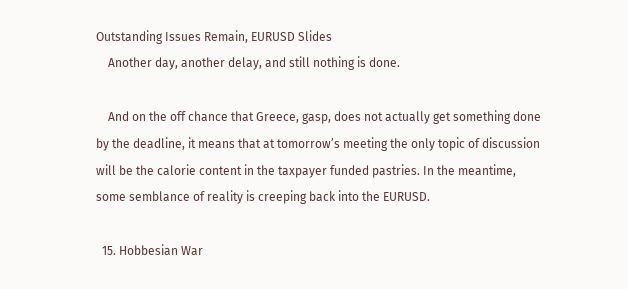Outstanding Issues Remain, EURUSD Slides
    Another day, another delay, and still nothing is done.

    And on the off chance that Greece, gasp, does not actually get something done by the deadline, it means that at tomorrow’s meeting the only topic of discussion will be the calorie content in the taxpayer funded pastries. In the meantime, some semblance of reality is creeping back into the EURUSD.

  15. Hobbesian War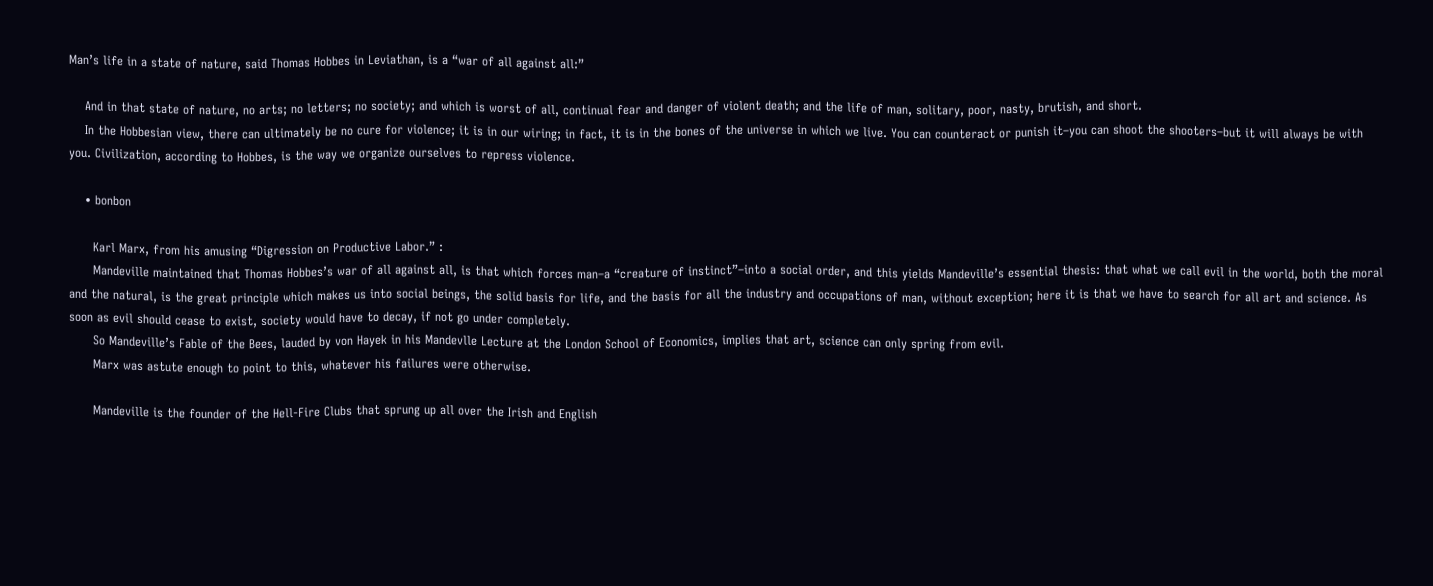Man’s life in a state of nature, said Thomas Hobbes in Leviathan, is a “war of all against all:”

    And in that state of nature, no arts; no letters; no society; and which is worst of all, continual fear and danger of violent death; and the life of man, solitary, poor, nasty, brutish, and short.
    In the Hobbesian view, there can ultimately be no cure for violence; it is in our wiring; in fact, it is in the bones of the universe in which we live. You can counteract or punish it–you can shoot the shooters–but it will always be with you. Civilization, according to Hobbes, is the way we organize ourselves to repress violence.

    • bonbon

      Karl Marx, from his amusing “Digression on Productive Labor.” :
      Mandeville maintained that Thomas Hobbes’s war of all against all, is that which forces man–a “creature of instinct”–into a social order, and this yields Mandeville’s essential thesis: that what we call evil in the world, both the moral and the natural, is the great principle which makes us into social beings, the solid basis for life, and the basis for all the industry and occupations of man, without exception; here it is that we have to search for all art and science. As soon as evil should cease to exist, society would have to decay, if not go under completely.
      So Mandeville’s Fable of the Bees, lauded by von Hayek in his Mandevlle Lecture at the London School of Economics, implies that art, science can only spring from evil.
      Marx was astute enough to point to this, whatever his failures were otherwise.

      Mandeville is the founder of the Hell-Fire Clubs that sprung up all over the Irish and English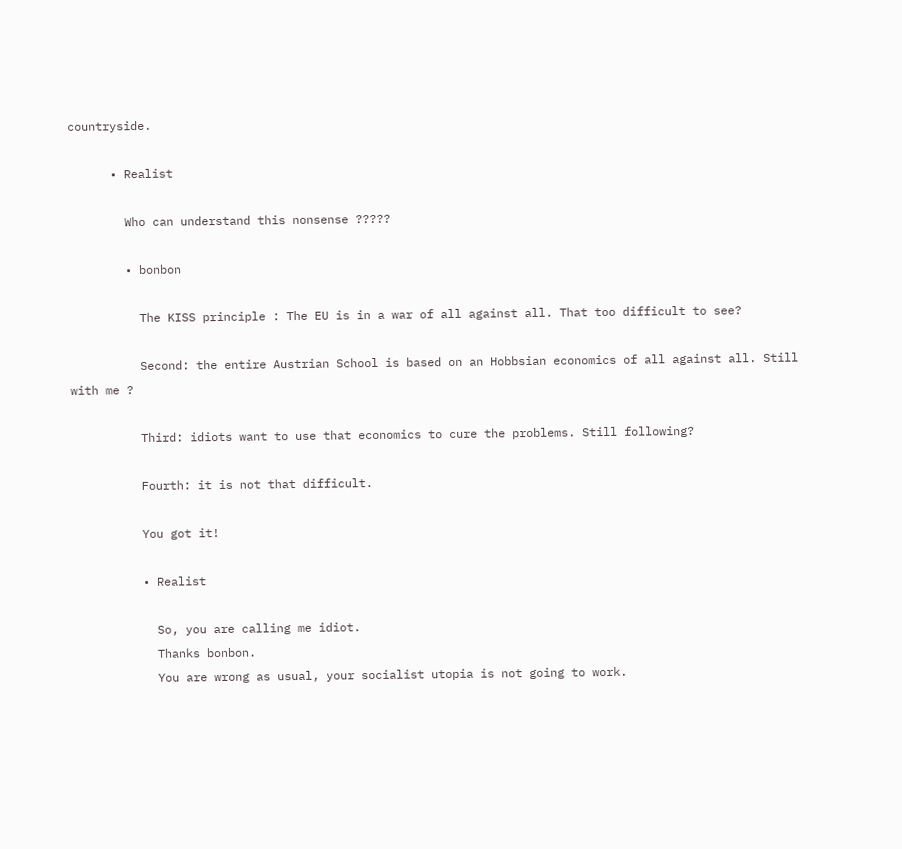countryside.

      • Realist

        Who can understand this nonsense ?????

        • bonbon

          The KISS principle : The EU is in a war of all against all. That too difficult to see?

          Second: the entire Austrian School is based on an Hobbsian economics of all against all. Still with me ?

          Third: idiots want to use that economics to cure the problems. Still following?

          Fourth: it is not that difficult.

          You got it!

          • Realist

            So, you are calling me idiot.
            Thanks bonbon.
            You are wrong as usual, your socialist utopia is not going to work.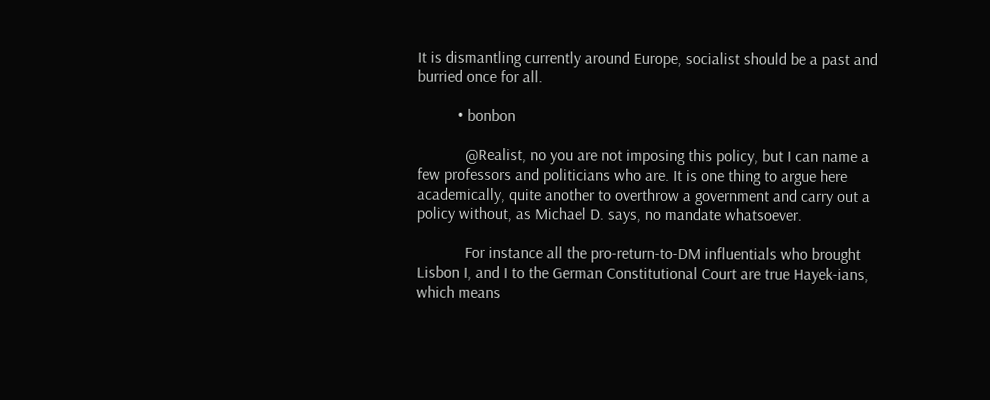It is dismantling currently around Europe, socialist should be a past and burried once for all.

          • bonbon

            @Realist, no you are not imposing this policy, but I can name a few professors and politicians who are. It is one thing to argue here academically, quite another to overthrow a government and carry out a policy without, as Michael D. says, no mandate whatsoever.

            For instance all the pro-return-to-DM influentials who brought Lisbon I, and I to the German Constitutional Court are true Hayek-ians, which means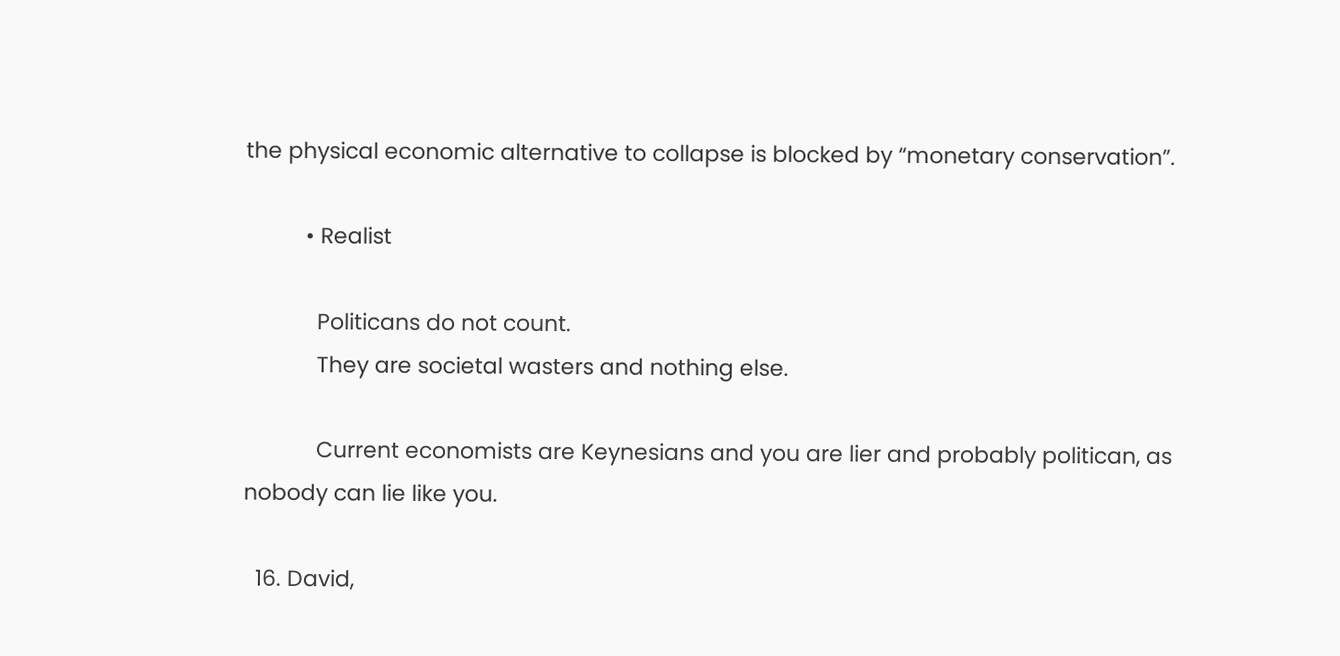the physical economic alternative to collapse is blocked by “monetary conservation”.

          • Realist

            Politicans do not count.
            They are societal wasters and nothing else.

            Current economists are Keynesians and you are lier and probably politican, as nobody can lie like you.

  16. David,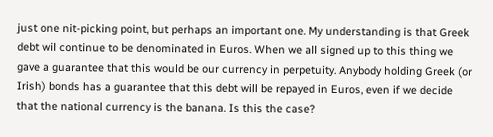just one nit-picking point, but perhaps an important one. My understanding is that Greek debt wil continue to be denominated in Euros. When we all signed up to this thing we gave a guarantee that this would be our currency in perpetuity. Anybody holding Greek (or Irish) bonds has a guarantee that this debt will be repayed in Euros, even if we decide that the national currency is the banana. Is this the case?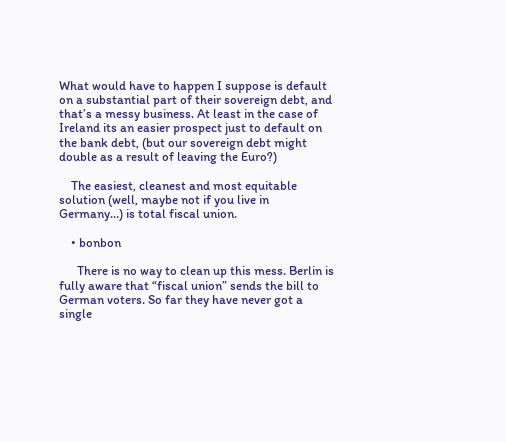What would have to happen I suppose is default on a substantial part of their sovereign debt, and that’s a messy business. At least in the case of Ireland its an easier prospect just to default on the bank debt, (but our sovereign debt might double as a result of leaving the Euro?)

    The easiest, cleanest and most equitable solution (well, maybe not if you live in Germany…) is total fiscal union.

    • bonbon

      There is no way to clean up this mess. Berlin is fully aware that “fiscal union” sends the bill to German voters. So far they have never got a single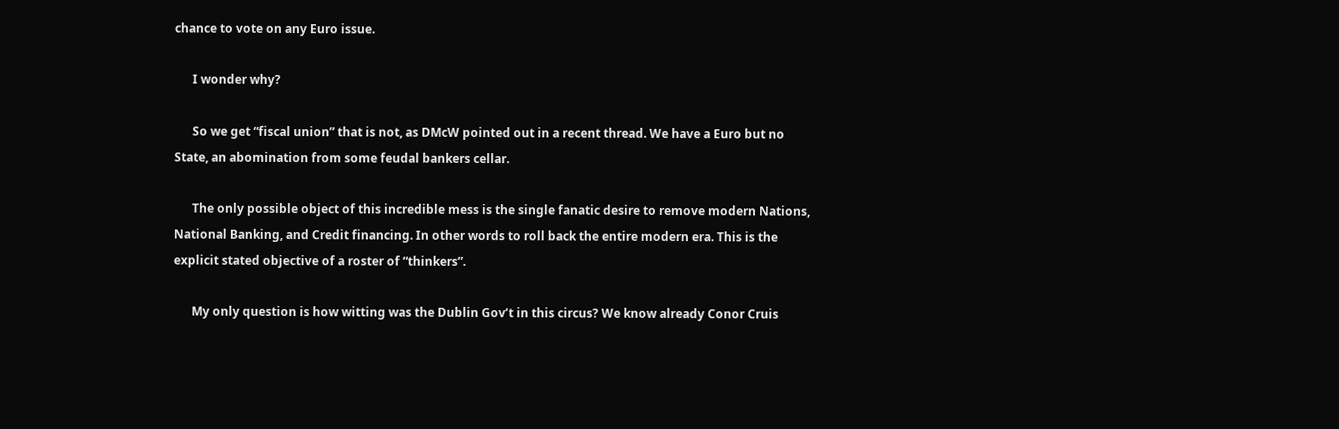chance to vote on any Euro issue.

      I wonder why?

      So we get “fiscal union” that is not, as DMcW pointed out in a recent thread. We have a Euro but no State, an abomination from some feudal bankers cellar.

      The only possible object of this incredible mess is the single fanatic desire to remove modern Nations, National Banking, and Credit financing. In other words to roll back the entire modern era. This is the explicit stated objective of a roster of “thinkers”.

      My only question is how witting was the Dublin Gov’t in this circus? We know already Conor Cruis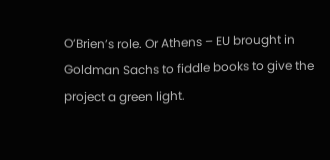O’Brien’s role. Or Athens – EU brought in Goldman Sachs to fiddle books to give the project a green light.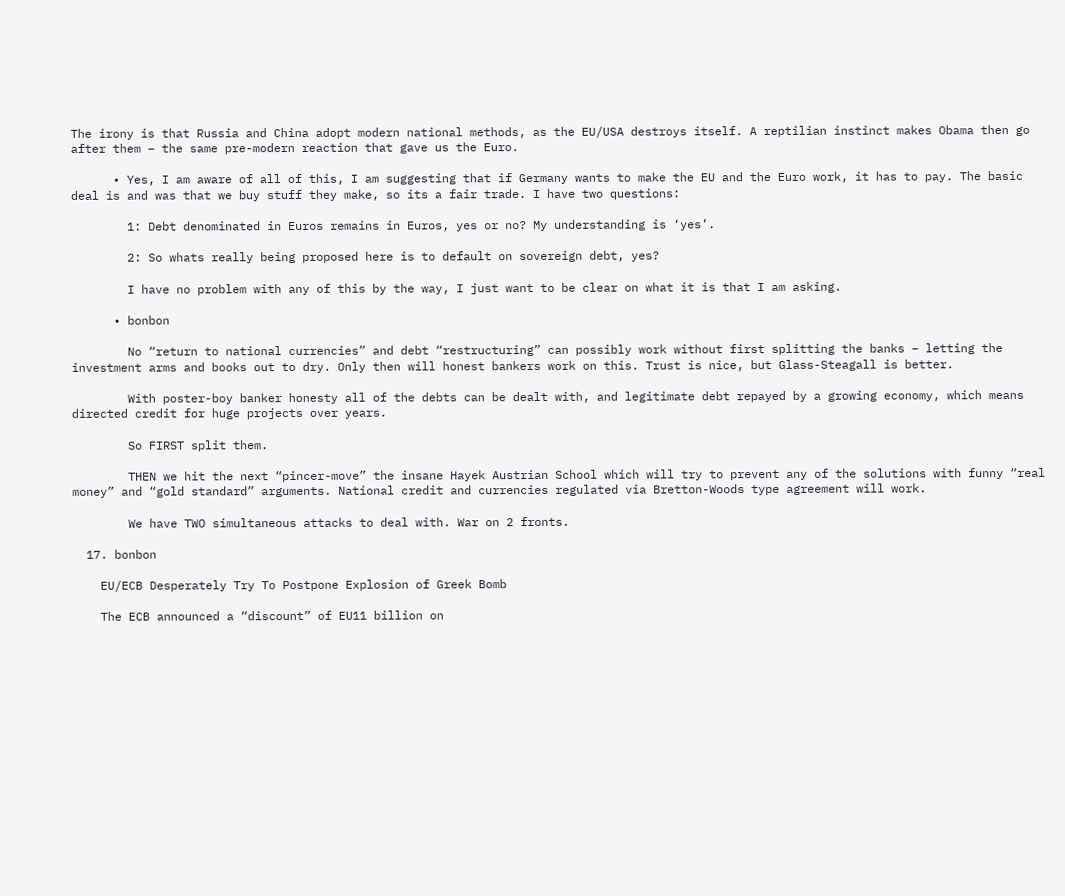The irony is that Russia and China adopt modern national methods, as the EU/USA destroys itself. A reptilian instinct makes Obama then go after them – the same pre-modern reaction that gave us the Euro.

      • Yes, I am aware of all of this, I am suggesting that if Germany wants to make the EU and the Euro work, it has to pay. The basic deal is and was that we buy stuff they make, so its a fair trade. I have two questions:

        1: Debt denominated in Euros remains in Euros, yes or no? My understanding is ‘yes’.

        2: So whats really being proposed here is to default on sovereign debt, yes?

        I have no problem with any of this by the way, I just want to be clear on what it is that I am asking.

      • bonbon

        No “return to national currencies” and debt “restructuring” can possibly work without first splitting the banks – letting the investment arms and books out to dry. Only then will honest bankers work on this. Trust is nice, but Glass-Steagall is better.

        With poster-boy banker honesty all of the debts can be dealt with, and legitimate debt repayed by a growing economy, which means directed credit for huge projects over years.

        So FIRST split them.

        THEN we hit the next “pincer-move” the insane Hayek Austrian School which will try to prevent any of the solutions with funny “real money” and “gold standard” arguments. National credit and currencies regulated via Bretton-Woods type agreement will work.

        We have TWO simultaneous attacks to deal with. War on 2 fronts.

  17. bonbon

    EU/ECB Desperately Try To Postpone Explosion of Greek Bomb

    The ECB announced a “discount” of EU11 billion on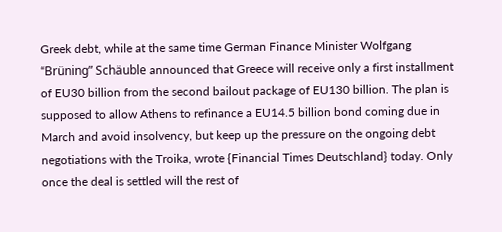Greek debt, while at the same time German Finance Minister Wolfgang “Brüning” Schäuble announced that Greece will receive only a first installment of EU30 billion from the second bailout package of EU130 billion. The plan is supposed to allow Athens to refinance a EU14.5 billion bond coming due in March and avoid insolvency, but keep up the pressure on the ongoing debt negotiations with the Troika, wrote {Financial Times Deutschland} today. Only once the deal is settled will the rest of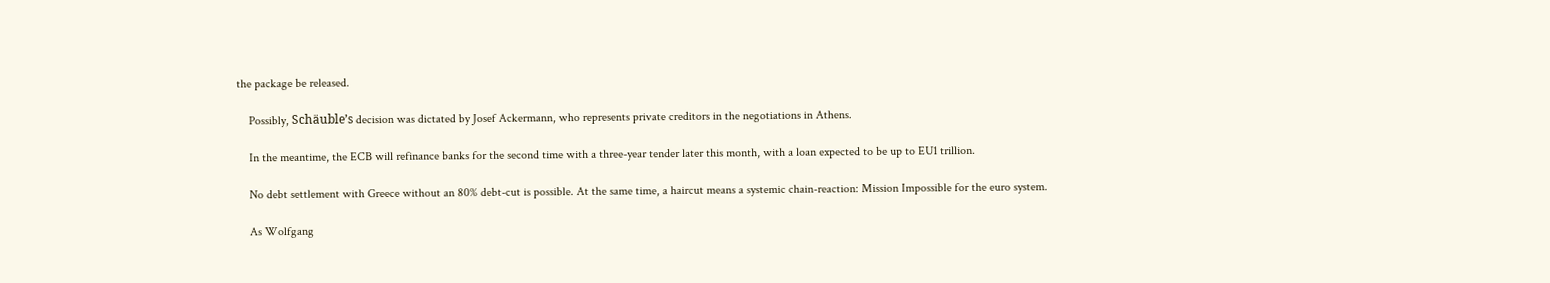the package be released.

    Possibly, Schäuble’s decision was dictated by Josef Ackermann, who represents private creditors in the negotiations in Athens.

    In the meantime, the ECB will refinance banks for the second time with a three-year tender later this month, with a loan expected to be up to EU1 trillion.

    No debt settlement with Greece without an 80% debt-cut is possible. At the same time, a haircut means a systemic chain-reaction: Mission Impossible for the euro system.

    As Wolfgang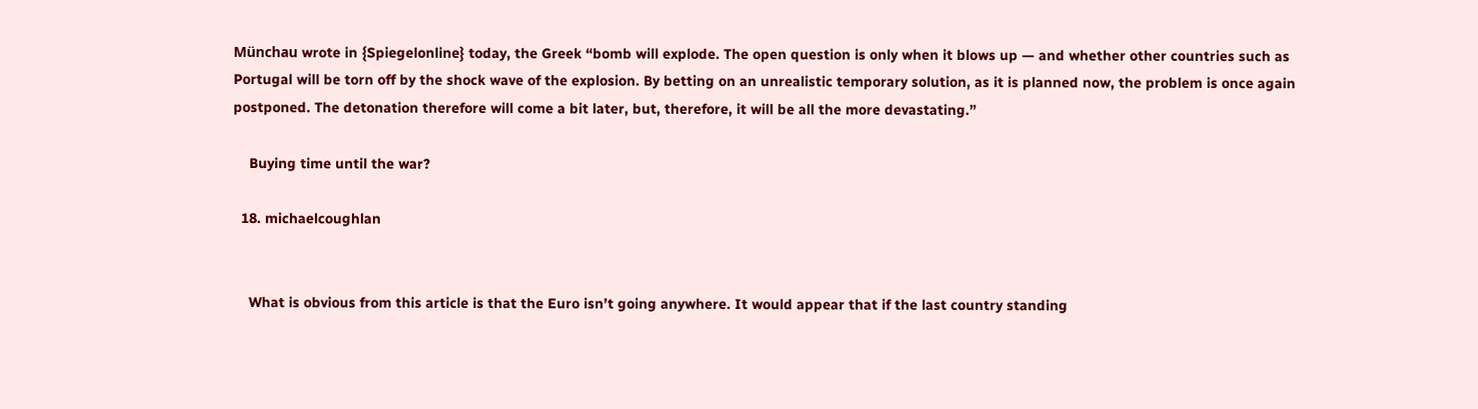Münchau wrote in {Spiegelonline} today, the Greek “bomb will explode. The open question is only when it blows up — and whether other countries such as Portugal will be torn off by the shock wave of the explosion. By betting on an unrealistic temporary solution, as it is planned now, the problem is once again postponed. The detonation therefore will come a bit later, but, therefore, it will be all the more devastating.”

    Buying time until the war?

  18. michaelcoughlan


    What is obvious from this article is that the Euro isn’t going anywhere. It would appear that if the last country standing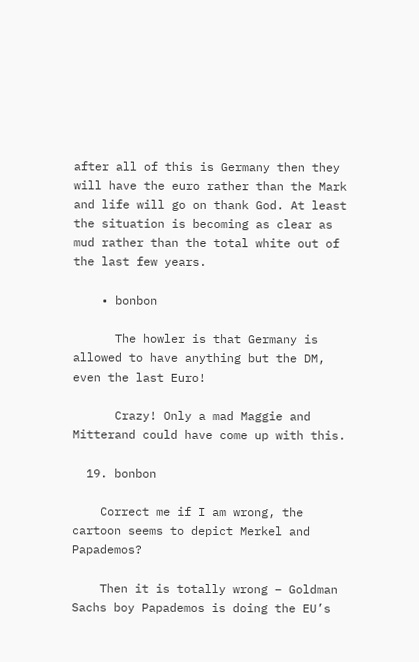after all of this is Germany then they will have the euro rather than the Mark and life will go on thank God. At least the situation is becoming as clear as mud rather than the total white out of the last few years.

    • bonbon

      The howler is that Germany is allowed to have anything but the DM, even the last Euro!

      Crazy! Only a mad Maggie and Mitterand could have come up with this.

  19. bonbon

    Correct me if I am wrong, the cartoon seems to depict Merkel and Papademos?

    Then it is totally wrong – Goldman Sachs boy Papademos is doing the EU’s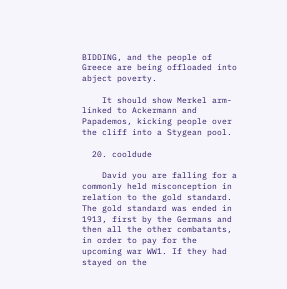BIDDING, and the people of Greece are being offloaded into abject poverty.

    It should show Merkel arm-linked to Ackermann and Papademos, kicking people over the cliff into a Stygean pool.

  20. cooldude

    David you are falling for a commonly held misconception in relation to the gold standard. The gold standard was ended in 1913, first by the Germans and then all the other combatants, in order to pay for the upcoming war WW1. If they had stayed on the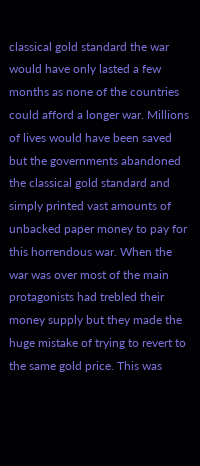classical gold standard the war would have only lasted a few months as none of the countries could afford a longer war. Millions of lives would have been saved but the governments abandoned the classical gold standard and simply printed vast amounts of unbacked paper money to pay for this horrendous war. When the war was over most of the main protagonists had trebled their money supply but they made the huge mistake of trying to revert to the same gold price. This was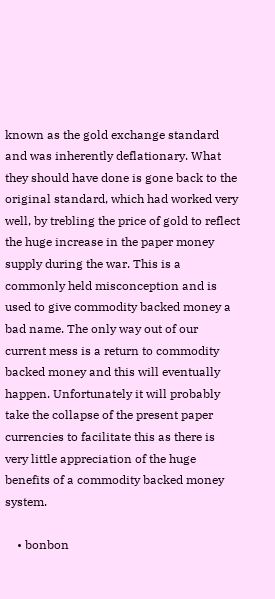known as the gold exchange standard and was inherently deflationary. What they should have done is gone back to the original standard, which had worked very well, by trebling the price of gold to reflect the huge increase in the paper money supply during the war. This is a commonly held misconception and is used to give commodity backed money a bad name. The only way out of our current mess is a return to commodity backed money and this will eventually happen. Unfortunately it will probably take the collapse of the present paper currencies to facilitate this as there is very little appreciation of the huge benefits of a commodity backed money system.

    • bonbon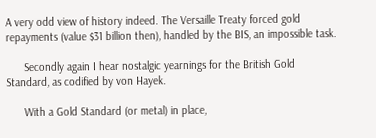A very odd view of history indeed. The Versaille Treaty forced gold repayments (value $31 billion then), handled by the BIS, an impossible task.

      Secondly again I hear nostalgic yearnings for the British Gold Standard, as codified by von Hayek.

      With a Gold Standard (or metal) in place,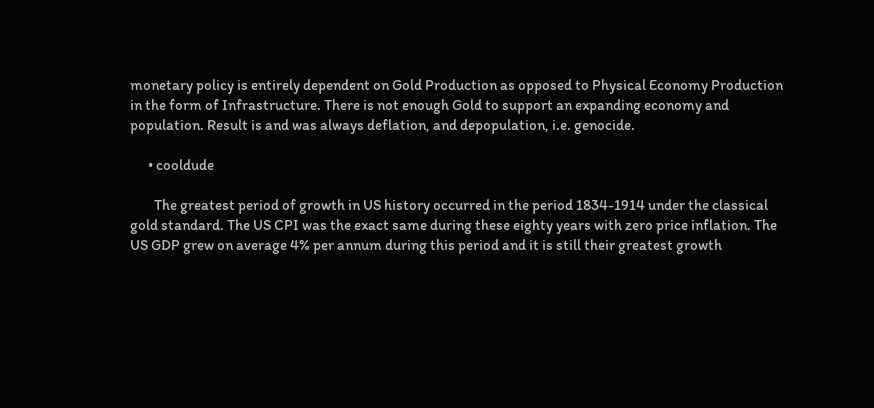monetary policy is entirely dependent on Gold Production as opposed to Physical Economy Production in the form of Infrastructure. There is not enough Gold to support an expanding economy and population. Result is and was always deflation, and depopulation, i.e. genocide.

      • cooldude

        The greatest period of growth in US history occurred in the period 1834-1914 under the classical gold standard. The US CPI was the exact same during these eighty years with zero price inflation. The US GDP grew on average 4% per annum during this period and it is still their greatest growth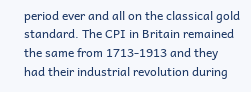period ever and all on the classical gold standard. The CPI in Britain remained the same from 1713-1913 and they had their industrial revolution during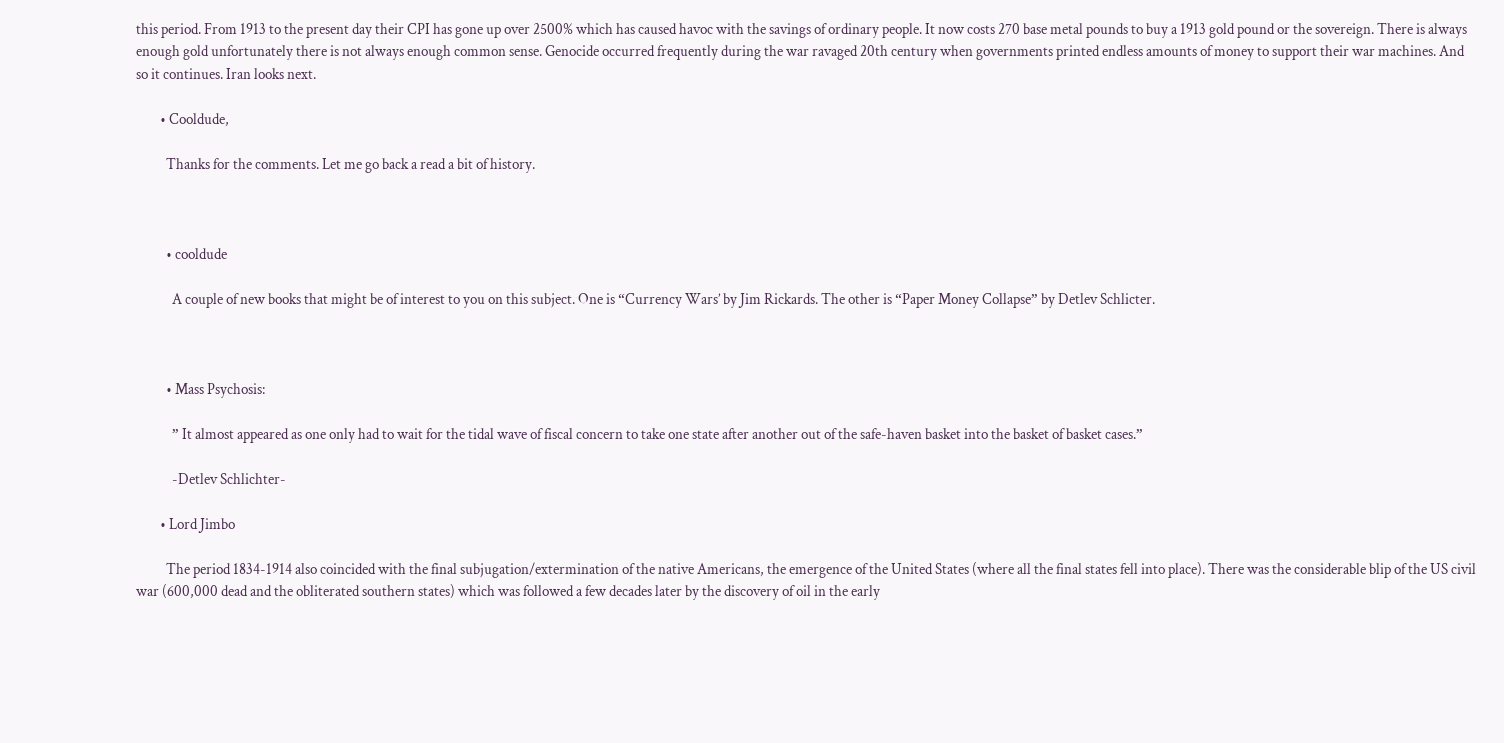this period. From 1913 to the present day their CPI has gone up over 2500% which has caused havoc with the savings of ordinary people. It now costs 270 base metal pounds to buy a 1913 gold pound or the sovereign. There is always enough gold unfortunately there is not always enough common sense. Genocide occurred frequently during the war ravaged 20th century when governments printed endless amounts of money to support their war machines. And so it continues. Iran looks next.

        • Cooldude,

          Thanks for the comments. Let me go back a read a bit of history.



          • cooldude

            A couple of new books that might be of interest to you on this subject. One is “Currency Wars’ by Jim Rickards. The other is “Paper Money Collapse” by Detlev Schlicter.



          • Mass Psychosis:

            ” It almost appeared as one only had to wait for the tidal wave of fiscal concern to take one state after another out of the safe-haven basket into the basket of basket cases.”

            -Detlev Schlichter-

        • Lord Jimbo

          The period 1834-1914 also coincided with the final subjugation/extermination of the native Americans, the emergence of the United States (where all the final states fell into place). There was the considerable blip of the US civil war (600,000 dead and the obliterated southern states) which was followed a few decades later by the discovery of oil in the early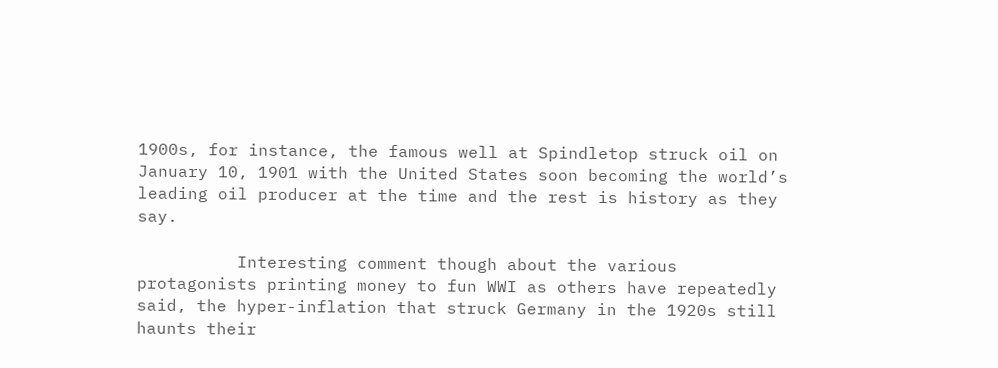1900s, for instance, the famous well at Spindletop struck oil on January 10, 1901 with the United States soon becoming the world’s leading oil producer at the time and the rest is history as they say.

          Interesting comment though about the various protagonists printing money to fun WWI as others have repeatedly said, the hyper-inflation that struck Germany in the 1920s still haunts their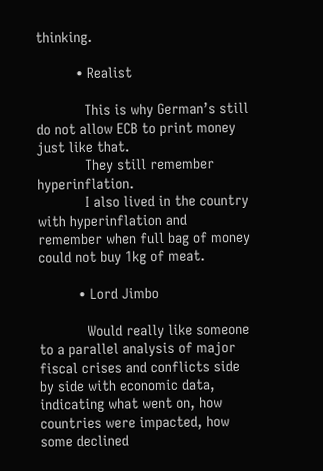thinking.

          • Realist

            This is why German’s still do not allow ECB to print money just like that.
            They still remember hyperinflation.
            I also lived in the country with hyperinflation and remember when full bag of money could not buy 1kg of meat.

          • Lord Jimbo

            Would really like someone to a parallel analysis of major fiscal crises and conflicts side by side with economic data, indicating what went on, how countries were impacted, how some declined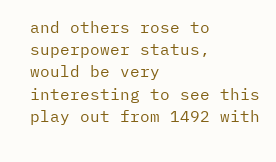and others rose to superpower status, would be very interesting to see this play out from 1492 with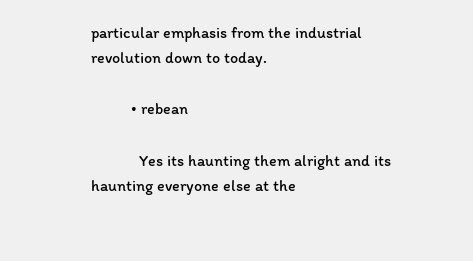particular emphasis from the industrial revolution down to today.

          • rebean

            Yes its haunting them alright and its haunting everyone else at the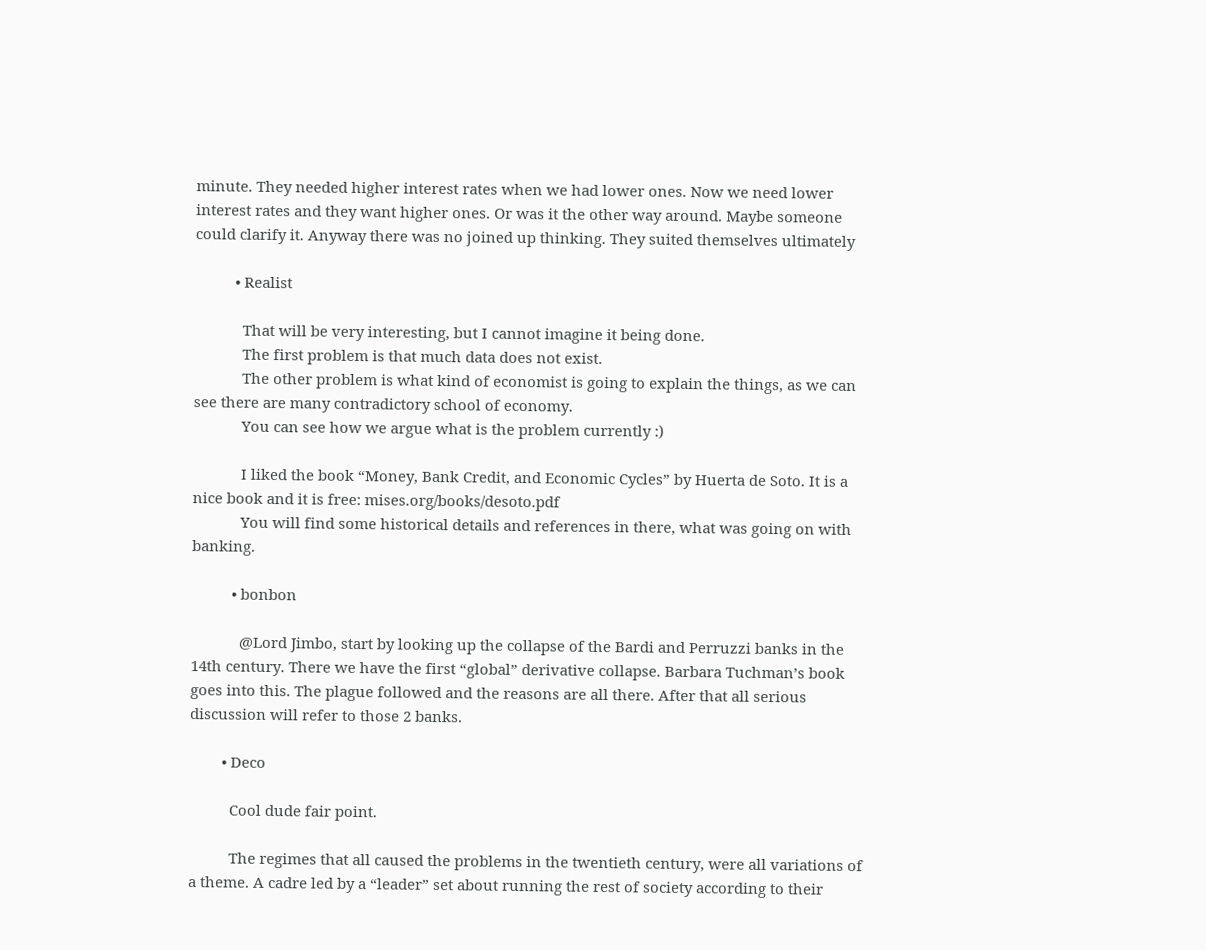minute. They needed higher interest rates when we had lower ones. Now we need lower interest rates and they want higher ones. Or was it the other way around. Maybe someone could clarify it. Anyway there was no joined up thinking. They suited themselves ultimately

          • Realist

            That will be very interesting, but I cannot imagine it being done.
            The first problem is that much data does not exist.
            The other problem is what kind of economist is going to explain the things, as we can see there are many contradictory school of economy.
            You can see how we argue what is the problem currently :)

            I liked the book “Money, Bank Credit, and Economic Cycles” by Huerta de Soto. It is a nice book and it is free: mises.org/books/desoto.pdf
            You will find some historical details and references in there, what was going on with banking.

          • bonbon

            @Lord Jimbo, start by looking up the collapse of the Bardi and Perruzzi banks in the 14th century. There we have the first “global” derivative collapse. Barbara Tuchman’s book goes into this. The plague followed and the reasons are all there. After that all serious discussion will refer to those 2 banks.

        • Deco

          Cool dude fair point.

          The regimes that all caused the problems in the twentieth century, were all variations of a theme. A cadre led by a “leader” set about running the rest of society according to their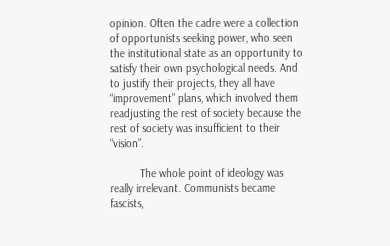opinion. Often the cadre were a collection of opportunists seeking power, who seen the institutional state as an opportunity to satisfy their own psychological needs. And to justify their projects, they all have “improvement” plans, which involved them readjusting the rest of society because the rest of society was insufficient to their “vision”.

          The whole point of ideology was really irrelevant. Communists became fascists,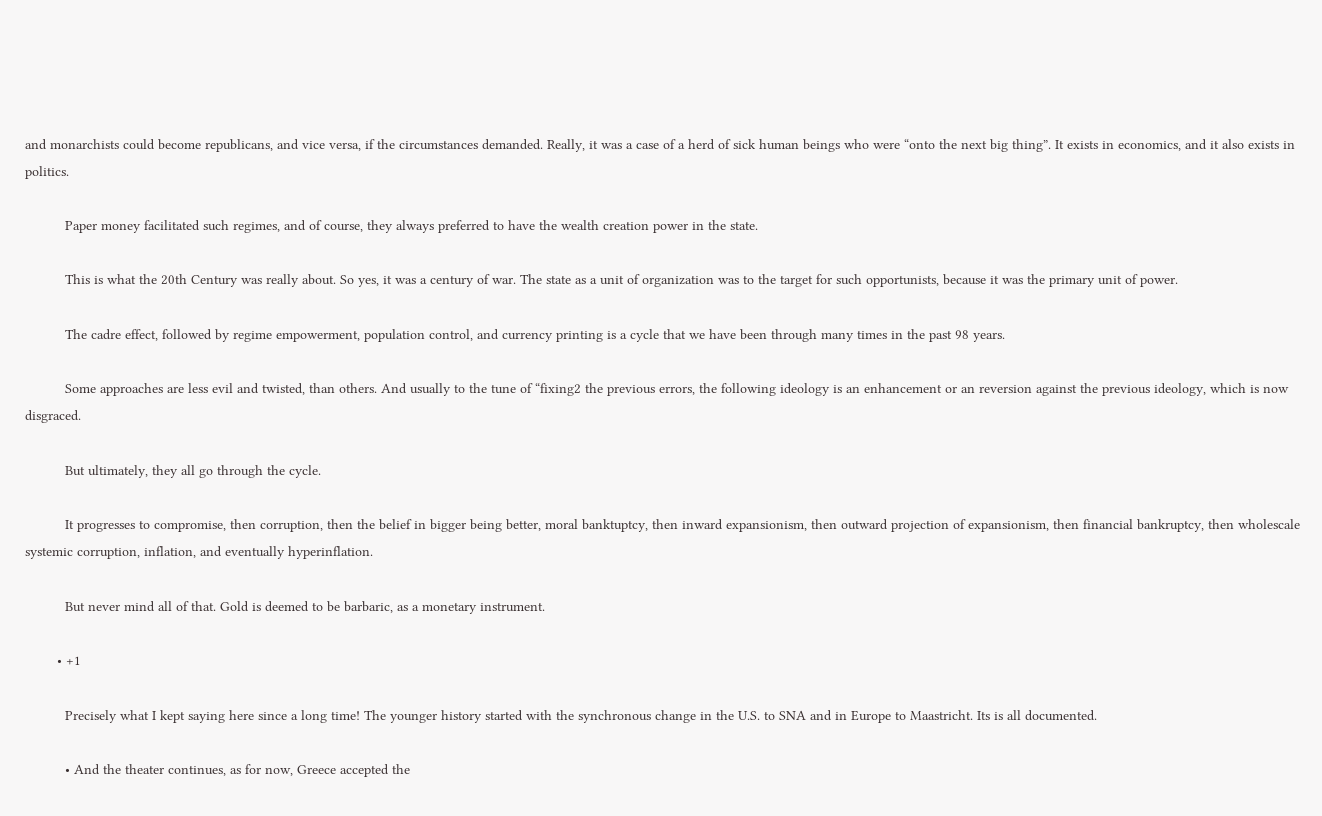and monarchists could become republicans, and vice versa, if the circumstances demanded. Really, it was a case of a herd of sick human beings who were “onto the next big thing”. It exists in economics, and it also exists in politics.

          Paper money facilitated such regimes, and of course, they always preferred to have the wealth creation power in the state.

          This is what the 20th Century was really about. So yes, it was a century of war. The state as a unit of organization was to the target for such opportunists, because it was the primary unit of power.

          The cadre effect, followed by regime empowerment, population control, and currency printing is a cycle that we have been through many times in the past 98 years.

          Some approaches are less evil and twisted, than others. And usually to the tune of “fixing2 the previous errors, the following ideology is an enhancement or an reversion against the previous ideology, which is now disgraced.

          But ultimately, they all go through the cycle.

          It progresses to compromise, then corruption, then the belief in bigger being better, moral banktuptcy, then inward expansionism, then outward projection of expansionism, then financial bankruptcy, then wholescale systemic corruption, inflation, and eventually hyperinflation.

          But never mind all of that. Gold is deemed to be barbaric, as a monetary instrument.

        • +1

          Precisely what I kept saying here since a long time! The younger history started with the synchronous change in the U.S. to SNA and in Europe to Maastricht. Its is all documented.

          • And the theater continues, as for now, Greece accepted the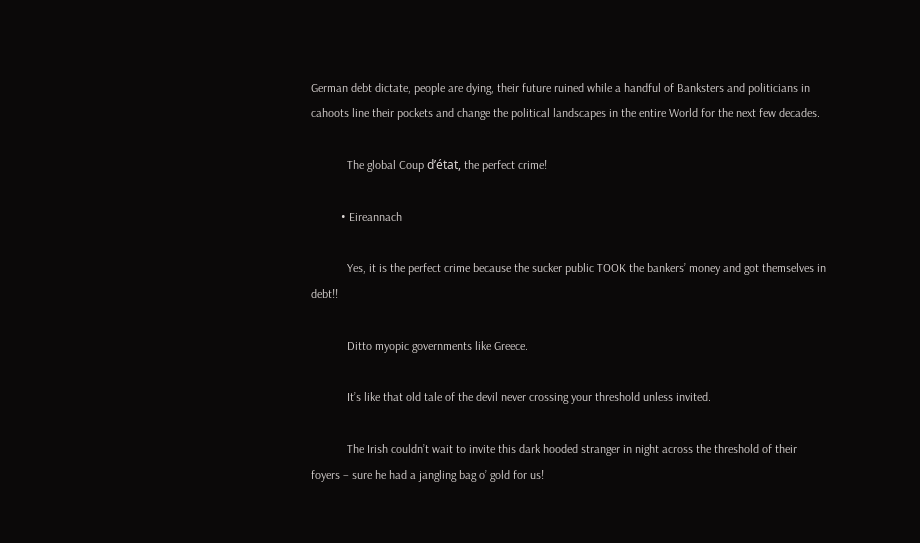German debt dictate, people are dying, their future ruined while a handful of Banksters and politicians in cahoots line their pockets and change the political landscapes in the entire World for the next few decades.

            The global Coup d’état, the perfect crime!

          • Eireannach

            Yes, it is the perfect crime because the sucker public TOOK the bankers’ money and got themselves in debt!!

            Ditto myopic governments like Greece.

            It’s like that old tale of the devil never crossing your threshold unless invited.

            The Irish couldn’t wait to invite this dark hooded stranger in night across the threshold of their foyers – sure he had a jangling bag o’ gold for us!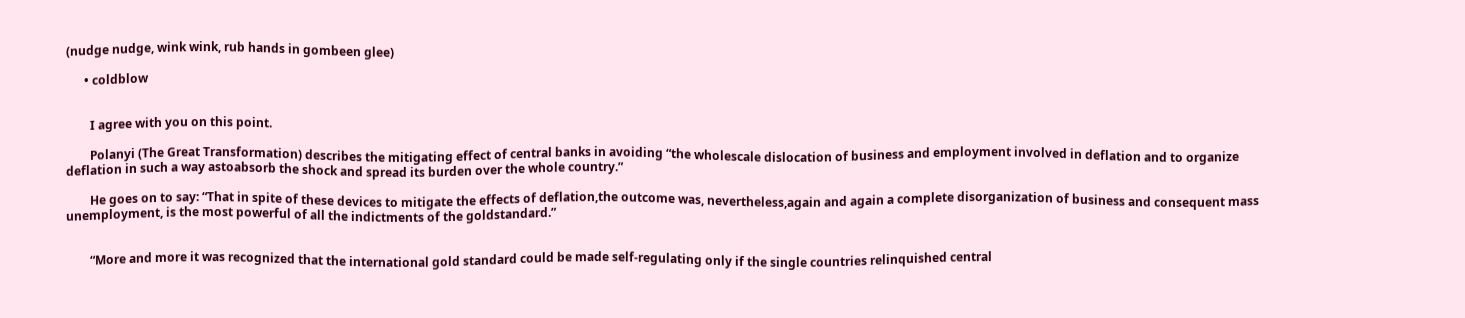(nudge nudge, wink wink, rub hands in gombeen glee)

      • coldblow


        I agree with you on this point.

        Polanyi (The Great Transformation) describes the mitigating effect of central banks in avoiding “the wholescale dislocation of business and employment involved in deflation and to organize deflation in such a way astoabsorb the shock and spread its burden over the whole country.”

        He goes on to say: “That in spite of these devices to mitigate the effects of deflation,the outcome was, nevertheless,again and again a complete disorganization of business and consequent mass unemployment, is the most powerful of all the indictments of the goldstandard.”


        “More and more it was recognized that the international gold standard could be made self-regulating only if the single countries relinquished central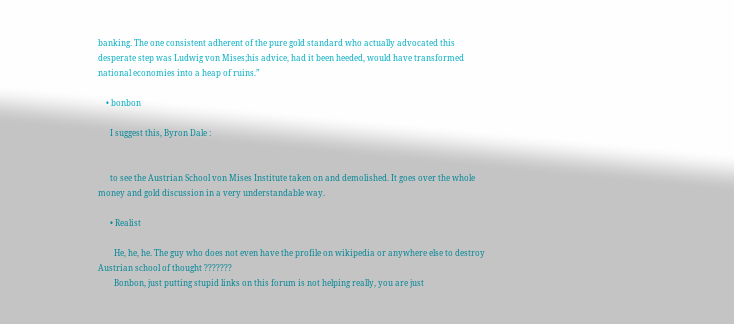banking. The one consistent adherent of the pure gold standard who actually advocated this desperate step was Ludwig von Mises;his advice, had it been heeded, would have transformed national economies into a heap of ruins.”

    • bonbon

      I suggest this, Byron Dale :


      to see the Austrian School von Mises Institute taken on and demolished. It goes over the whole money and gold discussion in a very understandable way.

      • Realist

        He, he, he. The guy who does not even have the profile on wikipedia or anywhere else to destroy Austrian school of thought ???????
        Bonbon, just putting stupid links on this forum is not helping really, you are just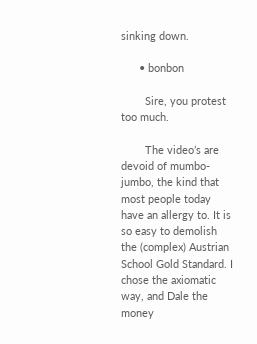sinking down.

      • bonbon

        Sire, you protest too much.

        The video’s are devoid of mumbo-jumbo, the kind that most people today have an allergy to. It is so easy to demolish the (complex) Austrian School Gold Standard. I chose the axiomatic way, and Dale the money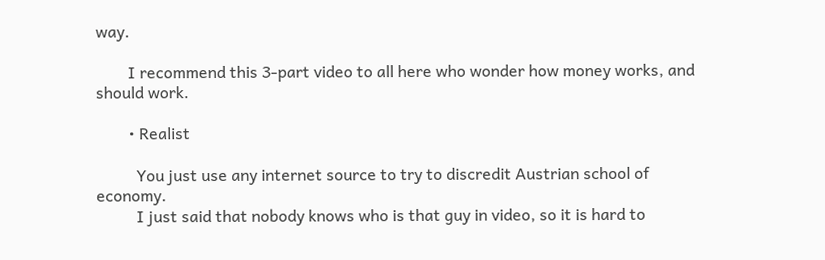way.

        I recommend this 3-part video to all here who wonder how money works, and should work.

        • Realist

          You just use any internet source to try to discredit Austrian school of economy.
          I just said that nobody knows who is that guy in video, so it is hard to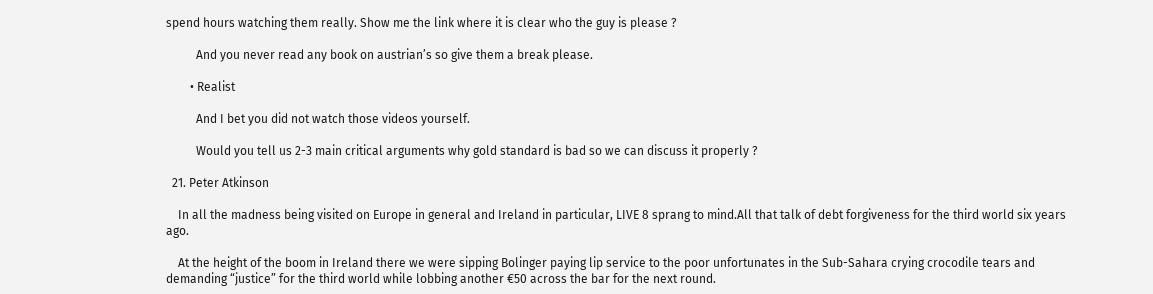spend hours watching them really. Show me the link where it is clear who the guy is please ?

          And you never read any book on austrian’s so give them a break please.

        • Realist

          And I bet you did not watch those videos yourself.

          Would you tell us 2-3 main critical arguments why gold standard is bad so we can discuss it properly ?

  21. Peter Atkinson

    In all the madness being visited on Europe in general and Ireland in particular, LIVE 8 sprang to mind.All that talk of debt forgiveness for the third world six years ago.

    At the height of the boom in Ireland there we were sipping Bolinger paying lip service to the poor unfortunates in the Sub-Sahara crying crocodile tears and demanding “justice” for the third world while lobbing another €50 across the bar for the next round.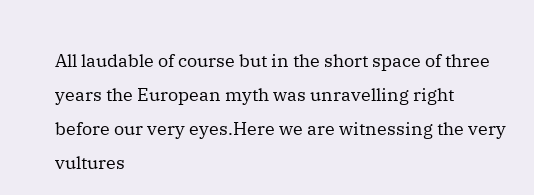All laudable of course but in the short space of three years the European myth was unravelling right before our very eyes.Here we are witnessing the very vultures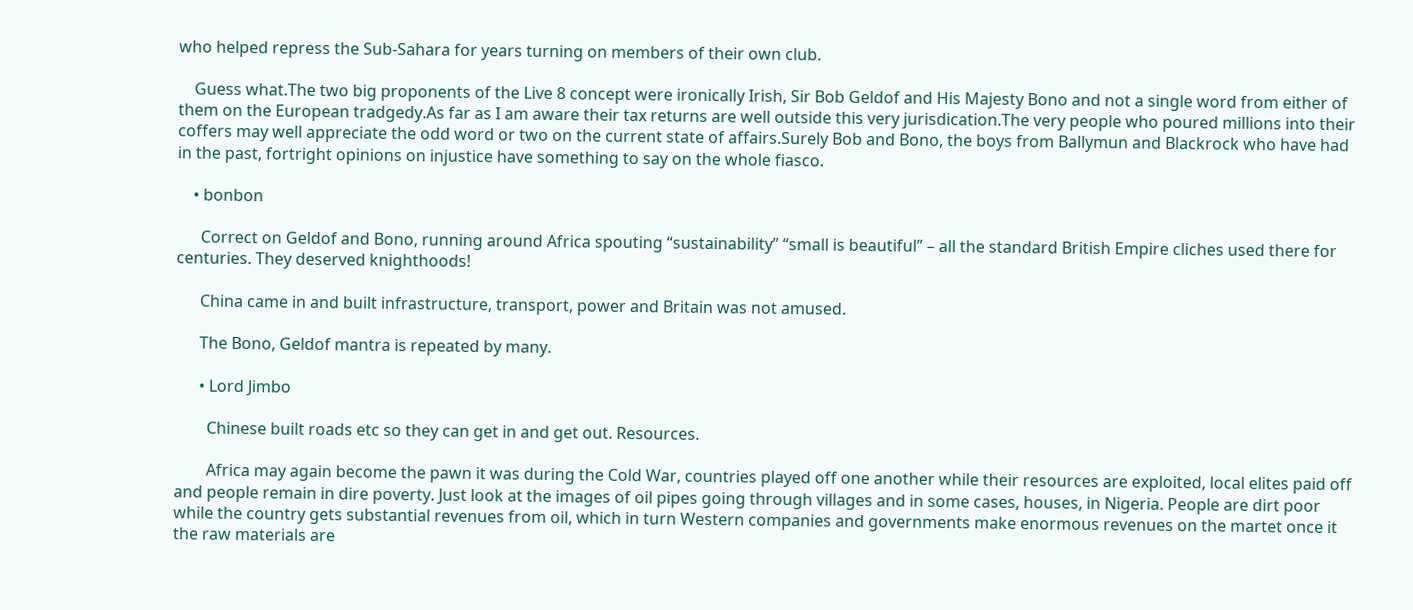who helped repress the Sub-Sahara for years turning on members of their own club.

    Guess what.The two big proponents of the Live 8 concept were ironically Irish, Sir Bob Geldof and His Majesty Bono and not a single word from either of them on the European tradgedy.As far as I am aware their tax returns are well outside this very jurisdication.The very people who poured millions into their coffers may well appreciate the odd word or two on the current state of affairs.Surely Bob and Bono, the boys from Ballymun and Blackrock who have had in the past, fortright opinions on injustice have something to say on the whole fiasco.

    • bonbon

      Correct on Geldof and Bono, running around Africa spouting “sustainability” “small is beautiful” – all the standard British Empire cliches used there for centuries. They deserved knighthoods!

      China came in and built infrastructure, transport, power and Britain was not amused.

      The Bono, Geldof mantra is repeated by many.

      • Lord Jimbo

        Chinese built roads etc so they can get in and get out. Resources.

        Africa may again become the pawn it was during the Cold War, countries played off one another while their resources are exploited, local elites paid off and people remain in dire poverty. Just look at the images of oil pipes going through villages and in some cases, houses, in Nigeria. People are dirt poor while the country gets substantial revenues from oil, which in turn Western companies and governments make enormous revenues on the martet once it the raw materials are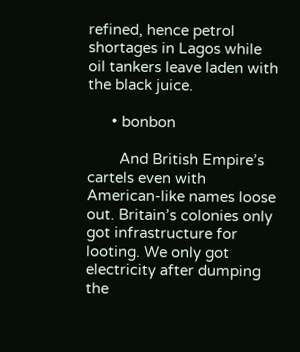refined, hence petrol shortages in Lagos while oil tankers leave laden with the black juice.

      • bonbon

        And British Empire’s cartels even with American-like names loose out. Britain’s colonies only got infrastructure for looting. We only got electricity after dumping the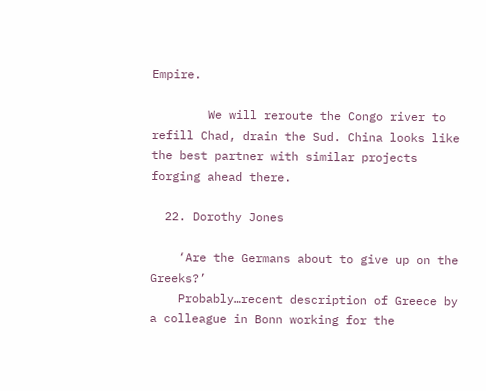Empire.

        We will reroute the Congo river to refill Chad, drain the Sud. China looks like the best partner with similar projects forging ahead there.

  22. Dorothy Jones

    ‘Are the Germans about to give up on the Greeks?’
    Probably…recent description of Greece by a colleague in Bonn working for the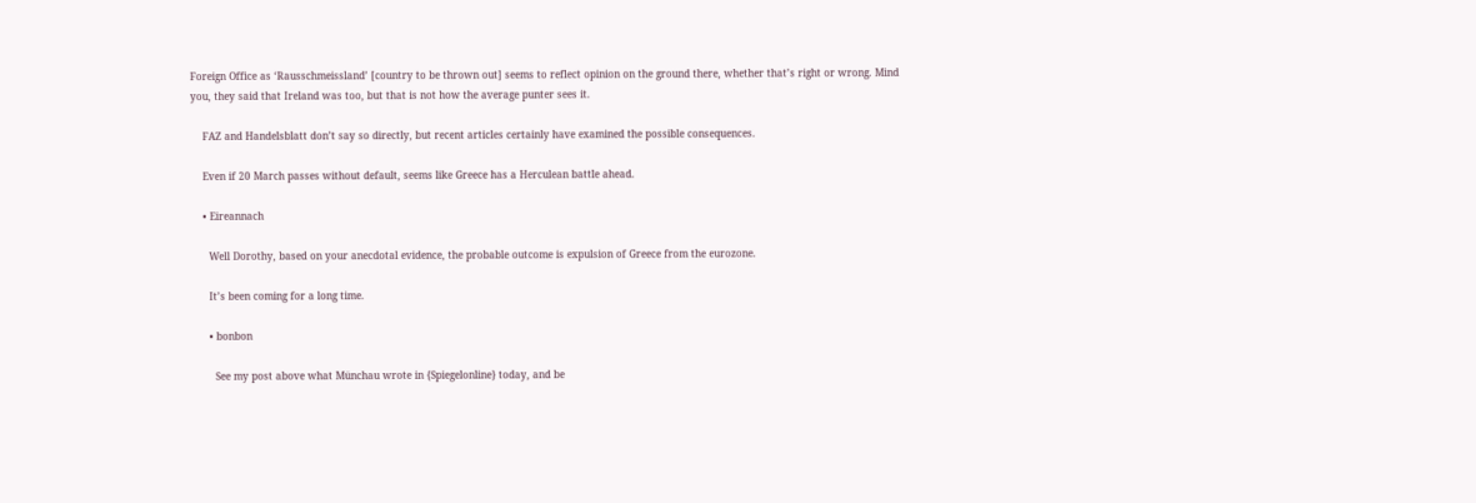Foreign Office as ‘Rausschmeissland’ [country to be thrown out] seems to reflect opinion on the ground there, whether that’s right or wrong. Mind you, they said that Ireland was too, but that is not how the average punter sees it.

    FAZ and Handelsblatt don’t say so directly, but recent articles certainly have examined the possible consequences.

    Even if 20 March passes without default, seems like Greece has a Herculean battle ahead.

    • Eireannach

      Well Dorothy, based on your anecdotal evidence, the probable outcome is expulsion of Greece from the eurozone.

      It’s been coming for a long time.

      • bonbon

        See my post above what Münchau wrote in {Spiegelonline} today, and be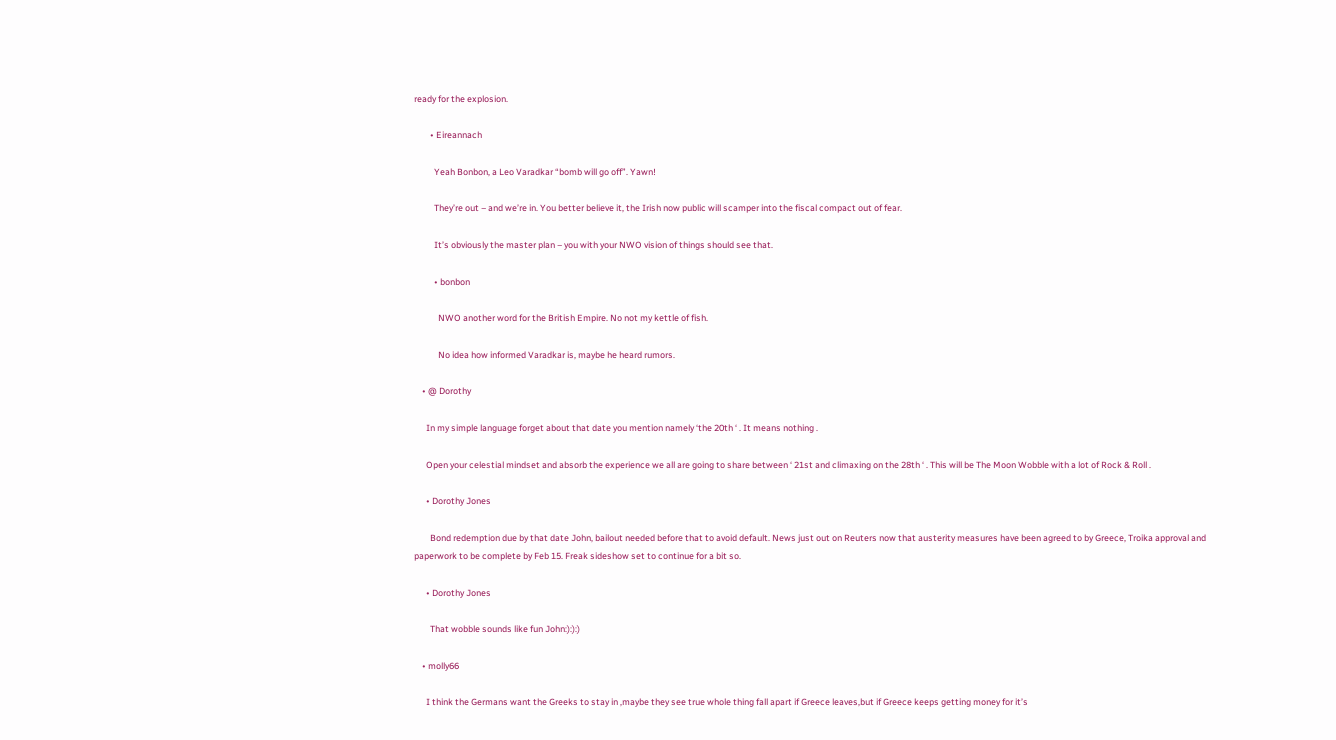ready for the explosion.

        • Eireannach

          Yeah Bonbon, a Leo Varadkar “bomb will go off”. Yawn!

          They’re out – and we’re in. You better believe it, the Irish now public will scamper into the fiscal compact out of fear.

          It’s obviously the master plan – you with your NWO vision of things should see that.

          • bonbon

            NWO another word for the British Empire. No not my kettle of fish.

            No idea how informed Varadkar is, maybe he heard rumors.

    • @ Dorothy

      In my simple language forget about that date you mention namely ‘the 20th ‘ . It means nothing .

      Open your celestial mindset and absorb the experience we all are going to share between ‘ 21st and climaxing on the 28th ‘ . This will be The Moon Wobble with a lot of Rock & Roll .

      • Dorothy Jones

        Bond redemption due by that date John, bailout needed before that to avoid default. News just out on Reuters now that austerity measures have been agreed to by Greece, Troika approval and paperwork to be complete by Feb 15. Freak sideshow set to continue for a bit so.

      • Dorothy Jones

        That wobble sounds like fun John:):):)

    • molly66

      I think the Germans want the Greeks to stay in ,maybe they see true whole thing fall apart if Greece leaves,but if Greece keeps getting money for it’s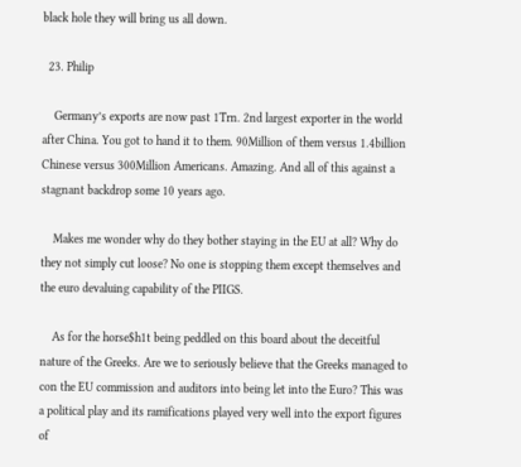black hole they will bring us all down.

  23. Philip

    Germany’s exports are now past 1Trn. 2nd largest exporter in the world after China. You got to hand it to them. 90Million of them versus 1.4billion Chinese versus 300Million Americans. Amazing. And all of this against a stagnant backdrop some 10 years ago.

    Makes me wonder why do they bother staying in the EU at all? Why do they not simply cut loose? No one is stopping them except themselves and the euro devaluing capability of the PIIGS.

    As for the horse$h1t being peddled on this board about the deceitful nature of the Greeks. Are we to seriously believe that the Greeks managed to con the EU commission and auditors into being let into the Euro? This was a political play and its ramifications played very well into the export figures of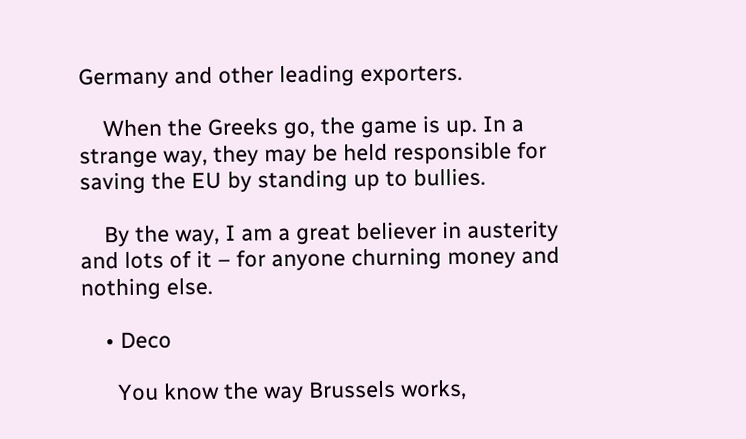Germany and other leading exporters.

    When the Greeks go, the game is up. In a strange way, they may be held responsible for saving the EU by standing up to bullies.

    By the way, I am a great believer in austerity and lots of it – for anyone churning money and nothing else.

    • Deco

      You know the way Brussels works,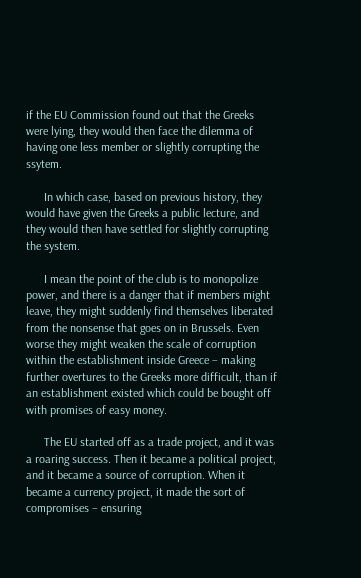if the EU Commission found out that the Greeks were lying, they would then face the dilemma of having one less member or slightly corrupting the ssytem.

      In which case, based on previous history, they would have given the Greeks a public lecture, and they would then have settled for slightly corrupting the system.

      I mean the point of the club is to monopolize power, and there is a danger that if members might leave, they might suddenly find themselves liberated from the nonsense that goes on in Brussels. Even worse they might weaken the scale of corruption within the establishment inside Greece – making further overtures to the Greeks more difficult, than if an establishment existed which could be bought off with promises of easy money.

      The EU started off as a trade project, and it was a roaring success. Then it became a political project, and it became a source of corruption. When it became a currency project, it made the sort of compromises – ensuring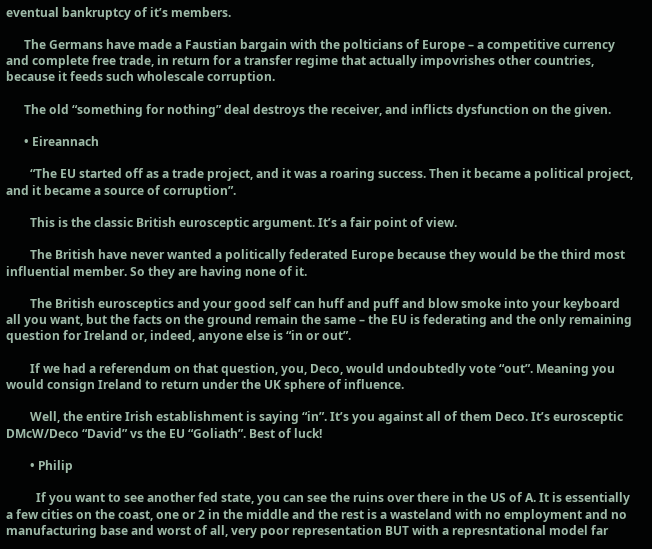eventual bankruptcy of it’s members.

      The Germans have made a Faustian bargain with the polticians of Europe – a competitive currency and complete free trade, in return for a transfer regime that actually impovrishes other countries, because it feeds such wholescale corruption.

      The old “something for nothing” deal destroys the receiver, and inflicts dysfunction on the given.

      • Eireannach

        “The EU started off as a trade project, and it was a roaring success. Then it became a political project, and it became a source of corruption”.

        This is the classic British eurosceptic argument. It’s a fair point of view.

        The British have never wanted a politically federated Europe because they would be the third most influential member. So they are having none of it.

        The British eurosceptics and your good self can huff and puff and blow smoke into your keyboard all you want, but the facts on the ground remain the same – the EU is federating and the only remaining question for Ireland or, indeed, anyone else is “in or out”.

        If we had a referendum on that question, you, Deco, would undoubtedly vote “out”. Meaning you would consign Ireland to return under the UK sphere of influence.

        Well, the entire Irish establishment is saying “in”. It’s you against all of them Deco. It’s eurosceptic DMcW/Deco “David” vs the EU “Goliath”. Best of luck!

        • Philip

          If you want to see another fed state, you can see the ruins over there in the US of A. It is essentially a few cities on the coast, one or 2 in the middle and the rest is a wasteland with no employment and no manufacturing base and worst of all, very poor representation BUT with a represntational model far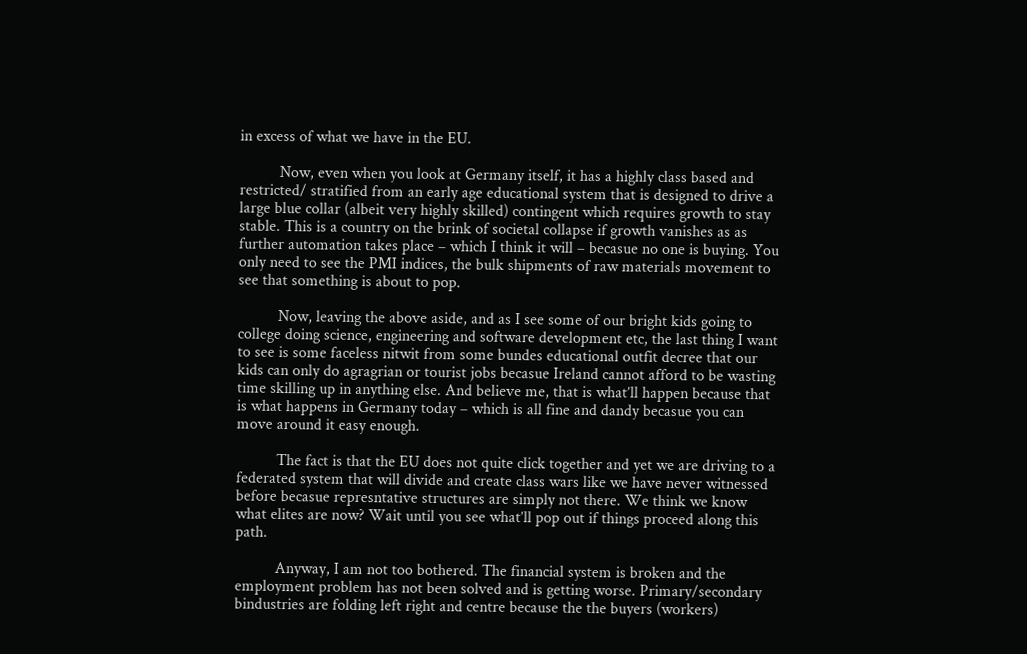in excess of what we have in the EU.

          Now, even when you look at Germany itself, it has a highly class based and restricted/ stratified from an early age educational system that is designed to drive a large blue collar (albeit very highly skilled) contingent which requires growth to stay stable. This is a country on the brink of societal collapse if growth vanishes as as further automation takes place – which I think it will – becasue no one is buying. You only need to see the PMI indices, the bulk shipments of raw materials movement to see that something is about to pop.

          Now, leaving the above aside, and as I see some of our bright kids going to college doing science, engineering and software development etc, the last thing I want to see is some faceless nitwit from some bundes educational outfit decree that our kids can only do agragrian or tourist jobs becasue Ireland cannot afford to be wasting time skilling up in anything else. And believe me, that is what’ll happen because that is what happens in Germany today – which is all fine and dandy becasue you can move around it easy enough.

          The fact is that the EU does not quite click together and yet we are driving to a federated system that will divide and create class wars like we have never witnessed before becasue represntative structures are simply not there. We think we know what elites are now? Wait until you see what’ll pop out if things proceed along this path.

          Anyway, I am not too bothered. The financial system is broken and the employment problem has not been solved and is getting worse. Primary/secondary bindustries are folding left right and centre because the the buyers (workers)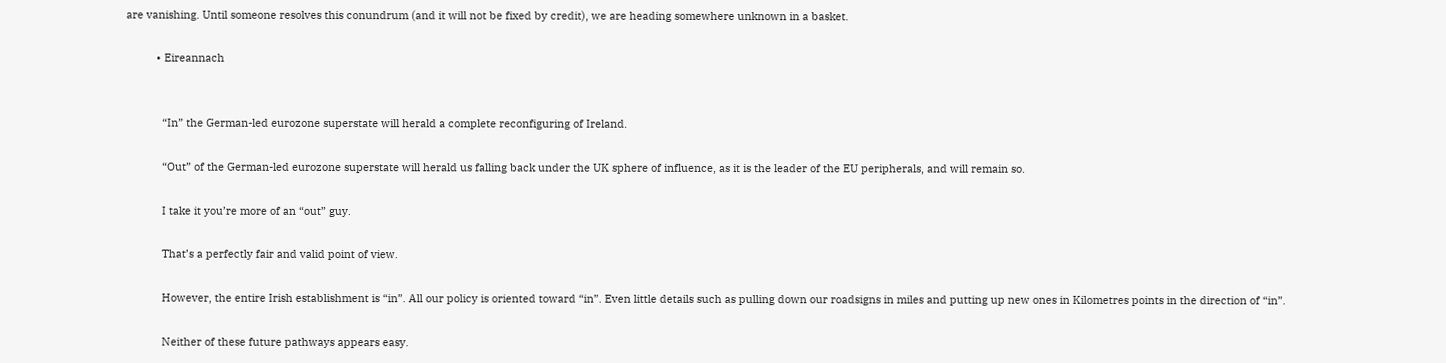are vanishing. Until someone resolves this conundrum (and it will not be fixed by credit), we are heading somewhere unknown in a basket.

          • Eireannach


            “In” the German-led eurozone superstate will herald a complete reconfiguring of Ireland.

            “Out” of the German-led eurozone superstate will herald us falling back under the UK sphere of influence, as it is the leader of the EU peripherals, and will remain so.

            I take it you’re more of an “out” guy.

            That’s a perfectly fair and valid point of view.

            However, the entire Irish establishment is “in”. All our policy is oriented toward “in”. Even little details such as pulling down our roadsigns in miles and putting up new ones in Kilometres points in the direction of “in”.

            Neither of these future pathways appears easy.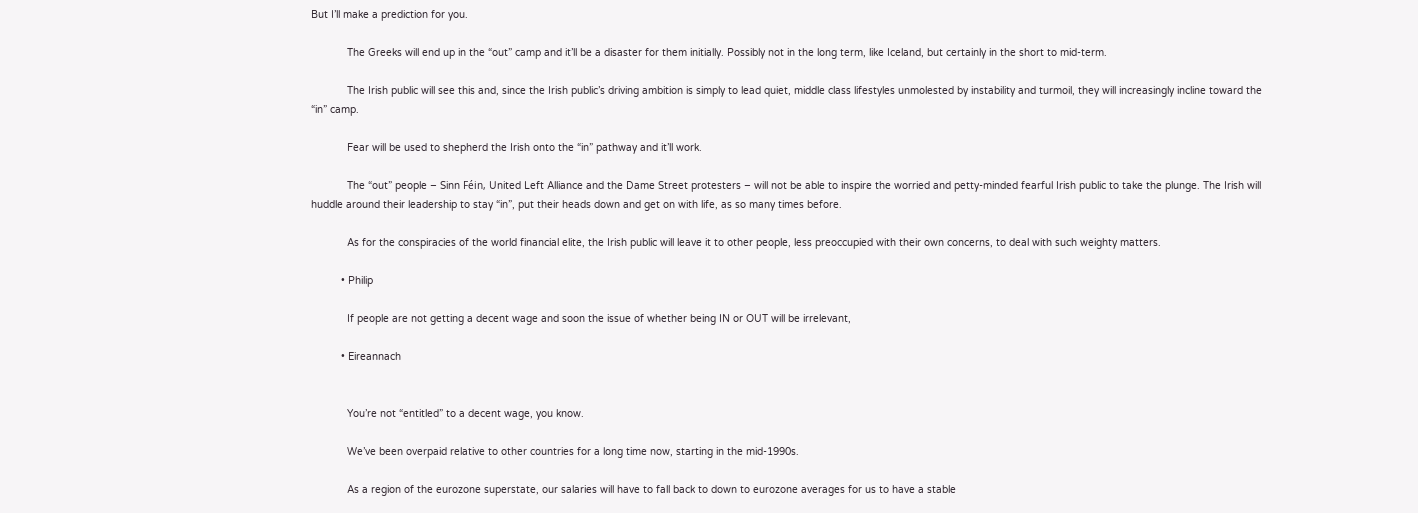But I’ll make a prediction for you.

            The Greeks will end up in the “out” camp and it’ll be a disaster for them initially. Possibly not in the long term, like Iceland, but certainly in the short to mid-term.

            The Irish public will see this and, since the Irish public’s driving ambition is simply to lead quiet, middle class lifestyles unmolested by instability and turmoil, they will increasingly incline toward the “in” camp.

            Fear will be used to shepherd the Irish onto the “in” pathway and it’ll work.

            The “out” people – Sinn Féin, United Left Alliance and the Dame Street protesters – will not be able to inspire the worried and petty-minded fearful Irish public to take the plunge. The Irish will huddle around their leadership to stay “in”, put their heads down and get on with life, as so many times before.

            As for the conspiracies of the world financial elite, the Irish public will leave it to other people, less preoccupied with their own concerns, to deal with such weighty matters.

          • Philip

            If people are not getting a decent wage and soon the issue of whether being IN or OUT will be irrelevant,

          • Eireannach


            You’re not “entitled” to a decent wage, you know.

            We’ve been overpaid relative to other countries for a long time now, starting in the mid-1990s.

            As a region of the eurozone superstate, our salaries will have to fall back to down to eurozone averages for us to have a stable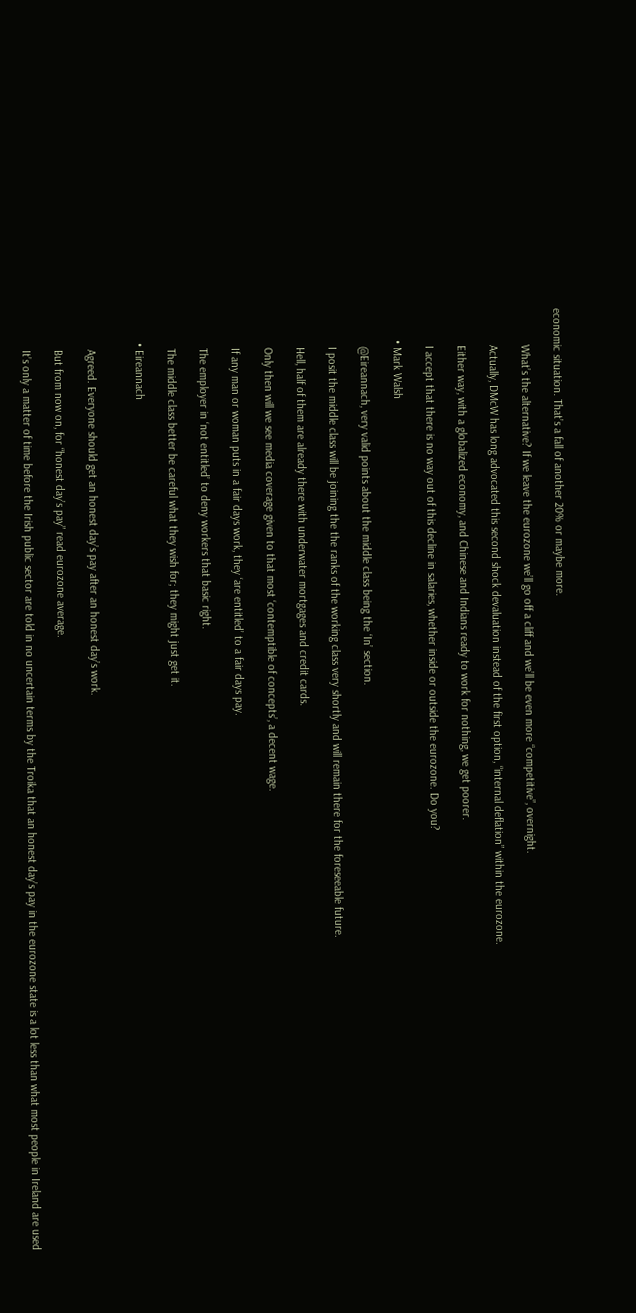economic situation. That’s a fall of another 20% or maybe more.

            What’s the alternative? If we leave the eurozone we’ll go off a cliff and we’ll be even more “competitive”, overnight.

            Actually, DMcW has long advocated this second shock devaluation instead of the first option, “internal deflation” within the eurozone.

            Either way, with a globalized economy, and Chinese and Indians ready to work for nothing, we get poorer.

            I accept that there is no way out of this decline in salaries, whether inside or outside the eurozone. Do you?

          • Mark Walsh

            @Eireannach, very valid points about the middle class being the ‘In’ section.

            I posit the middle class will be joining the the ranks of the working class very shortly and will remain there for the foreseeable future.

            Hell, half of them are already there with underwater mortgages and credit cards.

            Only then will we see media coverage given to that most ‘contemptible of concepts’, a decent wage.

            If any man or woman puts in a fair days work, they ‘are entitled’ to a fair days pay.

            The employer in ‘not entitled’ to deny workers that basic right.

            The middle class better be careful what they wish for; they might just get it.

          • Eireannach


            Agreed. Everyone should get an honest day’s pay after an honest day’s work.

            But from now on, for “honest day’s pay” read eurozone average.

            It’s only a matter of time before the Irish public sector are told in no uncertain terms by the Troika that an honest day’s pay in the eurozone state is a lot less than what most people in Ireland are used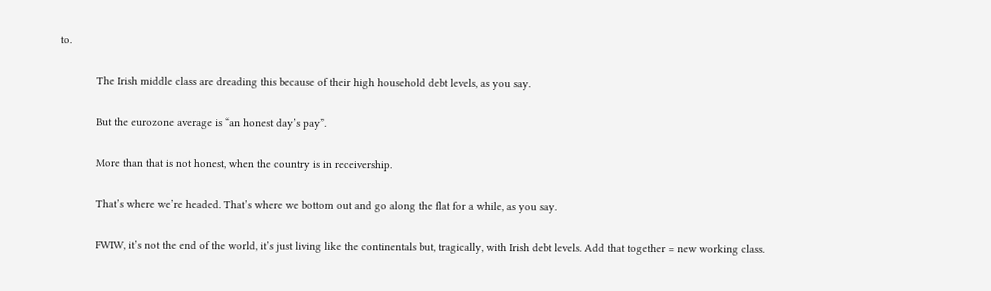to.

            The Irish middle class are dreading this because of their high household debt levels, as you say.

            But the eurozone average is “an honest day’s pay”.

            More than that is not honest, when the country is in receivership.

            That’s where we’re headed. That’s where we bottom out and go along the flat for a while, as you say.

            FWIW, it’s not the end of the world, it’s just living like the continentals but, tragically, with Irish debt levels. Add that together = new working class.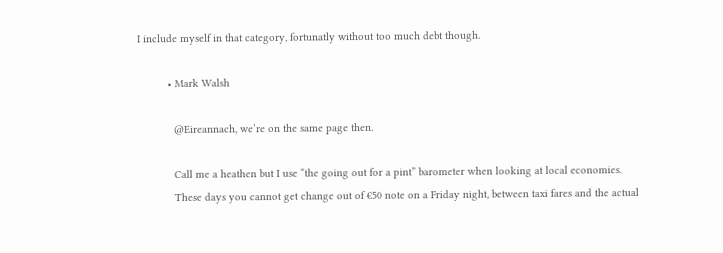I include myself in that category, fortunatly without too much debt though.

          • Mark Walsh

            @Eireannach, we’re on the same page then.

            Call me a heathen but I use “the going out for a pint” barometer when looking at local economies.
            These days you cannot get change out of €50 note on a Friday night, between taxi fares and the actual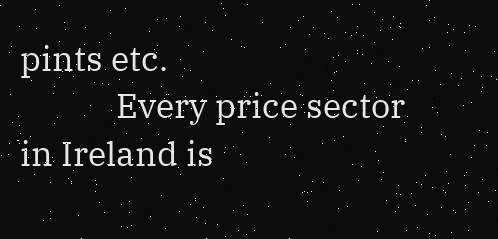pints etc.
            Every price sector in Ireland is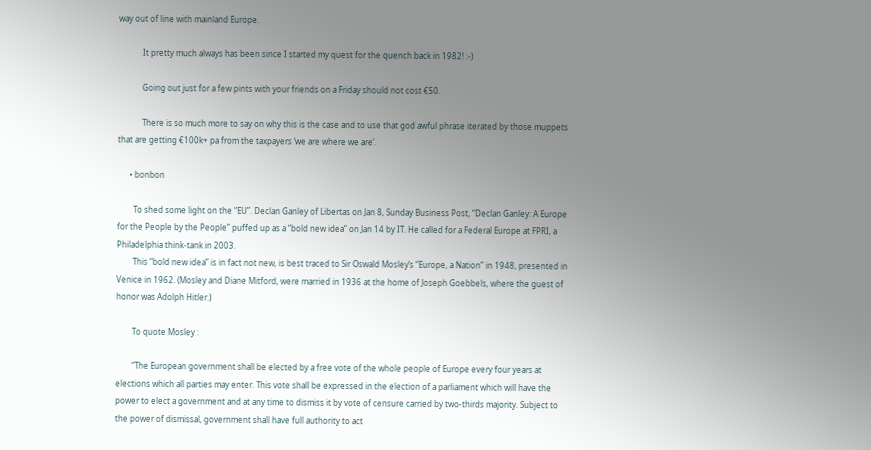way out of line with mainland Europe.

            It pretty much always has been since I started my quest for the quench back in 1982! :-)

            Going out just for a few pints with your friends on a Friday should not cost €50.

            There is so much more to say on why this is the case and to use that god awful phrase iterated by those muppets that are getting €100k+ pa from the taxpayers ‘we are where we are’.

      • bonbon

        To shed some light on the “EU”. Declan Ganley of Libertas on Jan 8, Sunday Business Post, “Declan Ganley: A Europe for the People by the People” puffed up as a “bold new idea” on Jan 14 by IT. He called for a Federal Europe at FPRI, a Philadelphia think-tank in 2003.
        This “bold new idea” is in fact not new, is best traced to Sir Oswald Mosley’s “Europe, a Nation” in 1948, presented in Venice in 1962. (Mosley and Diane Mitford, were married in 1936 at the home of Joseph Goebbels, where the guest of honor was Adolph Hitler.)

        To quote Mosley :

        “The European government shall be elected by a free vote of the whole people of Europe every four years at elections which all parties may enter. This vote shall be expressed in the election of a parliament which will have the power to elect a government and at any time to dismiss it by vote of censure carried by two-thirds majority. Subject to the power of dismissal, government shall have full authority to act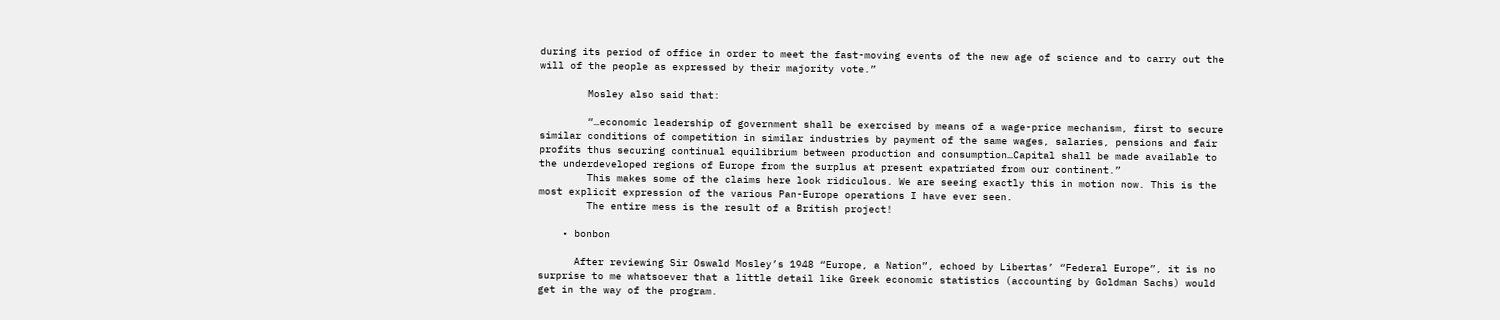during its period of office in order to meet the fast-moving events of the new age of science and to carry out the will of the people as expressed by their majority vote.”

        Mosley also said that:

        “…economic leadership of government shall be exercised by means of a wage-price mechanism, first to secure similar conditions of competition in similar industries by payment of the same wages, salaries, pensions and fair profits thus securing continual equilibrium between production and consumption…Capital shall be made available to the underdeveloped regions of Europe from the surplus at present expatriated from our continent.”
        This makes some of the claims here look ridiculous. We are seeing exactly this in motion now. This is the most explicit expression of the various Pan-Europe operations I have ever seen.
        The entire mess is the result of a British project!

    • bonbon

      After reviewing Sir Oswald Mosley’s 1948 “Europe, a Nation”, echoed by Libertas’ “Federal Europe”, it is no surprise to me whatsoever that a little detail like Greek economic statistics (accounting by Goldman Sachs) would get in the way of the program.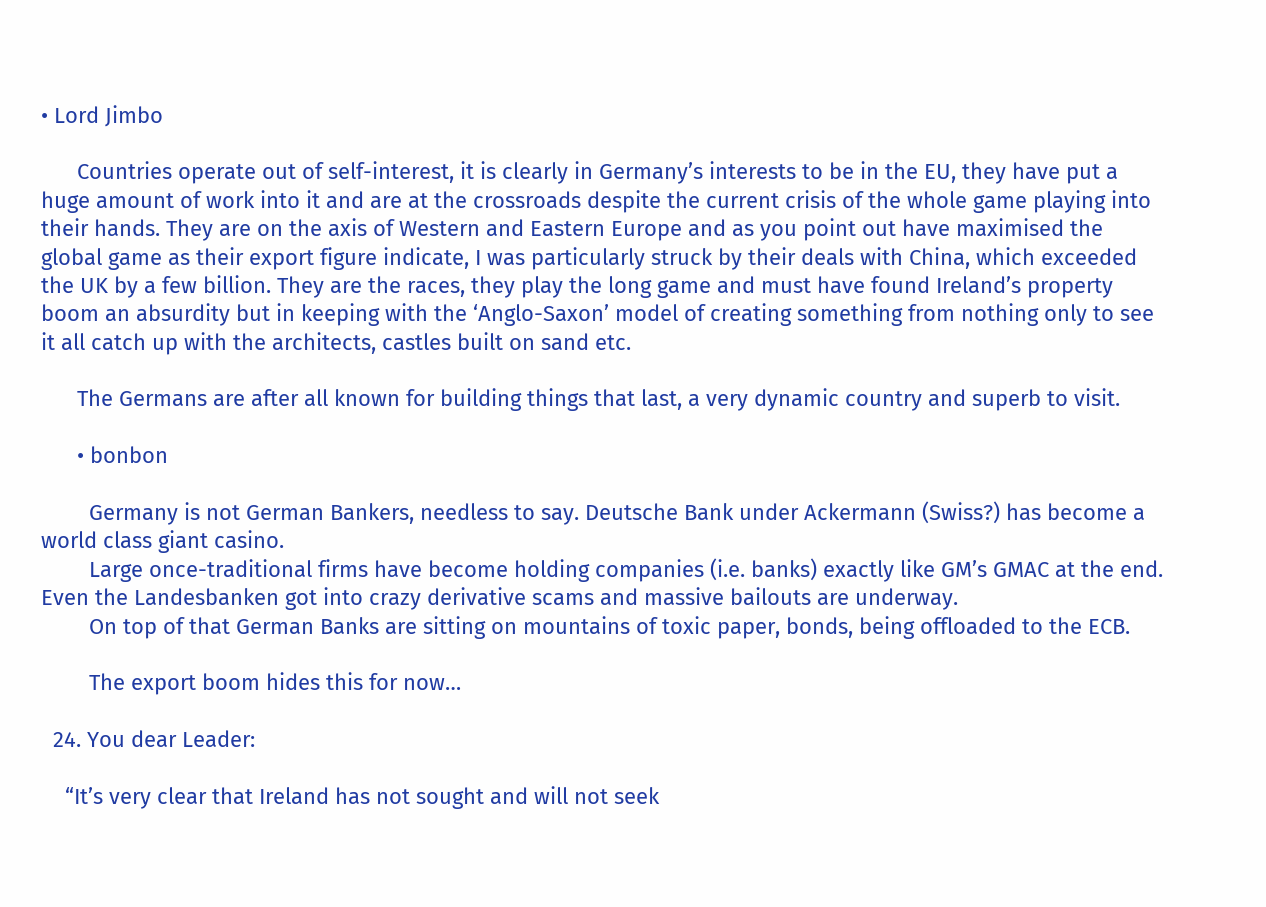• Lord Jimbo

      Countries operate out of self-interest, it is clearly in Germany’s interests to be in the EU, they have put a huge amount of work into it and are at the crossroads despite the current crisis of the whole game playing into their hands. They are on the axis of Western and Eastern Europe and as you point out have maximised the global game as their export figure indicate, I was particularly struck by their deals with China, which exceeded the UK by a few billion. They are the races, they play the long game and must have found Ireland’s property boom an absurdity but in keeping with the ‘Anglo-Saxon’ model of creating something from nothing only to see it all catch up with the architects, castles built on sand etc.

      The Germans are after all known for building things that last, a very dynamic country and superb to visit.

      • bonbon

        Germany is not German Bankers, needless to say. Deutsche Bank under Ackermann (Swiss?) has become a world class giant casino.
        Large once-traditional firms have become holding companies (i.e. banks) exactly like GM’s GMAC at the end. Even the Landesbanken got into crazy derivative scams and massive bailouts are underway.
        On top of that German Banks are sitting on mountains of toxic paper, bonds, being offloaded to the ECB.

        The export boom hides this for now…

  24. You dear Leader:

    “It’s very clear that Ireland has not sought and will not seek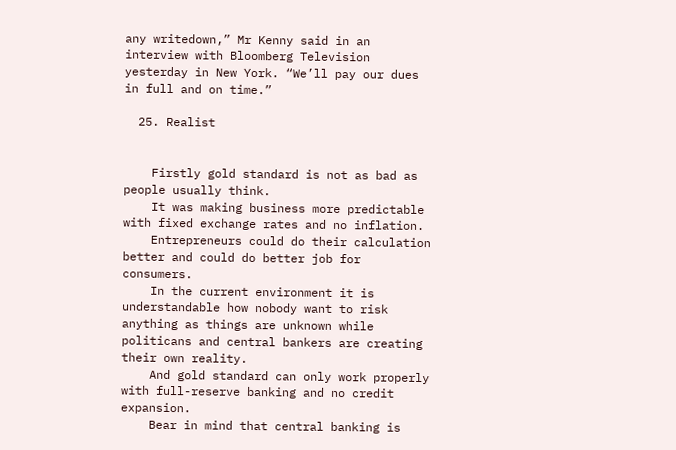any writedown,” Mr Kenny said in an interview with Bloomberg Television yesterday in New York. “We’ll pay our dues in full and on time.”

  25. Realist


    Firstly gold standard is not as bad as people usually think.
    It was making business more predictable with fixed exchange rates and no inflation.
    Entrepreneurs could do their calculation better and could do better job for consumers.
    In the current environment it is understandable how nobody want to risk anything as things are unknown while politicans and central bankers are creating their own reality.
    And gold standard can only work properly with full-reserve banking and no credit expansion.
    Bear in mind that central banking is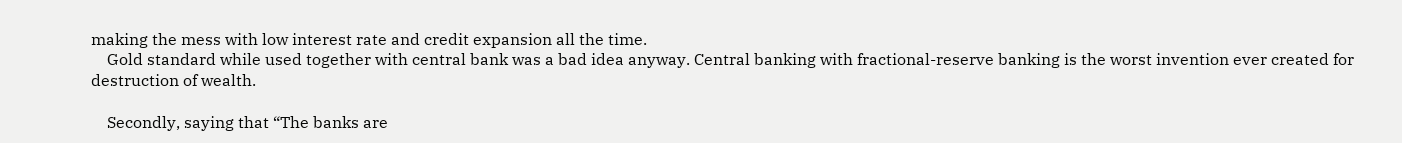making the mess with low interest rate and credit expansion all the time.
    Gold standard while used together with central bank was a bad idea anyway. Central banking with fractional-reserve banking is the worst invention ever created for destruction of wealth.

    Secondly, saying that “The banks are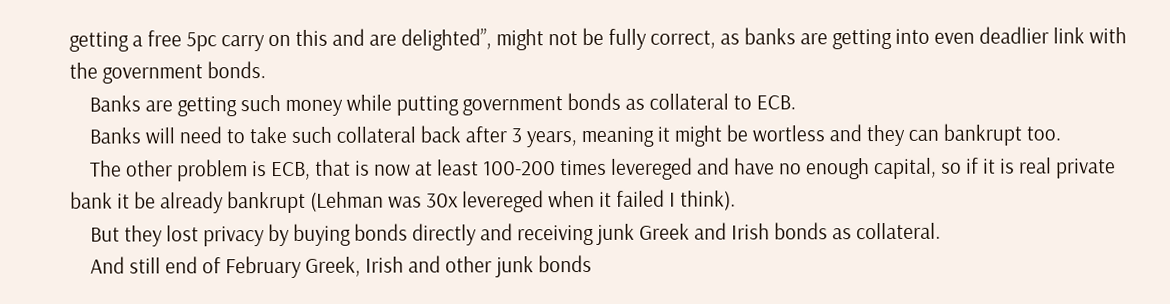getting a free 5pc carry on this and are delighted”, might not be fully correct, as banks are getting into even deadlier link with the government bonds.
    Banks are getting such money while putting government bonds as collateral to ECB.
    Banks will need to take such collateral back after 3 years, meaning it might be wortless and they can bankrupt too.
    The other problem is ECB, that is now at least 100-200 times levereged and have no enough capital, so if it is real private bank it be already bankrupt (Lehman was 30x levereged when it failed I think).
    But they lost privacy by buying bonds directly and receiving junk Greek and Irish bonds as collateral.
    And still end of February Greek, Irish and other junk bonds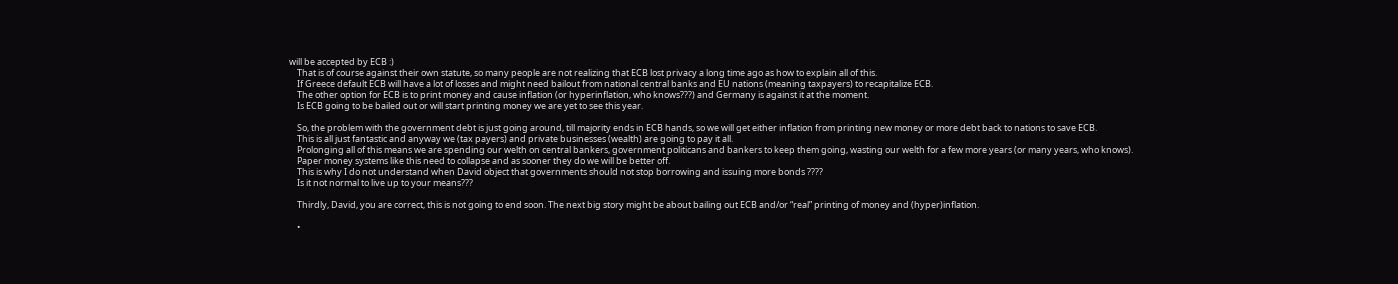will be accepted by ECB :)
    That is of course against their own statute, so many people are not realizing that ECB lost privacy a long time ago as how to explain all of this.
    If Greece default ECB will have a lot of losses and might need bailout from national central banks and EU nations (meaning taxpayers) to recapitalize ECB.
    The other option for ECB is to print money and cause inflation (or hyperinflation, who knows???) and Germany is against it at the moment.
    Is ECB going to be bailed out or will start printing money we are yet to see this year.

    So, the problem with the government debt is just going around, till majority ends in ECB hands, so we will get either inflation from printing new money or more debt back to nations to save ECB.
    This is all just fantastic and anyway we (tax payers) and private businesses (wealth) are going to pay it all.
    Prolonging all of this means we are spending our welth on central bankers, government politicans and bankers to keep them going, wasting our welth for a few more years (or many years, who knows).
    Paper money systems like this need to collapse and as sooner they do we will be better off.
    This is why I do not understand when David object that governments should not stop borrowing and issuing more bonds ????
    Is it not normal to live up to your means???

    Thirdly, David, you are correct, this is not going to end soon. The next big story might be about bailing out ECB and/or “real” printing of money and (hyper)inflation.

    •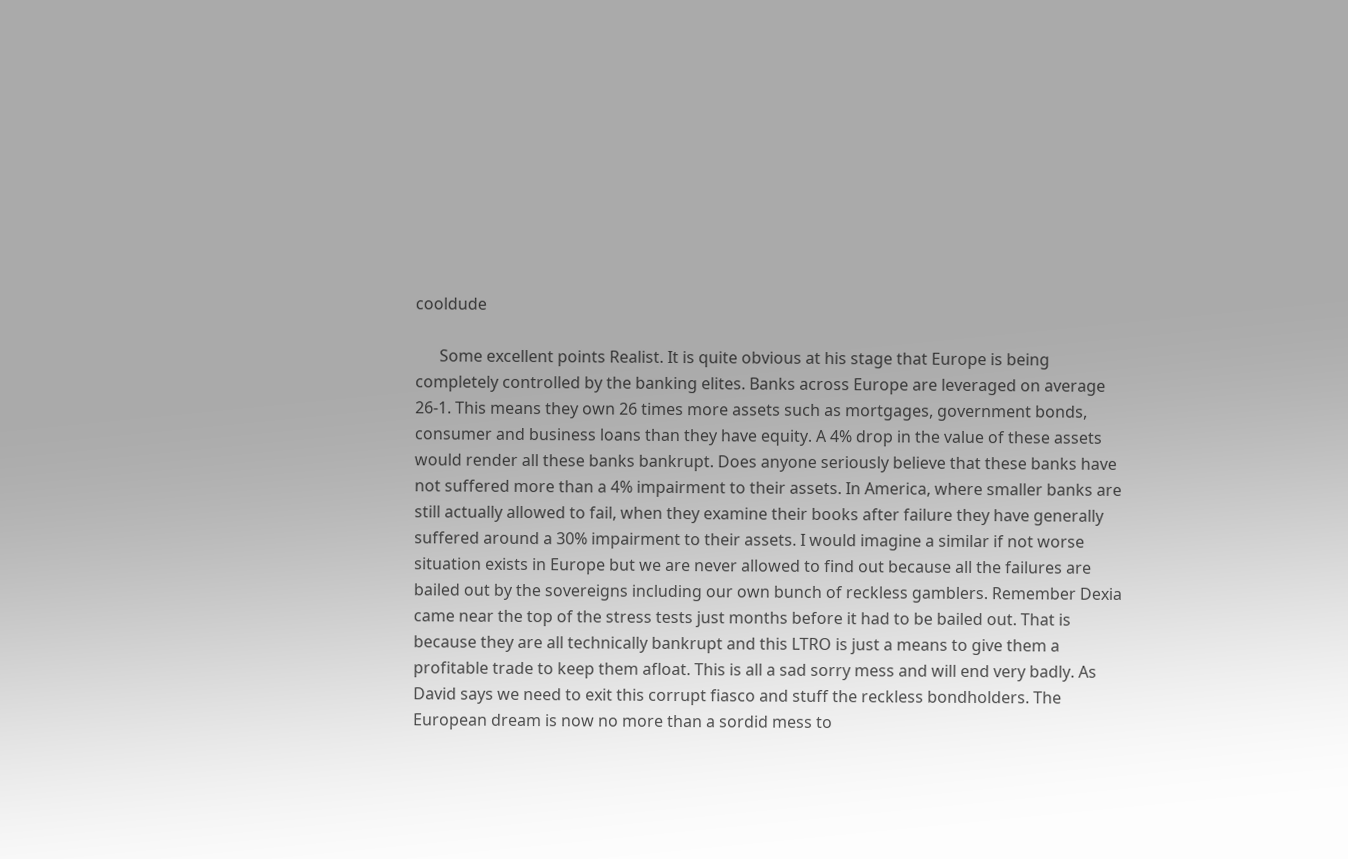cooldude

      Some excellent points Realist. It is quite obvious at his stage that Europe is being completely controlled by the banking elites. Banks across Europe are leveraged on average 26-1. This means they own 26 times more assets such as mortgages, government bonds, consumer and business loans than they have equity. A 4% drop in the value of these assets would render all these banks bankrupt. Does anyone seriously believe that these banks have not suffered more than a 4% impairment to their assets. In America, where smaller banks are still actually allowed to fail, when they examine their books after failure they have generally suffered around a 30% impairment to their assets. I would imagine a similar if not worse situation exists in Europe but we are never allowed to find out because all the failures are bailed out by the sovereigns including our own bunch of reckless gamblers. Remember Dexia came near the top of the stress tests just months before it had to be bailed out. That is because they are all technically bankrupt and this LTRO is just a means to give them a profitable trade to keep them afloat. This is all a sad sorry mess and will end very badly. As David says we need to exit this corrupt fiasco and stuff the reckless bondholders. The European dream is now no more than a sordid mess to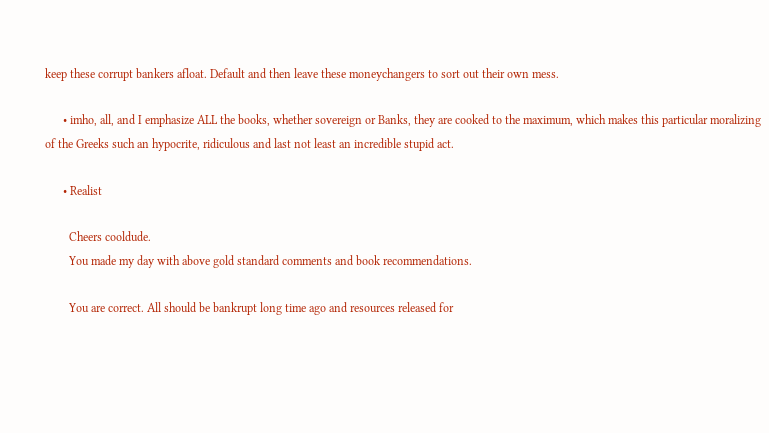keep these corrupt bankers afloat. Default and then leave these moneychangers to sort out their own mess.

      • imho, all, and I emphasize ALL the books, whether sovereign or Banks, they are cooked to the maximum, which makes this particular moralizing of the Greeks such an hypocrite, ridiculous and last not least an incredible stupid act.

      • Realist

        Cheers cooldude.
        You made my day with above gold standard comments and book recommendations.

        You are correct. All should be bankrupt long time ago and resources released for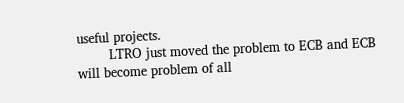useful projects.
        LTRO just moved the problem to ECB and ECB will become problem of all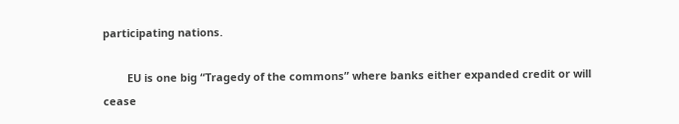participating nations.

        EU is one big “Tragedy of the commons” where banks either expanded credit or will cease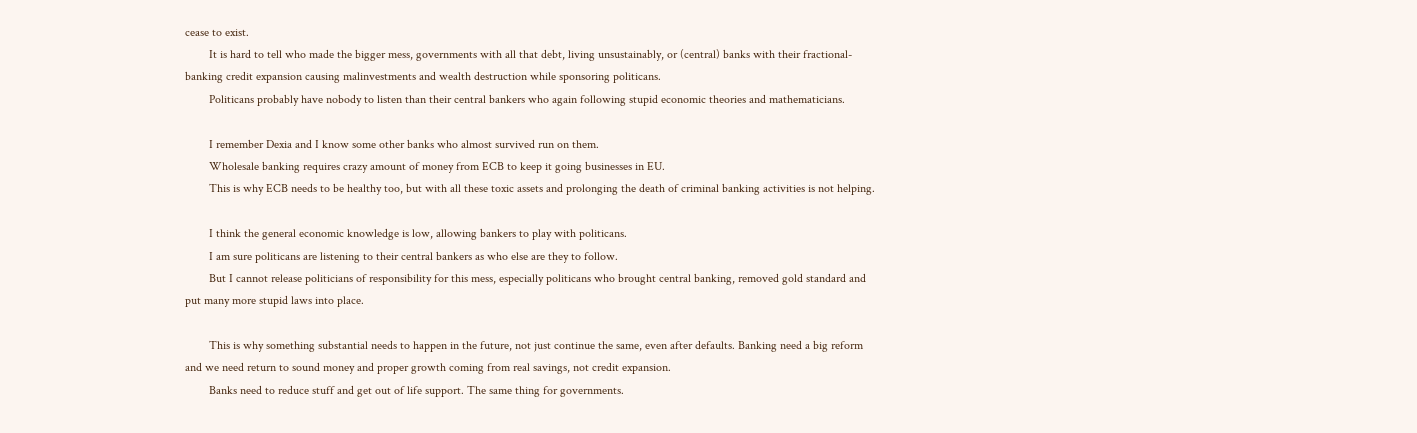cease to exist.
        It is hard to tell who made the bigger mess, governments with all that debt, living unsustainably, or (central) banks with their fractional-banking credit expansion causing malinvestments and wealth destruction while sponsoring politicans.
        Politicans probably have nobody to listen than their central bankers who again following stupid economic theories and mathematicians.

        I remember Dexia and I know some other banks who almost survived run on them.
        Wholesale banking requires crazy amount of money from ECB to keep it going businesses in EU.
        This is why ECB needs to be healthy too, but with all these toxic assets and prolonging the death of criminal banking activities is not helping.

        I think the general economic knowledge is low, allowing bankers to play with politicans.
        I am sure politicans are listening to their central bankers as who else are they to follow.
        But I cannot release politicians of responsibility for this mess, especially politicans who brought central banking, removed gold standard and put many more stupid laws into place.

        This is why something substantial needs to happen in the future, not just continue the same, even after defaults. Banking need a big reform and we need return to sound money and proper growth coming from real savings, not credit expansion.
        Banks need to reduce stuff and get out of life support. The same thing for governments.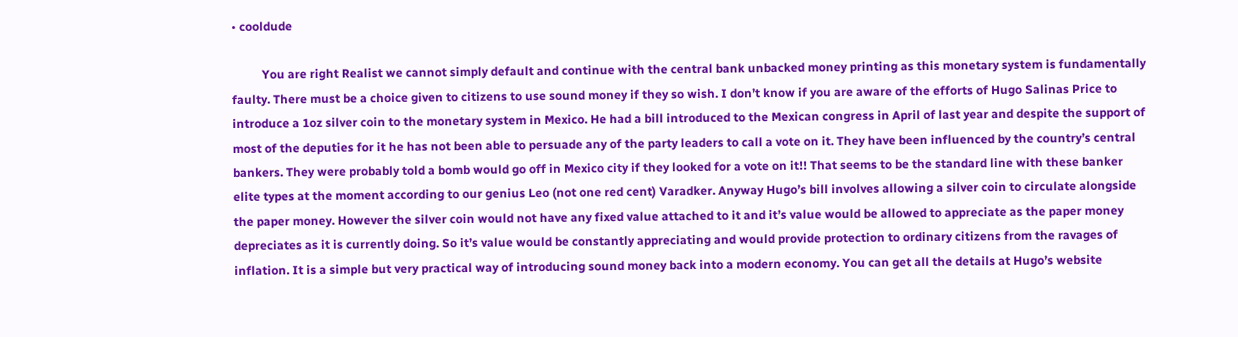• cooldude

          You are right Realist we cannot simply default and continue with the central bank unbacked money printing as this monetary system is fundamentally faulty. There must be a choice given to citizens to use sound money if they so wish. I don’t know if you are aware of the efforts of Hugo Salinas Price to introduce a 1oz silver coin to the monetary system in Mexico. He had a bill introduced to the Mexican congress in April of last year and despite the support of most of the deputies for it he has not been able to persuade any of the party leaders to call a vote on it. They have been influenced by the country’s central bankers. They were probably told a bomb would go off in Mexico city if they looked for a vote on it!! That seems to be the standard line with these banker elite types at the moment according to our genius Leo (not one red cent) Varadker. Anyway Hugo’s bill involves allowing a silver coin to circulate alongside the paper money. However the silver coin would not have any fixed value attached to it and it’s value would be allowed to appreciate as the paper money depreciates as it is currently doing. So it’s value would be constantly appreciating and would provide protection to ordinary citizens from the ravages of inflation. It is a simple but very practical way of introducing sound money back into a modern economy. You can get all the details at Hugo’s website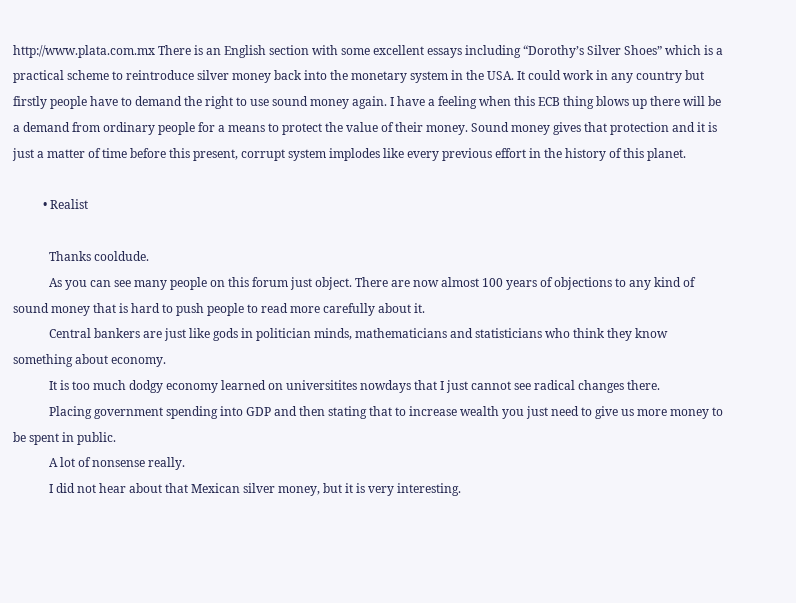http://www.plata.com.mx There is an English section with some excellent essays including “Dorothy’s Silver Shoes” which is a practical scheme to reintroduce silver money back into the monetary system in the USA. It could work in any country but firstly people have to demand the right to use sound money again. I have a feeling when this ECB thing blows up there will be a demand from ordinary people for a means to protect the value of their money. Sound money gives that protection and it is just a matter of time before this present, corrupt system implodes like every previous effort in the history of this planet.

          • Realist

            Thanks cooldude.
            As you can see many people on this forum just object. There are now almost 100 years of objections to any kind of sound money that is hard to push people to read more carefully about it.
            Central bankers are just like gods in politician minds, mathematicians and statisticians who think they know something about economy.
            It is too much dodgy economy learned on universitites nowdays that I just cannot see radical changes there.
            Placing government spending into GDP and then stating that to increase wealth you just need to give us more money to be spent in public.
            A lot of nonsense really.
            I did not hear about that Mexican silver money, but it is very interesting.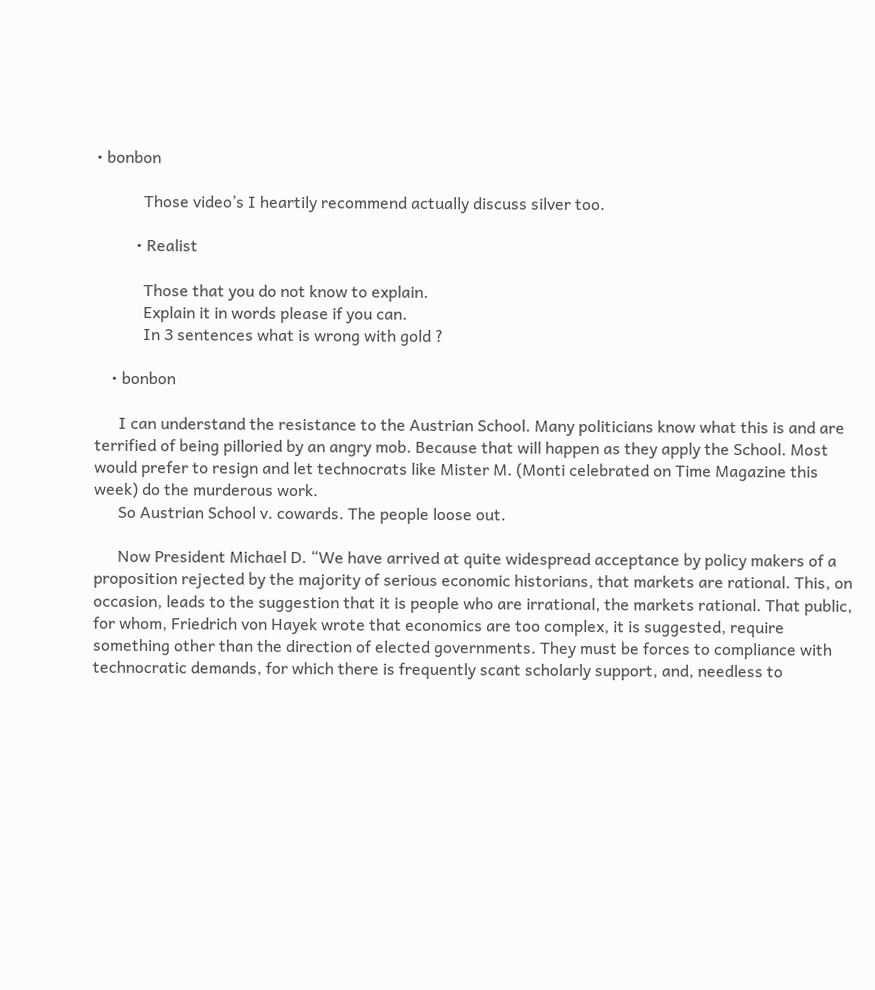• bonbon

            Those video’s I heartily recommend actually discuss silver too.

          • Realist

            Those that you do not know to explain.
            Explain it in words please if you can.
            In 3 sentences what is wrong with gold ?

    • bonbon

      I can understand the resistance to the Austrian School. Many politicians know what this is and are terrified of being pilloried by an angry mob. Because that will happen as they apply the School. Most would prefer to resign and let technocrats like Mister M. (Monti celebrated on Time Magazine this week) do the murderous work.
      So Austrian School v. cowards. The people loose out.

      Now President Michael D. “We have arrived at quite widespread acceptance by policy makers of a proposition rejected by the majority of serious economic historians, that markets are rational. This, on occasion, leads to the suggestion that it is people who are irrational, the markets rational. That public, for whom, Friedrich von Hayek wrote that economics are too complex, it is suggested, require something other than the direction of elected governments. They must be forces to compliance with technocratic demands, for which there is frequently scant scholarly support, and, needless to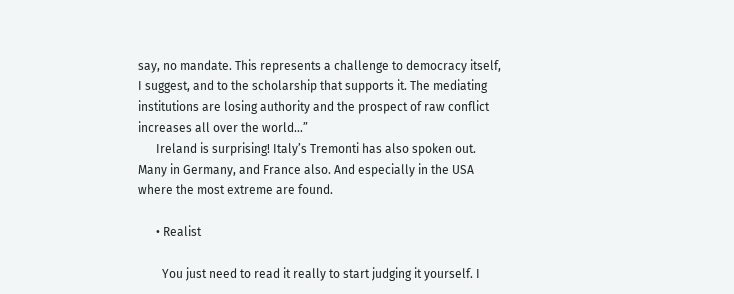say, no mandate. This represents a challenge to democracy itself, I suggest, and to the scholarship that supports it. The mediating institutions are losing authority and the prospect of raw conflict increases all over the world…”
      Ireland is surprising! Italy’s Tremonti has also spoken out. Many in Germany, and France also. And especially in the USA where the most extreme are found.

      • Realist

        You just need to read it really to start judging it yourself. I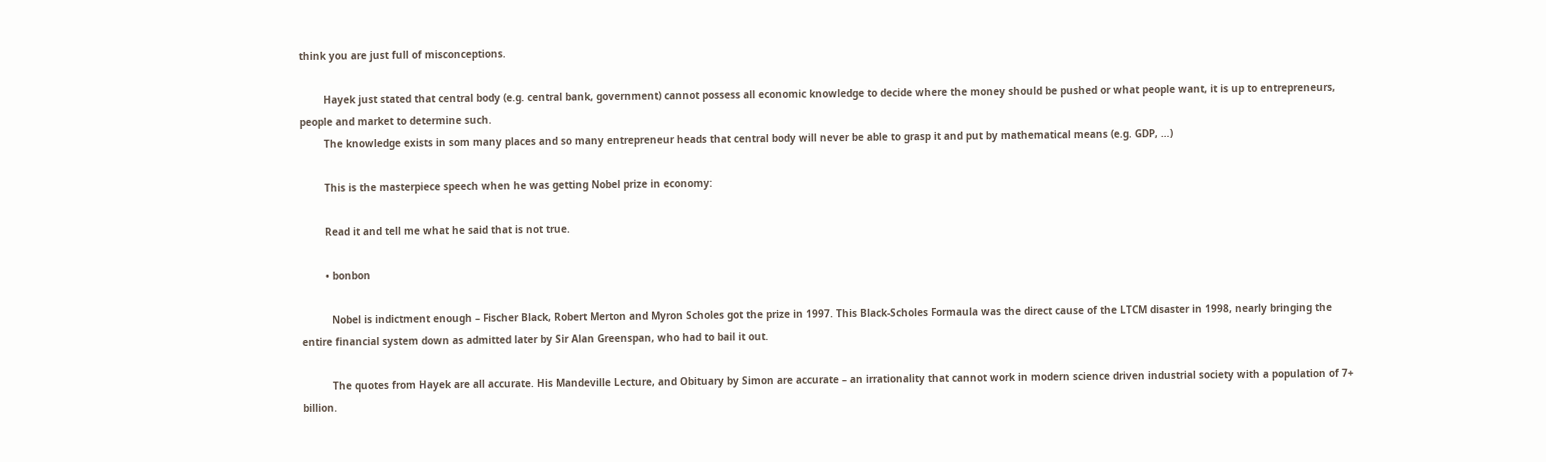think you are just full of misconceptions.

        Hayek just stated that central body (e.g. central bank, government) cannot possess all economic knowledge to decide where the money should be pushed or what people want, it is up to entrepreneurs, people and market to determine such.
        The knowledge exists in som many places and so many entrepreneur heads that central body will never be able to grasp it and put by mathematical means (e.g. GDP, …)

        This is the masterpiece speech when he was getting Nobel prize in economy:

        Read it and tell me what he said that is not true.

        • bonbon

          Nobel is indictment enough – Fischer Black, Robert Merton and Myron Scholes got the prize in 1997. This Black-Scholes Formaula was the direct cause of the LTCM disaster in 1998, nearly bringing the entire financial system down as admitted later by Sir Alan Greenspan, who had to bail it out.

          The quotes from Hayek are all accurate. His Mandeville Lecture, and Obituary by Simon are accurate – an irrationality that cannot work in modern science driven industrial society with a population of 7+ billion.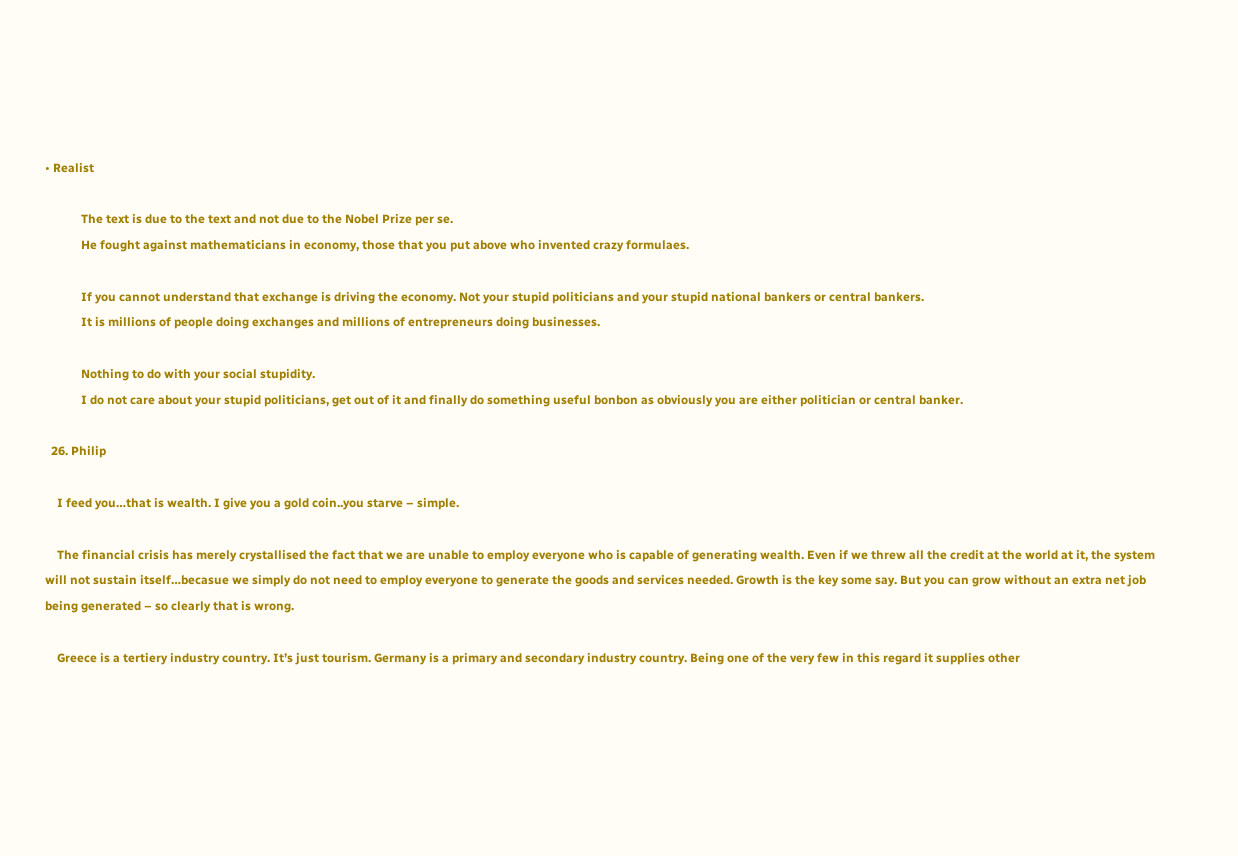• Realist

            The text is due to the text and not due to the Nobel Prize per se.
            He fought against mathematicians in economy, those that you put above who invented crazy formulaes.

            If you cannot understand that exchange is driving the economy. Not your stupid politicians and your stupid national bankers or central bankers.
            It is millions of people doing exchanges and millions of entrepreneurs doing businesses.

            Nothing to do with your social stupidity.
            I do not care about your stupid politicians, get out of it and finally do something useful bonbon as obviously you are either politician or central banker.

  26. Philip

    I feed you…that is wealth. I give you a gold coin..you starve – simple.

    The financial crisis has merely crystallised the fact that we are unable to employ everyone who is capable of generating wealth. Even if we threw all the credit at the world at it, the system will not sustain itself…becasue we simply do not need to employ everyone to generate the goods and services needed. Growth is the key some say. But you can grow without an extra net job being generated – so clearly that is wrong.

    Greece is a tertiery industry country. It’s just tourism. Germany is a primary and secondary industry country. Being one of the very few in this regard it supplies other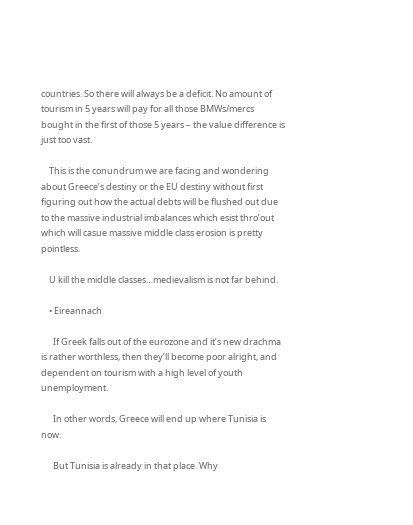countries. So there will always be a deficit. No amount of tourism in 5 years will pay for all those BMWs/mercs bought in the first of those 5 years – the value difference is just too vast.

    This is the conundrum we are facing and wondering about Greece’s destiny or the EU destiny without first figuring out how the actual debts will be flushed out due to the massive industrial imbalances which esist thro’out which will casue massive middle class erosion is pretty pointless.

    U kill the middle classes…medievalism is not far behind.

    • Eireannach

      If Greek falls out of the eurozone and it’s new drachma is rather worthless, then they’ll become poor alright, and dependent on tourism with a high level of youth unemployment.

      In other words, Greece will end up where Tunisia is now.

      But Tunisia is already in that place. Why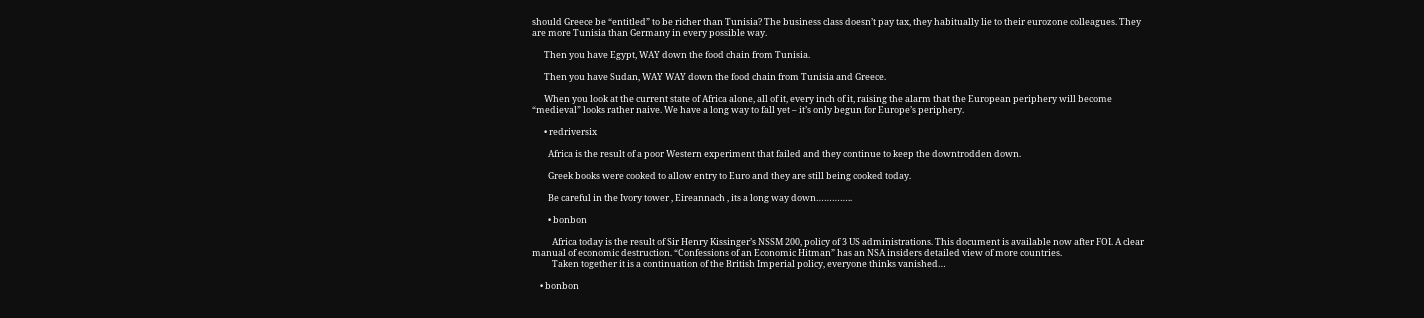should Greece be “entitled” to be richer than Tunisia? The business class doesn’t pay tax, they habitually lie to their eurozone colleagues. They are more Tunisia than Germany in every possible way.

      Then you have Egypt, WAY down the food chain from Tunisia.

      Then you have Sudan, WAY WAY down the food chain from Tunisia and Greece.

      When you look at the current state of Africa alone, all of it, every inch of it, raising the alarm that the European periphery will become “medieval” looks rather naive. We have a long way to fall yet – it’s only begun for Europe’s periphery.

      • redriversix

        Africa is the result of a poor Western experiment that failed and they continue to keep the downtrodden down.

        Greek books were cooked to allow entry to Euro and they are still being cooked today.

        Be careful in the Ivory tower , Eireannach , its a long way down…………..

        • bonbon

          Africa today is the result of Sir Henry Kissinger’s NSSM 200, policy of 3 US administrations. This document is available now after FOI. A clear manual of economic destruction. “Confessions of an Economic Hitman” has an NSA insiders detailed view of more countries.
          Taken together it is a continuation of the British Imperial policy, everyone thinks vanished…

    • bonbon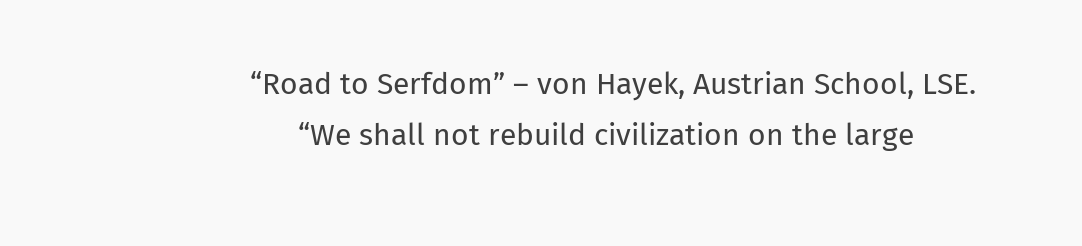“Road to Serfdom” – von Hayek, Austrian School, LSE.
      “We shall not rebuild civilization on the large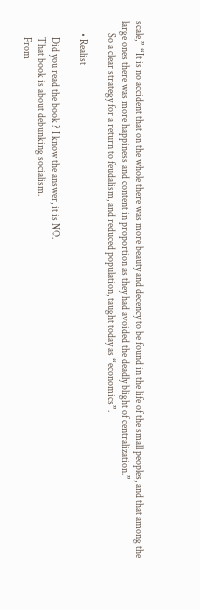scale,” “It is no accident that on the whole there was more beauty and decency to be found in the life of the small peoples, and that among the large ones there was more happiness and content in proportion as they had avoided the deadly blight of centralization.”
      So a clear strategy for a return to feudalism, and reduced population, taught today as “economics”.

      • Realist

        Did you read the book ? I know the answer, it is NO.
        That book is about debunking socialism.
        From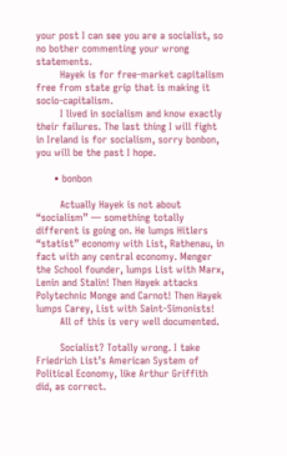your post I can see you are a socialist, so no bother commenting your wrong statements.
        Hayek is for free-market capitalism free from state grip that is making it socio-capitalism.
        I lived in socialism and know exactly their failures. The last thing I will fight in Ireland is for socialism, sorry bonbon, you will be the past I hope.

      • bonbon

        Actually Hayek is not about “socialism” — something totally different is going on. He lumps Hitlers “statist” economy with List, Rathenau, in fact with any central economy. Menger the School founder, lumps List with Marx, Lenin and Stalin! Then Hayek attacks Polytechnic Monge and Carnot! Then Hayek lumps Carey, List with Saint-Simonists!
        All of this is very well documented.

        Socialist? Totally wrong. I take Friedrich List’s American System of Political Economy, like Arthur Griffith did, as correct.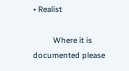• Realist

          Where it is documented please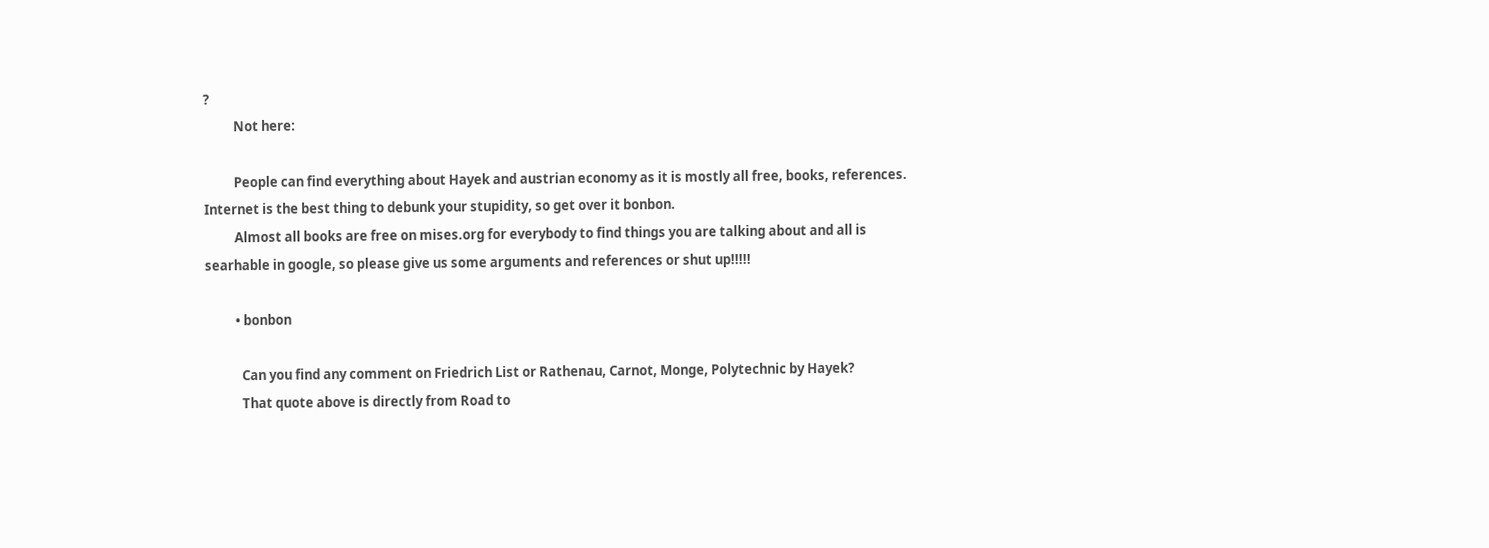?
          Not here:

          People can find everything about Hayek and austrian economy as it is mostly all free, books, references. Internet is the best thing to debunk your stupidity, so get over it bonbon.
          Almost all books are free on mises.org for everybody to find things you are talking about and all is searhable in google, so please give us some arguments and references or shut up!!!!!

          • bonbon

            Can you find any comment on Friedrich List or Rathenau, Carnot, Monge, Polytechnic by Hayek?
            That quote above is directly from Road to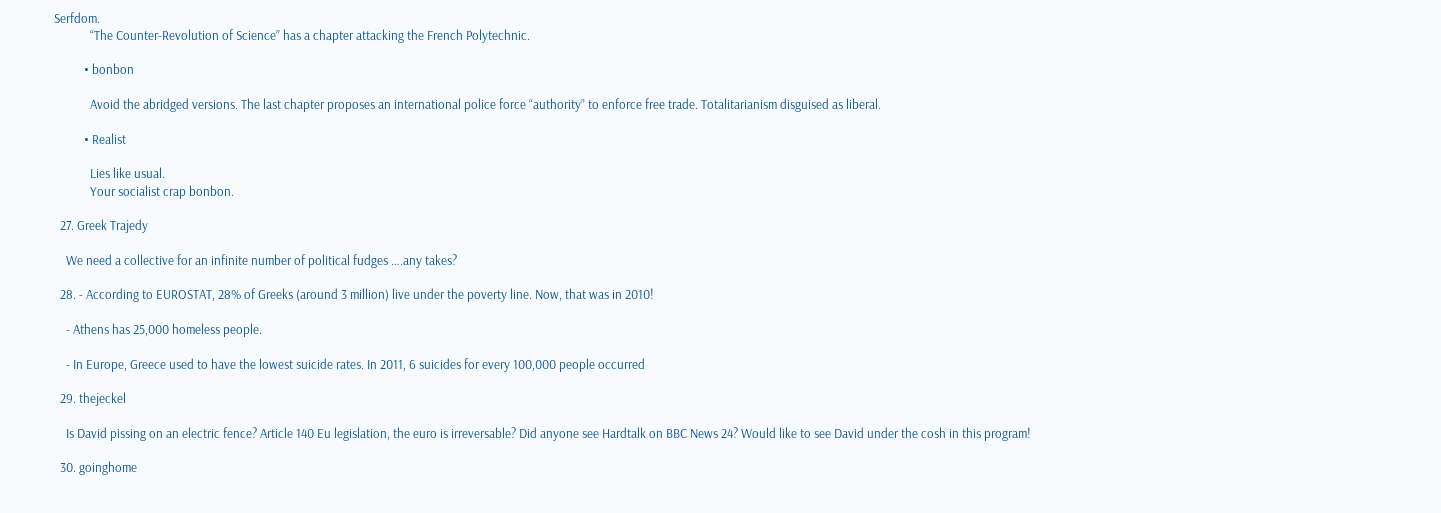Serfdom.
            “The Counter-Revolution of Science” has a chapter attacking the French Polytechnic.

          • bonbon

            Avoid the abridged versions. The last chapter proposes an international police force “authority” to enforce free trade. Totalitarianism disguised as liberal.

          • Realist

            Lies like usual.
            Your socialist crap bonbon.

  27. Greek Trajedy

    We need a collective for an infinite number of political fudges ….any takes?

  28. - According to EUROSTAT, 28% of Greeks (around 3 million) live under the poverty line. Now, that was in 2010!

    - Athens has 25,000 homeless people.

    - In Europe, Greece used to have the lowest suicide rates. In 2011, 6 suicides for every 100,000 people occurred

  29. thejeckel

    Is David pissing on an electric fence? Article 140 Eu legislation, the euro is irreversable? Did anyone see Hardtalk on BBC News 24? Would like to see David under the cosh in this program!

  30. goinghome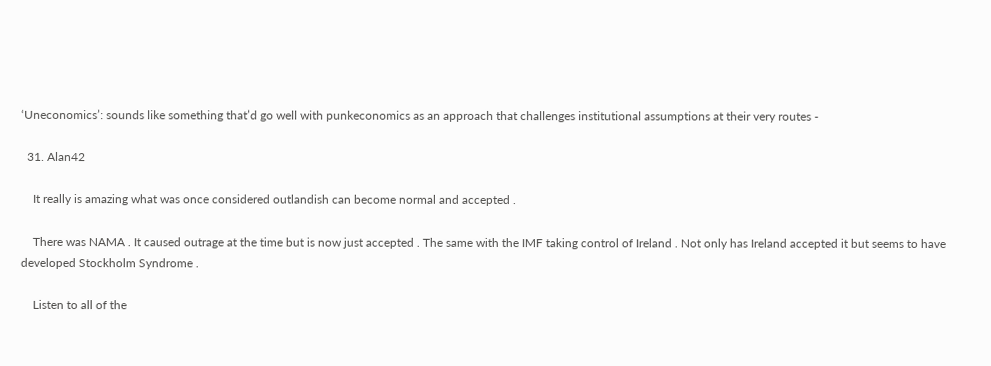‘Uneconomics’: sounds like something that’d go well with punkeconomics as an approach that challenges institutional assumptions at their very routes -

  31. Alan42

    It really is amazing what was once considered outlandish can become normal and accepted .

    There was NAMA . It caused outrage at the time but is now just accepted . The same with the IMF taking control of Ireland . Not only has Ireland accepted it but seems to have developed Stockholm Syndrome .

    Listen to all of the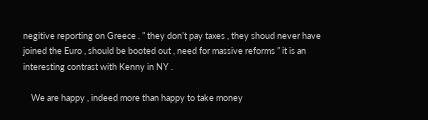negitive reporting on Greece . ” they don’t pay taxes , they shoud never have joined the Euro , should be booted out , need for massive reforms ” it is an interesting contrast with Kenny in NY .

    We are happy , indeed more than happy to take money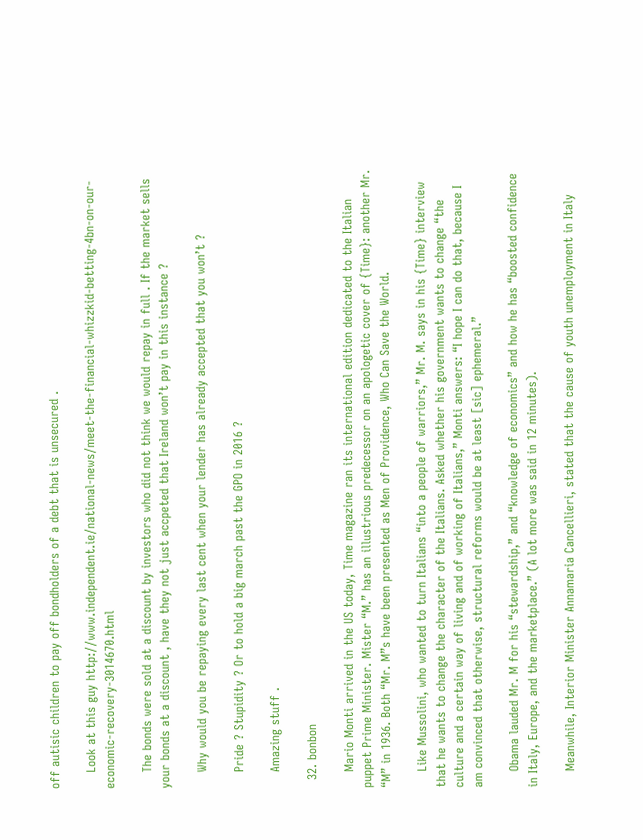off autisic children to pay off bondholders of a debt that is unsecured .

    Look at this guy http://www.independent.ie/national-news/meet-the-financial-whizzkid-betting-4bn-on-our-economic-recovery-3014670.html

    The bonds were sold at a discount by investors who did not think we would repay in full . If the market sells your bonds at a discount , have they not just accpeted that Ireland won’t pay in this instance ?

    Why would you be repaying every last cent when your lender has already accepted that you won’t ?

    Pride ? Stupidity ? Or to hold a big march past the GPO in 2016 ?

    Amazing stuff .

  32. bonbon

    Mario Monti arrived in the US today, Time magazine ran its international edition dedicated to the Italian puppet Prime Minister. Mister “M.” has an illustrious predecessor on an apologetic cover of {Time}: another Mr. “M” in 1936. Both “Mr. M”s have been presented as Men of Providence, Who Can Save the World.

    Like Mussolini, who wanted to turn Italians “into a people of warriors,” Mr. M. says in his {Time} interview that he wants to change the character of the Italians. Asked whether his government wants to change “the culture and a certain way of living and of working of Italians,” Monti answers: “I hope I can do that, because I am convinced that otherwise, structural reforms would be at least [sic] ephemeral.”

    Obama lauded Mr. M for his “stewardship,” and “knowledge of economics” and how he has “boosted confidence in Italy, Europe, and the marketplace.” (A lot more was said in 12 minutes).

    Meanwhile, Interior Minister Annamaria Cancellieri, stated that the cause of youth unemployment in Italy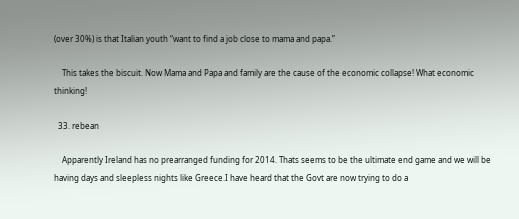(over 30%) is that Italian youth “want to find a job close to mama and papa.”

    This takes the biscuit. Now Mama and Papa and family are the cause of the economic collapse! What economic thinking!

  33. rebean

    Apparently Ireland has no prearranged funding for 2014. Thats seems to be the ultimate end game and we will be having days and sleepless nights like Greece.I have heard that the Govt are now trying to do a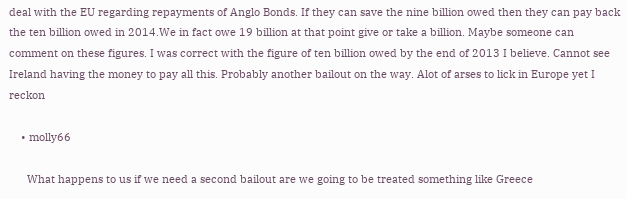deal with the EU regarding repayments of Anglo Bonds. If they can save the nine billion owed then they can pay back the ten billion owed in 2014.We in fact owe 19 billion at that point give or take a billion. Maybe someone can comment on these figures. I was correct with the figure of ten billion owed by the end of 2013 I believe. Cannot see Ireland having the money to pay all this. Probably another bailout on the way. Alot of arses to lick in Europe yet I reckon

    • molly66

      What happens to us if we need a second bailout are we going to be treated something like Greece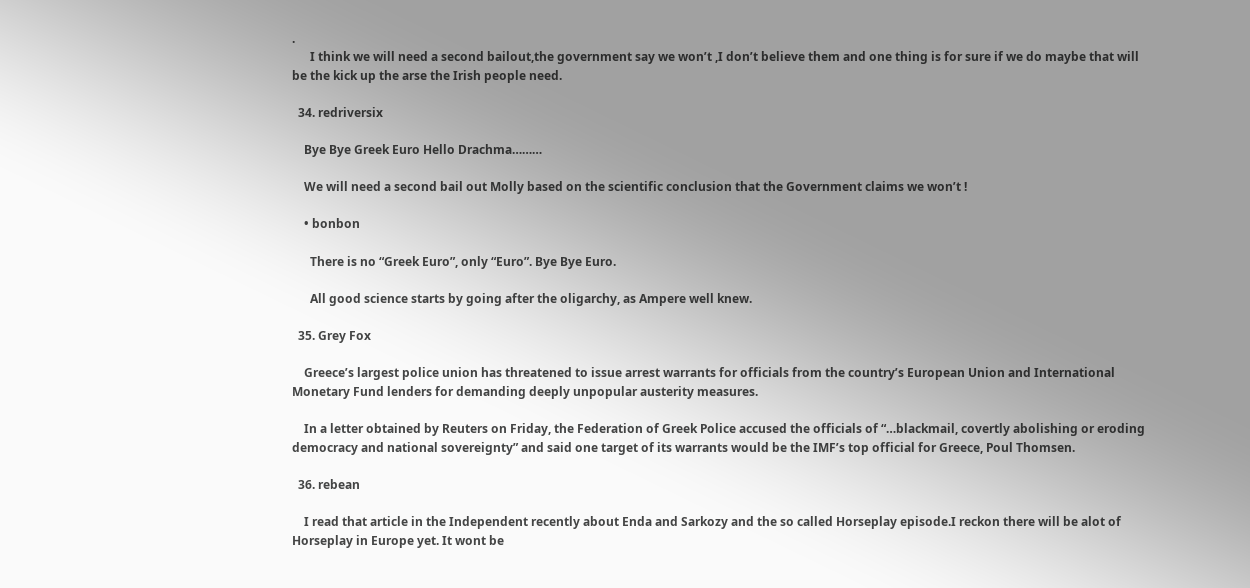.
      I think we will need a second bailout,the government say we won’t ,I don’t believe them and one thing is for sure if we do maybe that will be the kick up the arse the Irish people need.

  34. redriversix

    Bye Bye Greek Euro Hello Drachma………

    We will need a second bail out Molly based on the scientific conclusion that the Government claims we won’t !

    • bonbon

      There is no “Greek Euro”, only “Euro”. Bye Bye Euro.

      All good science starts by going after the oligarchy, as Ampere well knew.

  35. Grey Fox

    Greece’s largest police union has threatened to issue arrest warrants for officials from the country’s European Union and International Monetary Fund lenders for demanding deeply unpopular austerity measures.

    In a letter obtained by Reuters on Friday, the Federation of Greek Police accused the officials of “…blackmail, covertly abolishing or eroding democracy and national sovereignty” and said one target of its warrants would be the IMF’s top official for Greece, Poul Thomsen.

  36. rebean

    I read that article in the Independent recently about Enda and Sarkozy and the so called Horseplay episode.I reckon there will be alot of Horseplay in Europe yet. It wont be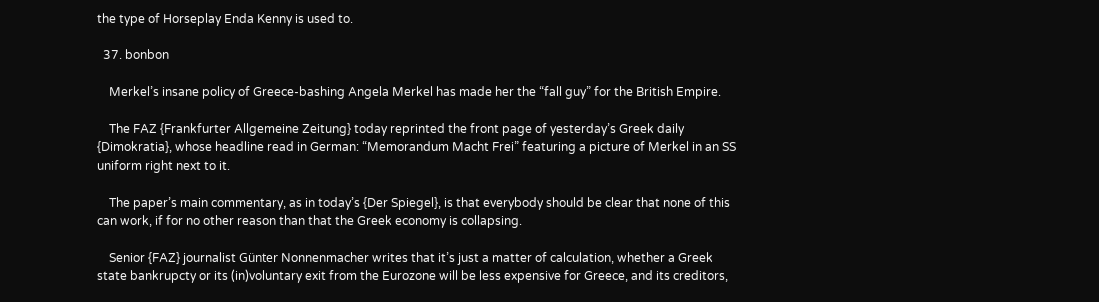the type of Horseplay Enda Kenny is used to.

  37. bonbon

    Merkel’s insane policy of Greece-bashing Angela Merkel has made her the “fall guy” for the British Empire.

    The FAZ {Frankfurter Allgemeine Zeitung} today reprinted the front page of yesterday’s Greek daily {Dimokratia}, whose headline read in German: “Memorandum Macht Frei” featuring a picture of Merkel in an SS uniform right next to it.

    The paper’s main commentary, as in today’s {Der Spiegel}, is that everybody should be clear that none of this can work, if for no other reason than that the Greek economy is collapsing.

    Senior {FAZ} journalist Günter Nonnenmacher writes that it’s just a matter of calculation, whether a Greek state bankrupcty or its (in)voluntary exit from the Eurozone will be less expensive for Greece, and its creditors,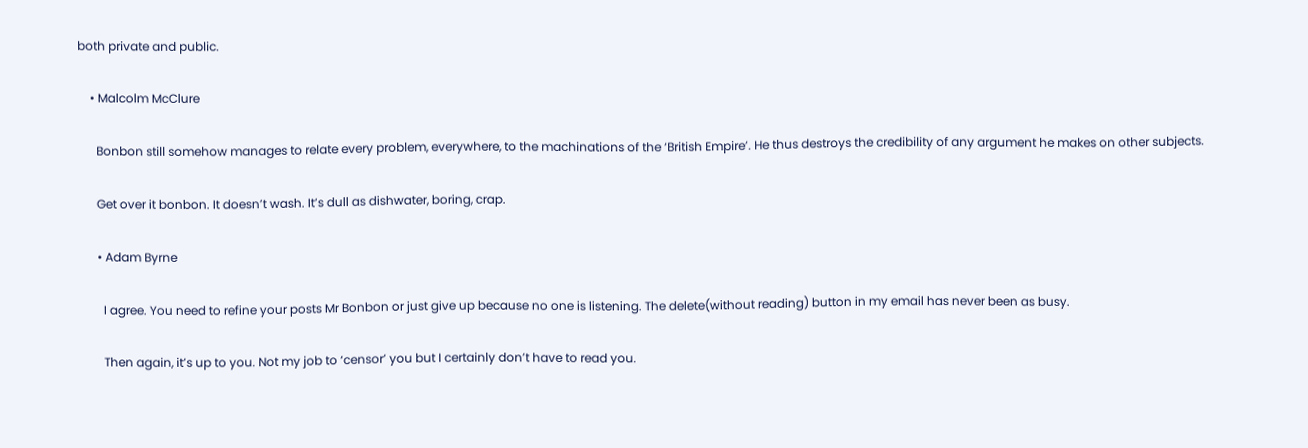both private and public.

    • Malcolm McClure

      Bonbon still somehow manages to relate every problem, everywhere, to the machinations of the ‘British Empire’. He thus destroys the credibility of any argument he makes on other subjects.

      Get over it bonbon. It doesn’t wash. It’s dull as dishwater, boring, crap.

      • Adam Byrne

        I agree. You need to refine your posts Mr Bonbon or just give up because no one is listening. The delete(without reading) button in my email has never been as busy.

        Then again, it’s up to you. Not my job to ‘censor’ you but I certainly don’t have to read you.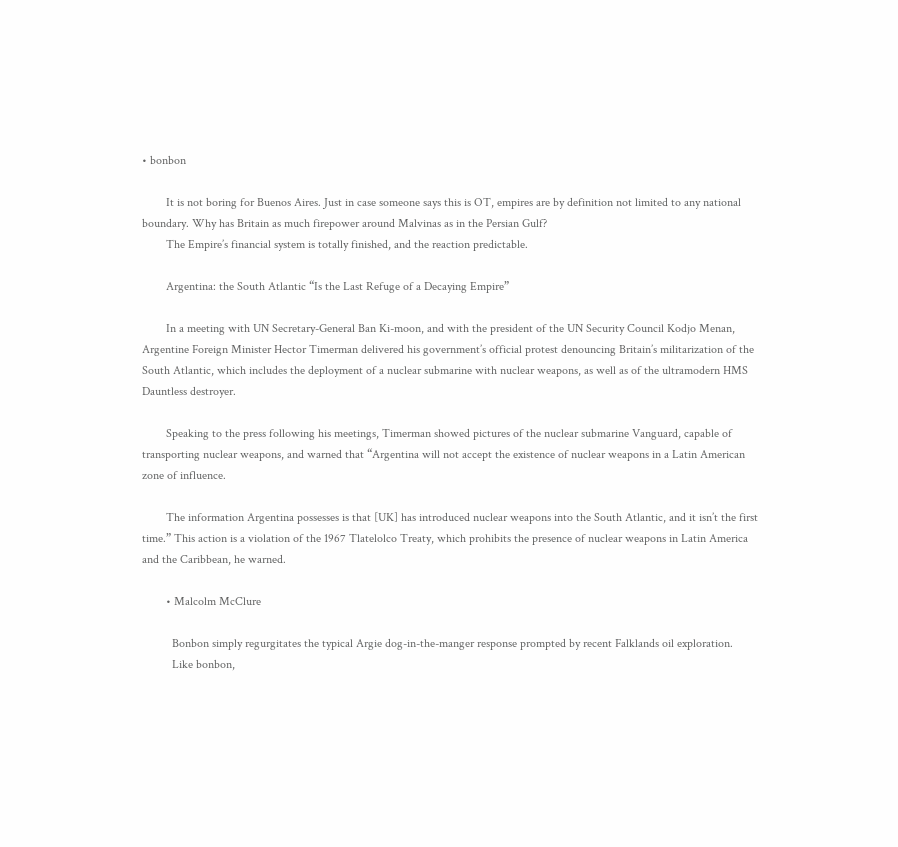• bonbon

        It is not boring for Buenos Aires. Just in case someone says this is OT, empires are by definition not limited to any national boundary. Why has Britain as much firepower around Malvinas as in the Persian Gulf?
        The Empire’s financial system is totally finished, and the reaction predictable.

        Argentina: the South Atlantic “Is the Last Refuge of a Decaying Empire”

        In a meeting with UN Secretary-General Ban Ki-moon, and with the president of the UN Security Council Kodjo Menan, Argentine Foreign Minister Hector Timerman delivered his government’s official protest denouncing Britain’s militarization of the South Atlantic, which includes the deployment of a nuclear submarine with nuclear weapons, as well as of the ultramodern HMS Dauntless destroyer.

        Speaking to the press following his meetings, Timerman showed pictures of the nuclear submarine Vanguard, capable of transporting nuclear weapons, and warned that “Argentina will not accept the existence of nuclear weapons in a Latin American zone of influence.

        The information Argentina possesses is that [UK] has introduced nuclear weapons into the South Atlantic, and it isn’t the first time.” This action is a violation of the 1967 Tlatelolco Treaty, which prohibits the presence of nuclear weapons in Latin America and the Caribbean, he warned.

        • Malcolm McClure

          Bonbon simply regurgitates the typical Argie dog-in-the-manger response prompted by recent Falklands oil exploration.
          Like bonbon,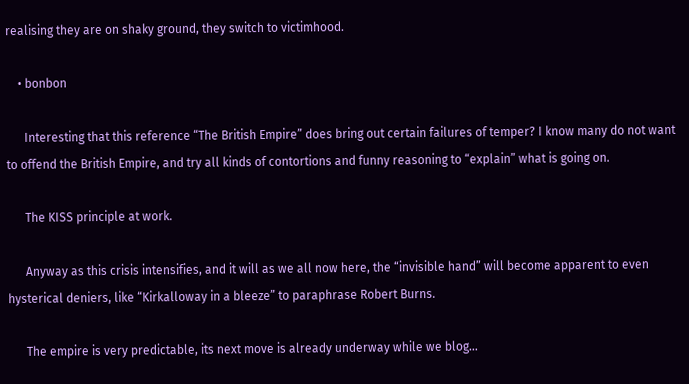realising they are on shaky ground, they switch to victimhood.

    • bonbon

      Interesting that this reference “The British Empire” does bring out certain failures of temper? I know many do not want to offend the British Empire, and try all kinds of contortions and funny reasoning to “explain” what is going on.

      The KISS principle at work.

      Anyway as this crisis intensifies, and it will as we all now here, the “invisible hand” will become apparent to even hysterical deniers, like “Kirkalloway in a bleeze” to paraphrase Robert Burns.

      The empire is very predictable, its next move is already underway while we blog…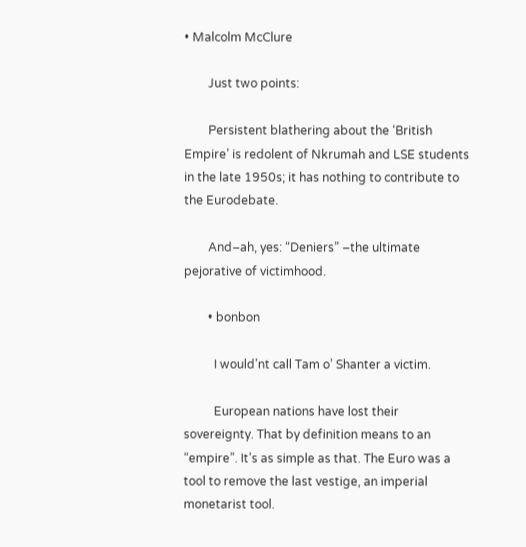• Malcolm McClure

        Just two points:

        Persistent blathering about the ‘British Empire’ is redolent of Nkrumah and LSE students in the late 1950s; it has nothing to contribute to the Eurodebate.

        And–ah, yes: “Deniers” –the ultimate pejorative of victimhood.

        • bonbon

          I would’nt call Tam o’ Shanter a victim.

          European nations have lost their sovereignty. That by definition means to an “empire”. It’s as simple as that. The Euro was a tool to remove the last vestige, an imperial monetarist tool.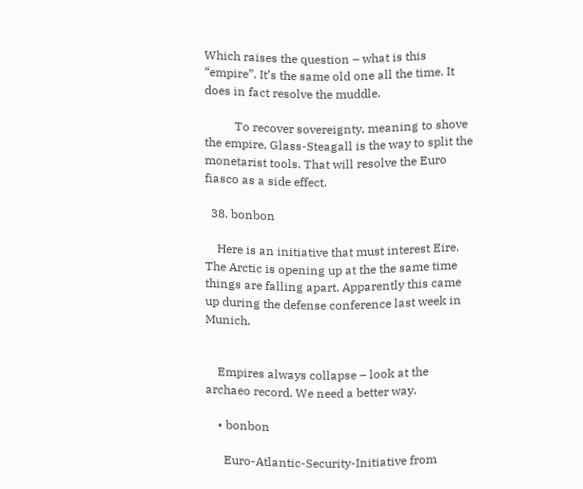Which raises the question – what is this “empire”. It’s the same old one all the time. It does in fact resolve the muddle.

          To recover sovereignty, meaning to shove the empire, Glass-Steagall is the way to split the monetarist tools. That will resolve the Euro fiasco as a side effect.

  38. bonbon

    Here is an initiative that must interest Eire. The Arctic is opening up at the the same time things are falling apart. Apparently this came up during the defense conference last week in Munich.


    Empires always collapse – look at the archaeo record. We need a better way.

    • bonbon

      Euro-Atlantic-Security-Initiative from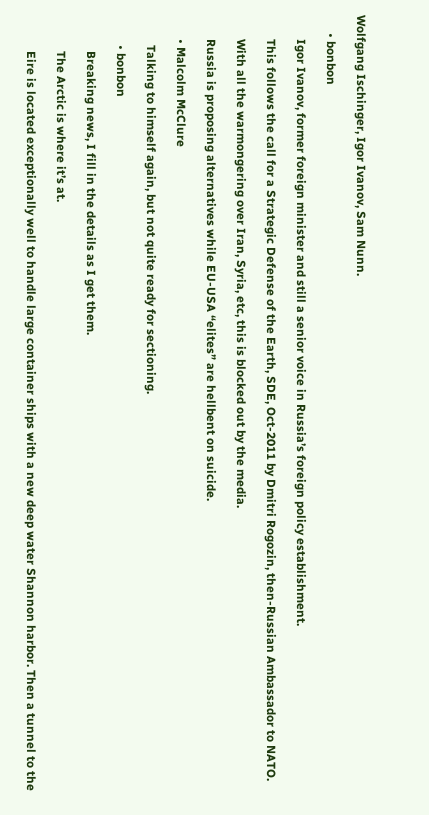Wolfgang Ischinger, Igor Ivanov, Sam Nunn.

      • bonbon

        Igor Ivanov, former foreign minister and still a senior voice in Russia’s foreign policy establishment.

        This follows the call for a Strategic Defense of the Earth, SDE, Oct-2011 by Dmitri Rogozin, then-Russian Ambassador to NATO.

        With all the warmongering over Iran, Syria, etc, this is blocked out by the media.

        Russia is proposing alternatives while EU-USA “elites” are hellbent on suicide.

        • Malcolm McClure

          Talking to himself again, but not quite ready for sectioning.

          • bonbon

            Breaking news, I fill in the details as I get them.

            The Arctic is where it’s at.

            Eire is located exceptionally well to handle large container ships with a new deep water Shannon harbor. Then a tunnel to the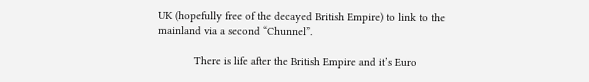UK (hopefully free of the decayed British Empire) to link to the mainland via a second “Chunnel”.

            There is life after the British Empire and it’s Euro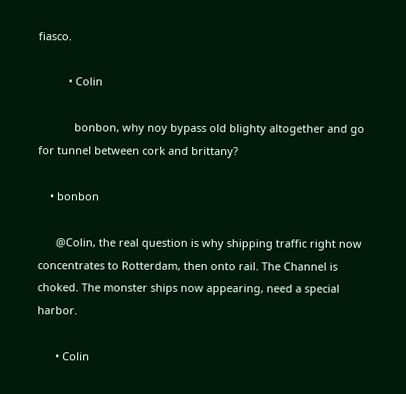fiasco.

          • Colin

            bonbon, why noy bypass old blighty altogether and go for tunnel between cork and brittany?

    • bonbon

      @Colin, the real question is why shipping traffic right now concentrates to Rotterdam, then onto rail. The Channel is choked. The monster ships now appearing, need a special harbor.

      • Colin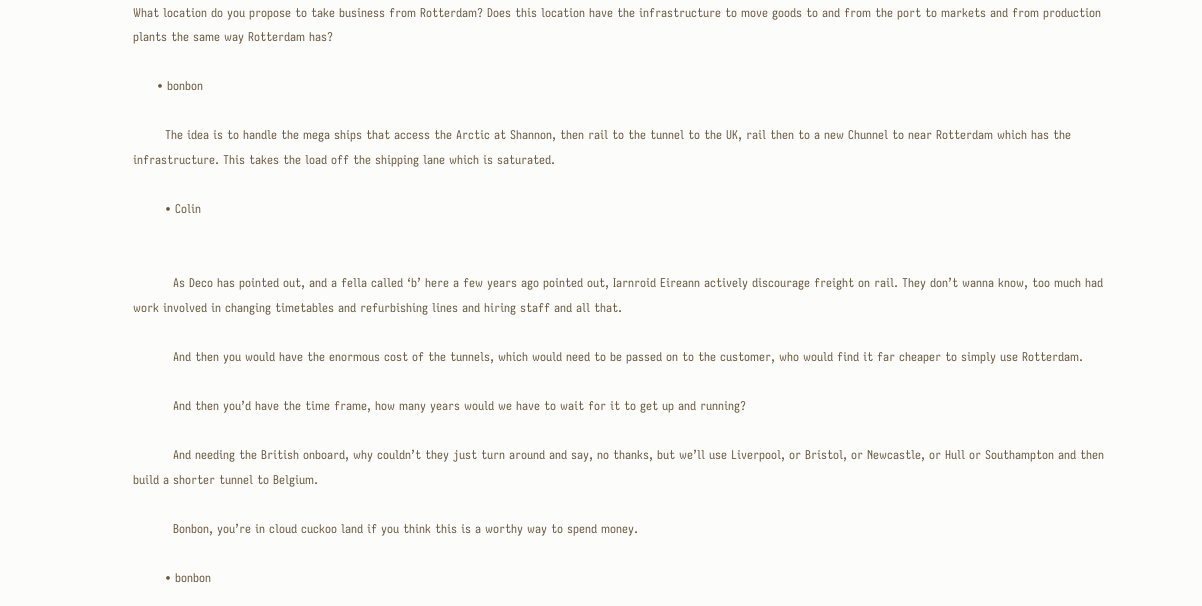What location do you propose to take business from Rotterdam? Does this location have the infrastructure to move goods to and from the port to markets and from production plants the same way Rotterdam has?

      • bonbon

        The idea is to handle the mega ships that access the Arctic at Shannon, then rail to the tunnel to the UK, rail then to a new Chunnel to near Rotterdam which has the infrastructure. This takes the load off the shipping lane which is saturated.

        • Colin


          As Deco has pointed out, and a fella called ‘b’ here a few years ago pointed out, Iarnroid Eireann actively discourage freight on rail. They don’t wanna know, too much had work involved in changing timetables and refurbishing lines and hiring staff and all that.

          And then you would have the enormous cost of the tunnels, which would need to be passed on to the customer, who would find it far cheaper to simply use Rotterdam.

          And then you’d have the time frame, how many years would we have to wait for it to get up and running?

          And needing the British onboard, why couldn’t they just turn around and say, no thanks, but we’ll use Liverpool, or Bristol, or Newcastle, or Hull or Southampton and then build a shorter tunnel to Belgium.

          Bonbon, you’re in cloud cuckoo land if you think this is a worthy way to spend money.

        • bonbon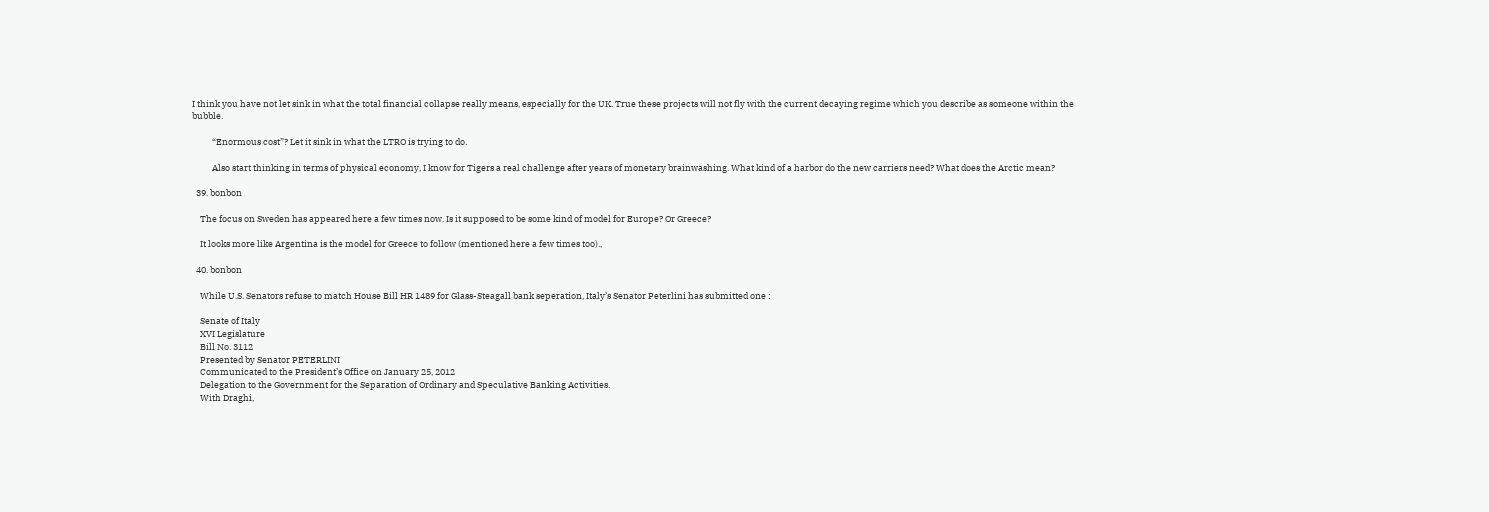I think you have not let sink in what the total financial collapse really means, especially for the UK. True these projects will not fly with the current decaying regime which you describe as someone within the bubble.

          “Enormous cost”? Let it sink in what the LTRO is trying to do.

          Also start thinking in terms of physical economy, I know for Tigers a real challenge after years of monetary brainwashing. What kind of a harbor do the new carriers need? What does the Arctic mean?

  39. bonbon

    The focus on Sweden has appeared here a few times now. Is it supposed to be some kind of model for Europe? Or Greece?

    It looks more like Argentina is the model for Greece to follow (mentioned here a few times too).,

  40. bonbon

    While U.S. Senators refuse to match House Bill HR 1489 for Glass-Steagall bank seperation, Italy’s Senator Peterlini has submitted one :

    Senate of Italy
    XVI Legislature
    Bill No. 3112
    Presented by Senator PETERLINI
    Communicated to the President’s Office on January 25, 2012
    Delegation to the Government for the Separation of Ordinary and Speculative Banking Activities.
    With Draghi,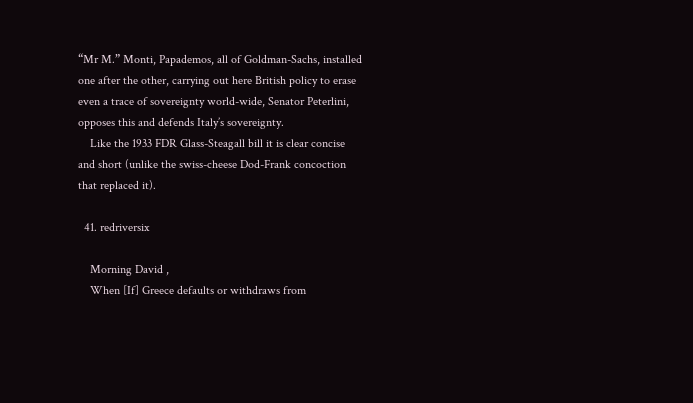“Mr M.” Monti, Papademos, all of Goldman-Sachs, installed one after the other, carrying out here British policy to erase even a trace of sovereignty world-wide, Senator Peterlini, opposes this and defends Italy’s sovereignty.
    Like the 1933 FDR Glass-Steagall bill it is clear concise and short (unlike the swiss-cheese Dod-Frank concoction that replaced it).

  41. redriversix

    Morning David ,
    When [If] Greece defaults or withdraws from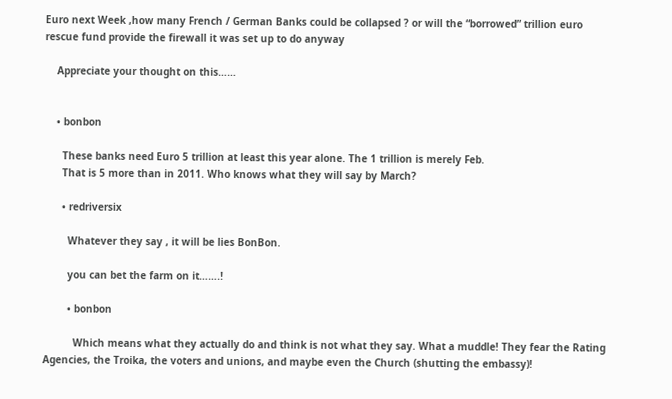Euro next Week ,how many French / German Banks could be collapsed ? or will the “borrowed” trillion euro rescue fund provide the firewall it was set up to do anyway

    Appreciate your thought on this……


    • bonbon

      These banks need Euro 5 trillion at least this year alone. The 1 trillion is merely Feb.
      That is 5 more than in 2011. Who knows what they will say by March?

      • redriversix

        Whatever they say , it will be lies BonBon.

        you can bet the farm on it…….!

        • bonbon

          Which means what they actually do and think is not what they say. What a muddle! They fear the Rating Agencies, the Troika, the voters and unions, and maybe even the Church (shutting the embassy)!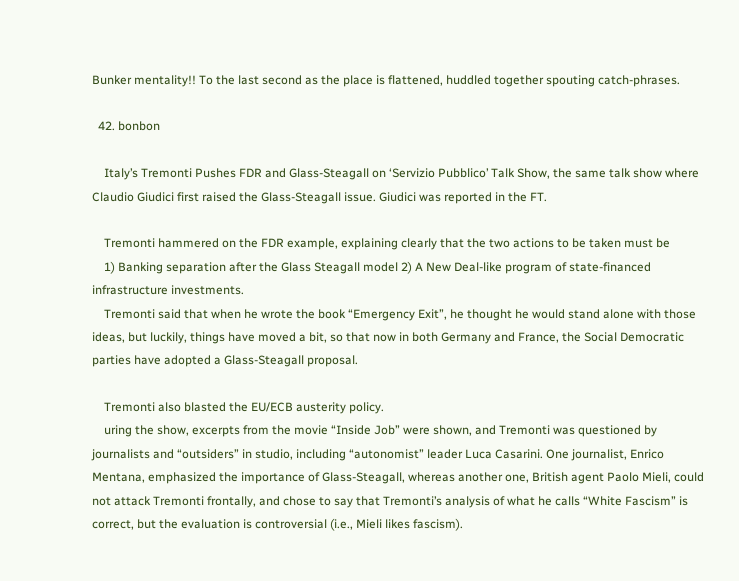Bunker mentality!! To the last second as the place is flattened, huddled together spouting catch-phrases.

  42. bonbon

    Italy’s Tremonti Pushes FDR and Glass-Steagall on ‘Servizio Pubblico’ Talk Show, the same talk show where Claudio Giudici first raised the Glass-Steagall issue. Giudici was reported in the FT.

    Tremonti hammered on the FDR example, explaining clearly that the two actions to be taken must be
    1) Banking separation after the Glass Steagall model 2) A New Deal-like program of state-financed infrastructure investments.
    Tremonti said that when he wrote the book “Emergency Exit”, he thought he would stand alone with those ideas, but luckily, things have moved a bit, so that now in both Germany and France, the Social Democratic parties have adopted a Glass-Steagall proposal.

    Tremonti also blasted the EU/ECB austerity policy.
    uring the show, excerpts from the movie “Inside Job” were shown, and Tremonti was questioned by journalists and “outsiders” in studio, including “autonomist” leader Luca Casarini. One journalist, Enrico Mentana, emphasized the importance of Glass-Steagall, whereas another one, British agent Paolo Mieli, could not attack Tremonti frontally, and chose to say that Tremonti’s analysis of what he calls “White Fascism” is correct, but the evaluation is controversial (i.e., Mieli likes fascism).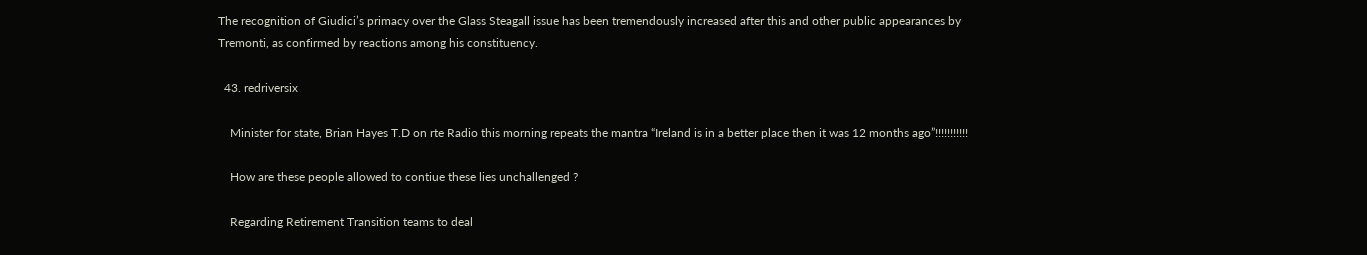The recognition of Giudici’s primacy over the Glass Steagall issue has been tremendously increased after this and other public appearances by Tremonti, as confirmed by reactions among his constituency.

  43. redriversix

    Minister for state, Brian Hayes T.D on rte Radio this morning repeats the mantra “Ireland is in a better place then it was 12 months ago”!!!!!!!!!!!

    How are these people allowed to contiue these lies unchallenged ?

    Regarding Retirement Transition teams to deal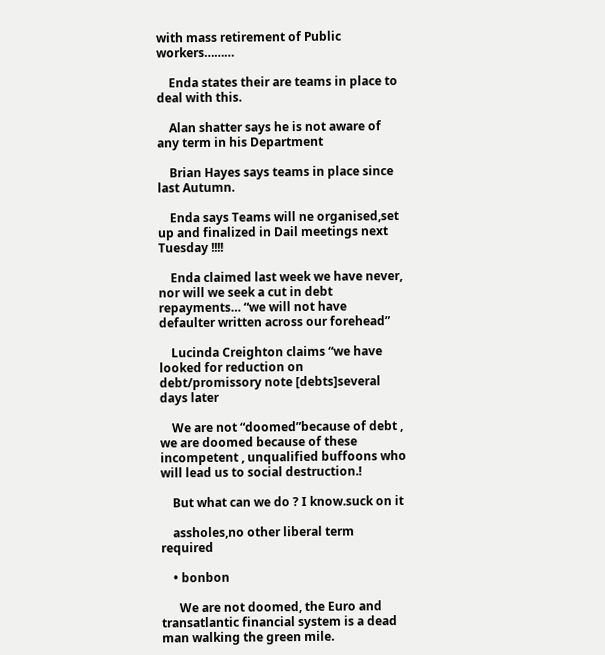with mass retirement of Public workers………

    Enda states their are teams in place to deal with this.

    Alan shatter says he is not aware of any term in his Department

    Brian Hayes says teams in place since last Autumn.

    Enda says Teams will ne organised,set up and finalized in Dail meetings next Tuesday !!!!

    Enda claimed last week we have never, nor will we seek a cut in debt repayments… “we will not have defaulter written across our forehead”

    Lucinda Creighton claims “we have looked for reduction on debt/promissory note [debts]several days later

    We are not “doomed”because of debt , we are doomed because of these incompetent , unqualified buffoons who will lead us to social destruction.!

    But what can we do ? I know.suck on it

    assholes,no other liberal term required

    • bonbon

      We are not doomed, the Euro and transatlantic financial system is a dead man walking the green mile.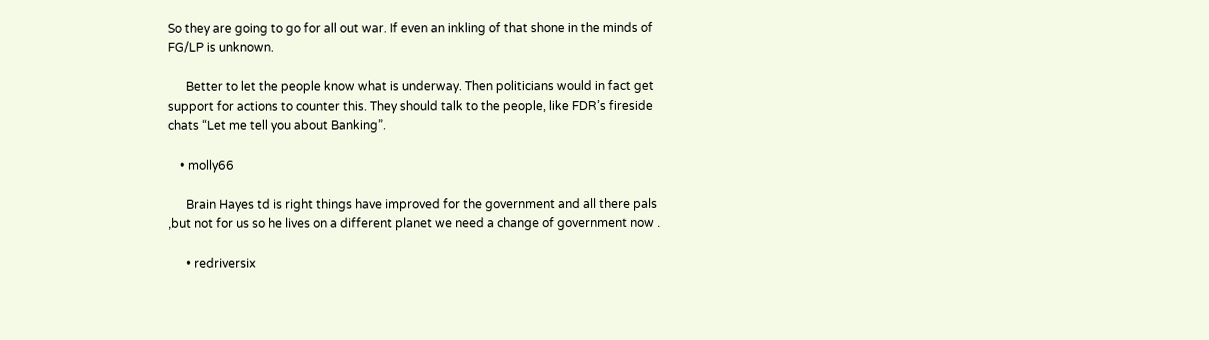So they are going to go for all out war. If even an inkling of that shone in the minds of FG/LP is unknown.

      Better to let the people know what is underway. Then politicians would in fact get support for actions to counter this. They should talk to the people, like FDR’s fireside chats “Let me tell you about Banking”.

    • molly66

      Brain Hayes td is right things have improved for the government and all there pals ,but not for us so he lives on a different planet we need a change of government now .

      • redriversix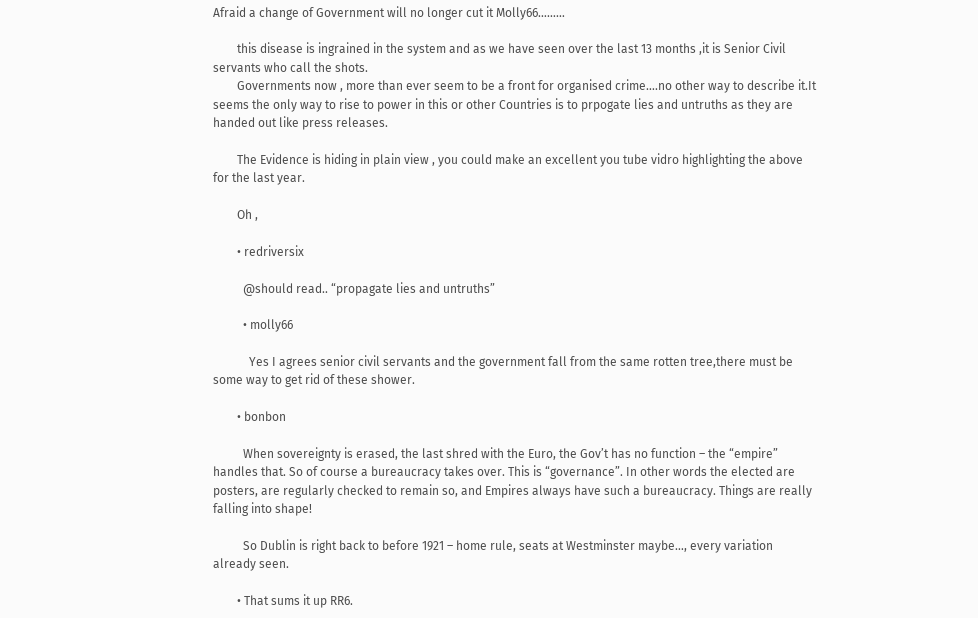Afraid a change of Government will no longer cut it Molly66………

        this disease is ingrained in the system and as we have seen over the last 13 months ,it is Senior Civil servants who call the shots.
        Governments now , more than ever seem to be a front for organised crime….no other way to describe it.It seems the only way to rise to power in this or other Countries is to prpogate lies and untruths as they are handed out like press releases.

        The Evidence is hiding in plain view , you could make an excellent you tube vidro highlighting the above for the last year.

        Oh ,

        • redriversix

          @should read.. “propagate lies and untruths”

          • molly66

            Yes I agrees senior civil servants and the government fall from the same rotten tree,there must be some way to get rid of these shower.

        • bonbon

          When sovereignty is erased, the last shred with the Euro, the Gov’t has no function – the “empire” handles that. So of course a bureaucracy takes over. This is “governance”. In other words the elected are posters, are regularly checked to remain so, and Empires always have such a bureaucracy. Things are really falling into shape!

          So Dublin is right back to before 1921 – home rule, seats at Westminster maybe…, every variation already seen.

        • That sums it up RR6.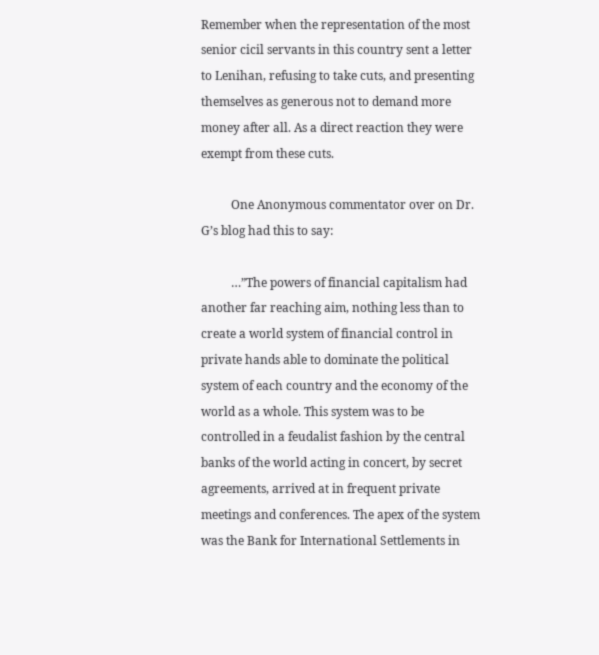Remember when the representation of the most senior cicil servants in this country sent a letter to Lenihan, refusing to take cuts, and presenting themselves as generous not to demand more money after all. As a direct reaction they were exempt from these cuts.

          One Anonymous commentator over on Dr. G’s blog had this to say:

          …”The powers of financial capitalism had another far reaching aim, nothing less than to create a world system of financial control in private hands able to dominate the political system of each country and the economy of the world as a whole. This system was to be controlled in a feudalist fashion by the central banks of the world acting in concert, by secret agreements, arrived at in frequent private meetings and conferences. The apex of the system was the Bank for International Settlements in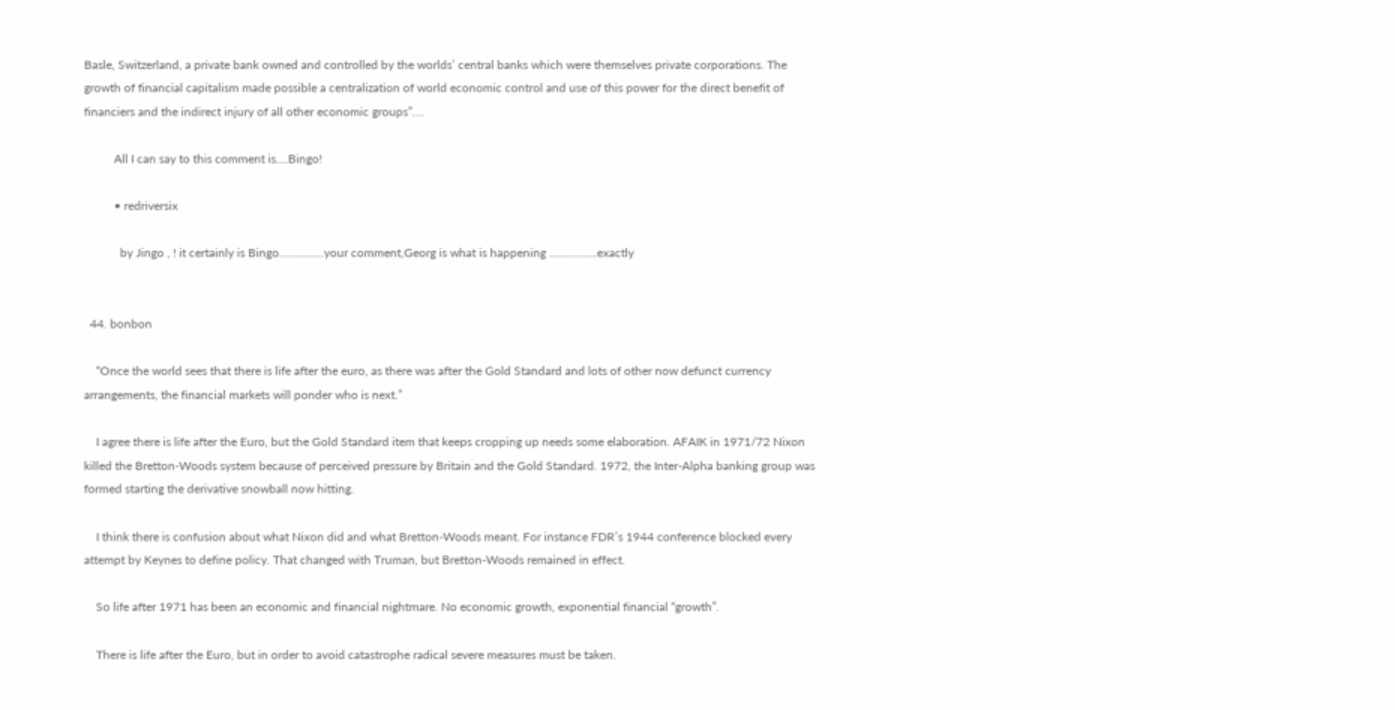Basle, Switzerland, a private bank owned and controlled by the worlds’ central banks which were themselves private corporations. The growth of financial capitalism made possible a centralization of world economic control and use of this power for the direct benefit of financiers and the indirect injury of all other economic groups”….

          All I can say to this comment is….Bingo!

          • redriversix

            by Jingo , ! it certainly is Bingo……………your comment,Georg is what is happening …………….exactly


  44. bonbon

    “Once the world sees that there is life after the euro, as there was after the Gold Standard and lots of other now defunct currency arrangements, the financial markets will ponder who is next.”

    I agree there is life after the Euro, but the Gold Standard item that keeps cropping up needs some elaboration. AFAIK in 1971/72 Nixon killed the Bretton-Woods system because of perceived pressure by Britain and the Gold Standard. 1972, the Inter-Alpha banking group was formed starting the derivative snowball now hitting.

    I think there is confusion about what Nixon did and what Bretton-Woods meant. For instance FDR’s 1944 conference blocked every attempt by Keynes to define policy. That changed with Truman, but Bretton-Woods remained in effect.

    So life after 1971 has been an economic and financial nightmare. No economic growth, exponential financial “growth”.

    There is life after the Euro, but in order to avoid catastrophe radical severe measures must be taken.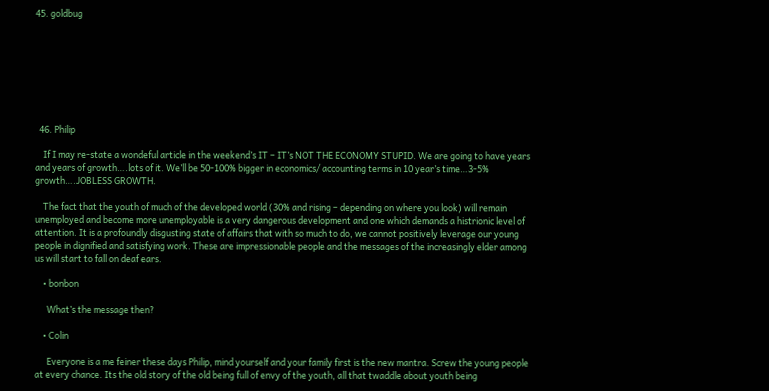45. goldbug








  46. Philip

    If I may re-state a wondeful article in the weekend’s IT – IT’s NOT THE ECONOMY STUPID. We are going to have years and years of growth….lots of it. We’ll be 50-100% bigger in economics/ accounting terms in 10 year’s time…3-5% growth….JOBLESS GROWTH.

    The fact that the youth of much of the developed world (30% and rising – depending on where you look) will remain unemployed and become more unemployable is a very dangerous development and one which demands a histrionic level of attention. It is a profoundly disgusting state of affairs that with so much to do, we cannot positively leverage our young people in dignified and satisfying work. These are impressionable people and the messages of the increasingly elder among us will start to fall on deaf ears.

    • bonbon

      What’s the message then?

    • Colin

      Everyone is a me feiner these days Philip, mind yourself and your family first is the new mantra. Screw the young people at every chance. Its the old story of the old being full of envy of the youth, all that twaddle about youth being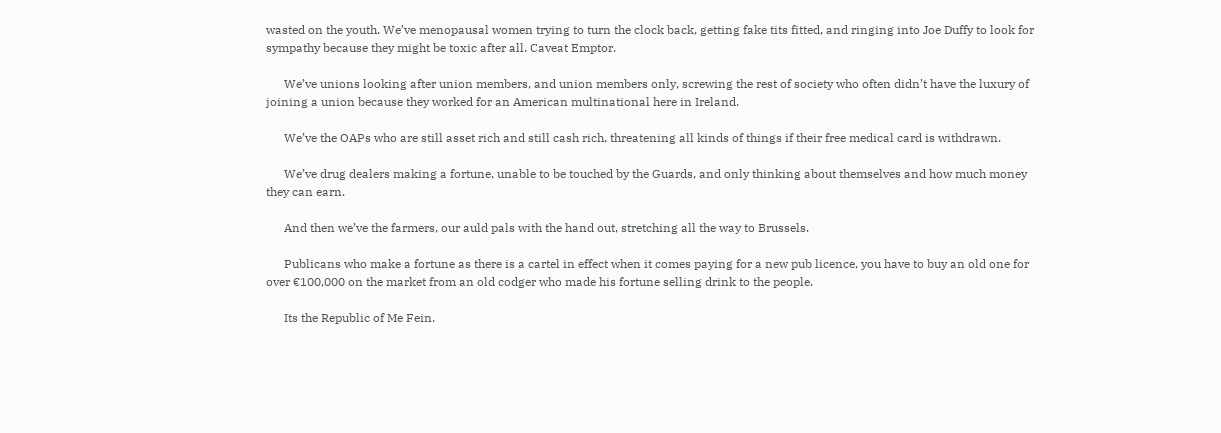wasted on the youth. We’ve menopausal women trying to turn the clock back, getting fake tits fitted, and ringing into Joe Duffy to look for sympathy because they might be toxic after all. Caveat Emptor.

      We’ve unions looking after union members, and union members only, screwing the rest of society who often didn’t have the luxury of joining a union because they worked for an American multinational here in Ireland.

      We’ve the OAPs who are still asset rich and still cash rich, threatening all kinds of things if their free medical card is withdrawn.

      We’ve drug dealers making a fortune, unable to be touched by the Guards, and only thinking about themselves and how much money they can earn.

      And then we’ve the farmers, our auld pals with the hand out, stretching all the way to Brussels.

      Publicans who make a fortune as there is a cartel in effect when it comes paying for a new pub licence, you have to buy an old one for over €100,000 on the market from an old codger who made his fortune selling drink to the people.

      Its the Republic of Me Fein.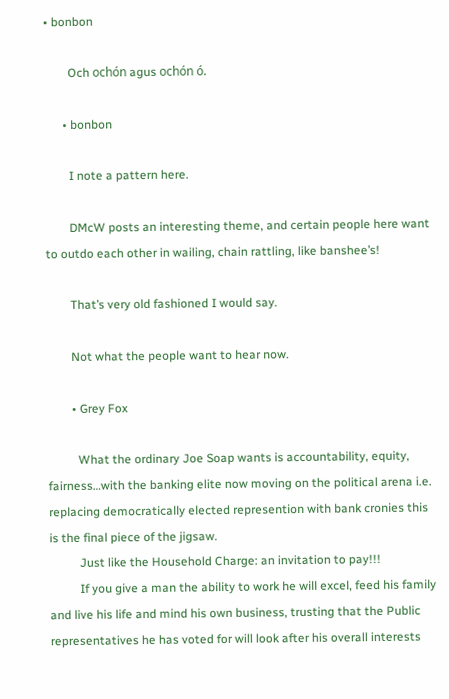• bonbon

        Och ochón agus ochón ó.

      • bonbon

        I note a pattern here.

        DMcW posts an interesting theme, and certain people here want to outdo each other in wailing, chain rattling, like banshee’s!

        That’s very old fashioned I would say.

        Not what the people want to hear now.

        • Grey Fox

          What the ordinary Joe Soap wants is accountability, equity, fairness…with the banking elite now moving on the political arena i.e. replacing democratically elected represention with bank cronies this is the final piece of the jigsaw.
          Just like the Household Charge: an invitation to pay!!!
          If you give a man the ability to work he will excel, feed his family and live his life and mind his own business, trusting that the Public representatives he has voted for will look after his overall interests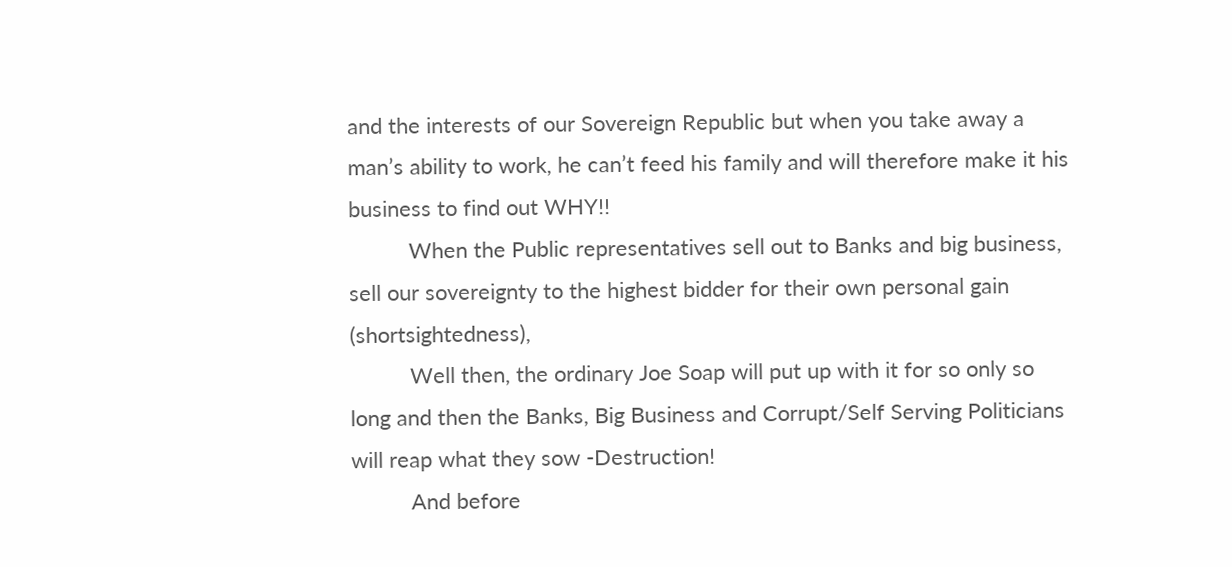and the interests of our Sovereign Republic but when you take away a man’s ability to work, he can’t feed his family and will therefore make it his business to find out WHY!!
          When the Public representatives sell out to Banks and big business, sell our sovereignty to the highest bidder for their own personal gain (shortsightedness),
          Well then, the ordinary Joe Soap will put up with it for so only so long and then the Banks, Big Business and Corrupt/Self Serving Politicians will reap what they sow -Destruction!
          And before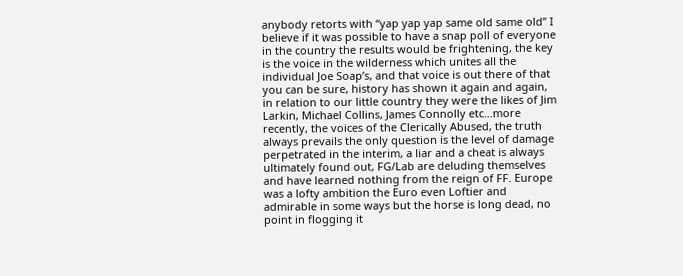anybody retorts with “yap yap yap same old same old” I believe if it was possible to have a snap poll of everyone in the country the results would be frightening, the key is the voice in the wilderness which unites all the individual Joe Soap’s, and that voice is out there of that you can be sure, history has shown it again and again, in relation to our little country they were the likes of Jim Larkin, Michael Collins, James Connolly etc…more recently, the voices of the Clerically Abused, the truth always prevails the only question is the level of damage perpetrated in the interim, a liar and a cheat is always ultimately found out, FG/Lab are deluding themselves and have learned nothing from the reign of FF. Europe was a lofty ambition the Euro even Loftier and admirable in some ways but the horse is long dead, no point in flogging it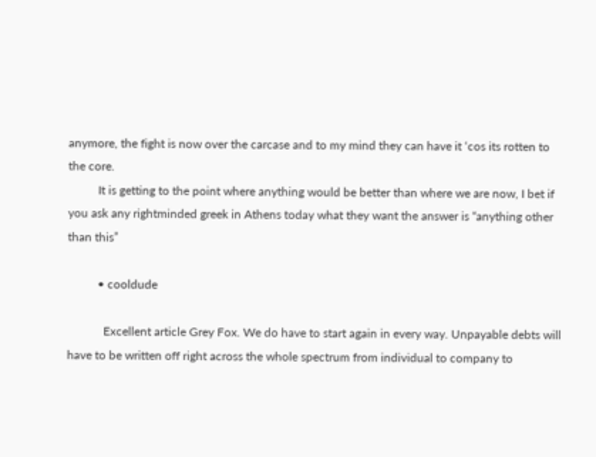anymore, the fight is now over the carcase and to my mind they can have it ‘cos its rotten to the core.
          It is getting to the point where anything would be better than where we are now, I bet if you ask any rightminded greek in Athens today what they want the answer is “anything other than this”

          • cooldude

            Excellent article Grey Fox. We do have to start again in every way. Unpayable debts will have to be written off right across the whole spectrum from individual to company to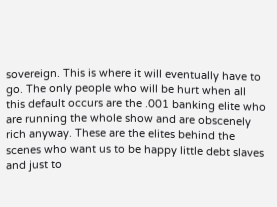sovereign. This is where it will eventually have to go. The only people who will be hurt when all this default occurs are the .001 banking elite who are running the whole show and are obscenely rich anyway. These are the elites behind the scenes who want us to be happy little debt slaves and just to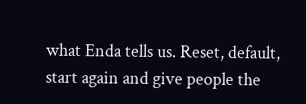what Enda tells us. Reset, default, start again and give people the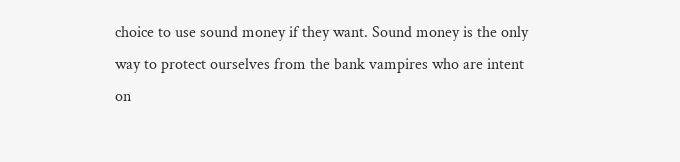choice to use sound money if they want. Sound money is the only way to protect ourselves from the bank vampires who are intent on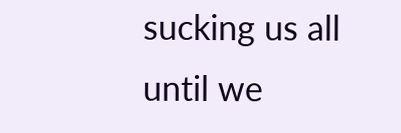sucking us all until we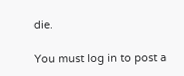die.

You must log in to post a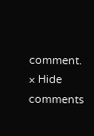comment.
× Hide comments